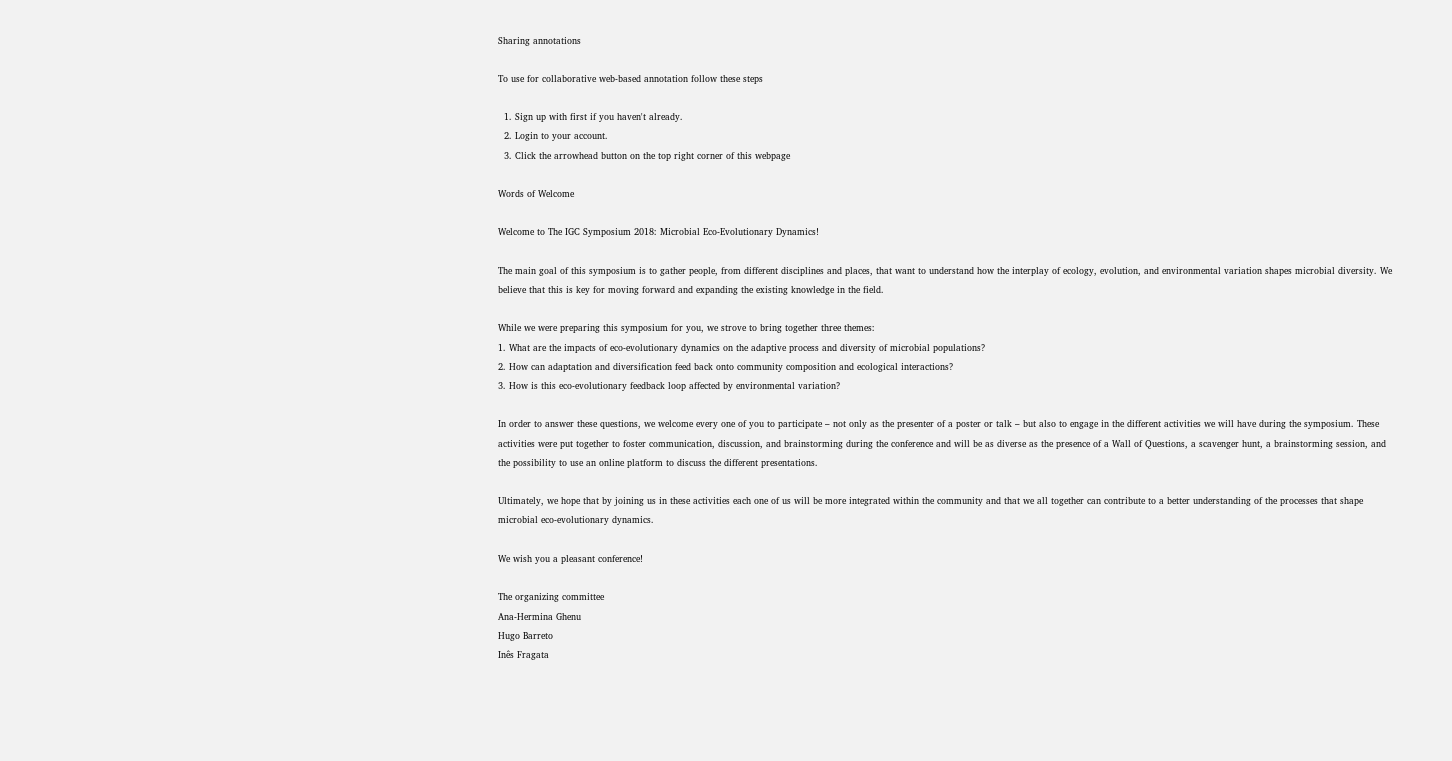Sharing annotations

To use for collaborative web-based annotation follow these steps

  1. Sign up with first if you haven't already.
  2. Login to your account.
  3. Click the arrowhead button on the top right corner of this webpage

Words of Welcome

Welcome to The IGC Symposium 2018: Microbial Eco-Evolutionary Dynamics!

The main goal of this symposium is to gather people, from different disciplines and places, that want to understand how the interplay of ecology, evolution, and environmental variation shapes microbial diversity. We believe that this is key for moving forward and expanding the existing knowledge in the field.

While we were preparing this symposium for you, we strove to bring together three themes:
1. What are the impacts of eco-evolutionary dynamics on the adaptive process and diversity of microbial populations?
2. How can adaptation and diversification feed back onto community composition and ecological interactions?
3. How is this eco-evolutionary feedback loop affected by environmental variation?

In order to answer these questions, we welcome every one of you to participate – not only as the presenter of a poster or talk – but also to engage in the different activities we will have during the symposium. These activities were put together to foster communication, discussion, and brainstorming during the conference and will be as diverse as the presence of a Wall of Questions, a scavenger hunt, a brainstorming session, and the possibility to use an online platform to discuss the different presentations.

Ultimately, we hope that by joining us in these activities each one of us will be more integrated within the community and that we all together can contribute to a better understanding of the processes that shape microbial eco-evolutionary dynamics.

We wish you a pleasant conference!

The organizing committee
Ana-Hermina Ghenu
Hugo Barreto
Inês Fragata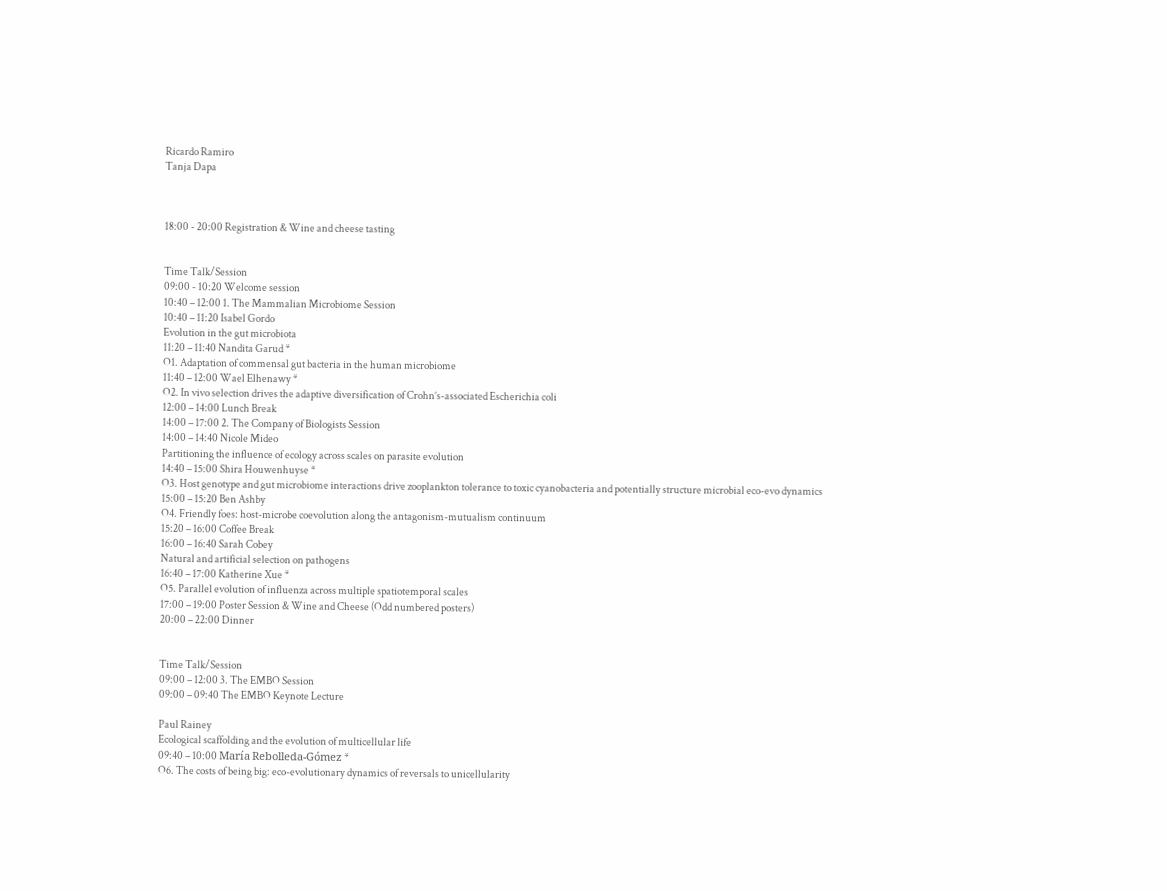Ricardo Ramiro
Tanja Dapa



18:00 - 20:00 Registration & Wine and cheese tasting


Time Talk/Session
09:00 - 10:20 Welcome session
10:40 – 12:00 1. The Mammalian Microbiome Session
10:40 – 11:20 Isabel Gordo
Evolution in the gut microbiota
11:20 – 11:40 Nandita Garud *
O1. Adaptation of commensal gut bacteria in the human microbiome
11:40 – 12:00 Wael Elhenawy *
O2. In vivo selection drives the adaptive diversification of Crohn’s-associated Escherichia coli
12:00 – 14:00 Lunch Break
14:00 – 17:00 2. The Company of Biologists Session
14:00 – 14:40 Nicole Mideo
Partitioning the influence of ecology across scales on parasite evolution
14:40 – 15:00 Shira Houwenhuyse *
O3. Host genotype and gut microbiome interactions drive zooplankton tolerance to toxic cyanobacteria and potentially structure microbial eco-evo dynamics
15:00 – 15:20 Ben Ashby
O4. Friendly foes: host-microbe coevolution along the antagonism-mutualism continuum
15:20 – 16:00 Coffee Break
16:00 – 16:40 Sarah Cobey
Natural and artificial selection on pathogens
16:40 – 17:00 Katherine Xue *
O5. Parallel evolution of influenza across multiple spatiotemporal scales
17:00 – 19:00 Poster Session & Wine and Cheese (Odd numbered posters)
20:00 – 22:00 Dinner


Time Talk/Session
09:00 – 12:00 3. The EMBO Session
09:00 – 09:40 The EMBO Keynote Lecture

Paul Rainey
Ecological scaffolding and the evolution of multicellular life
09:40 – 10:00 María Rebolleda-Gómez *
O6. The costs of being big: eco-evolutionary dynamics of reversals to unicellularity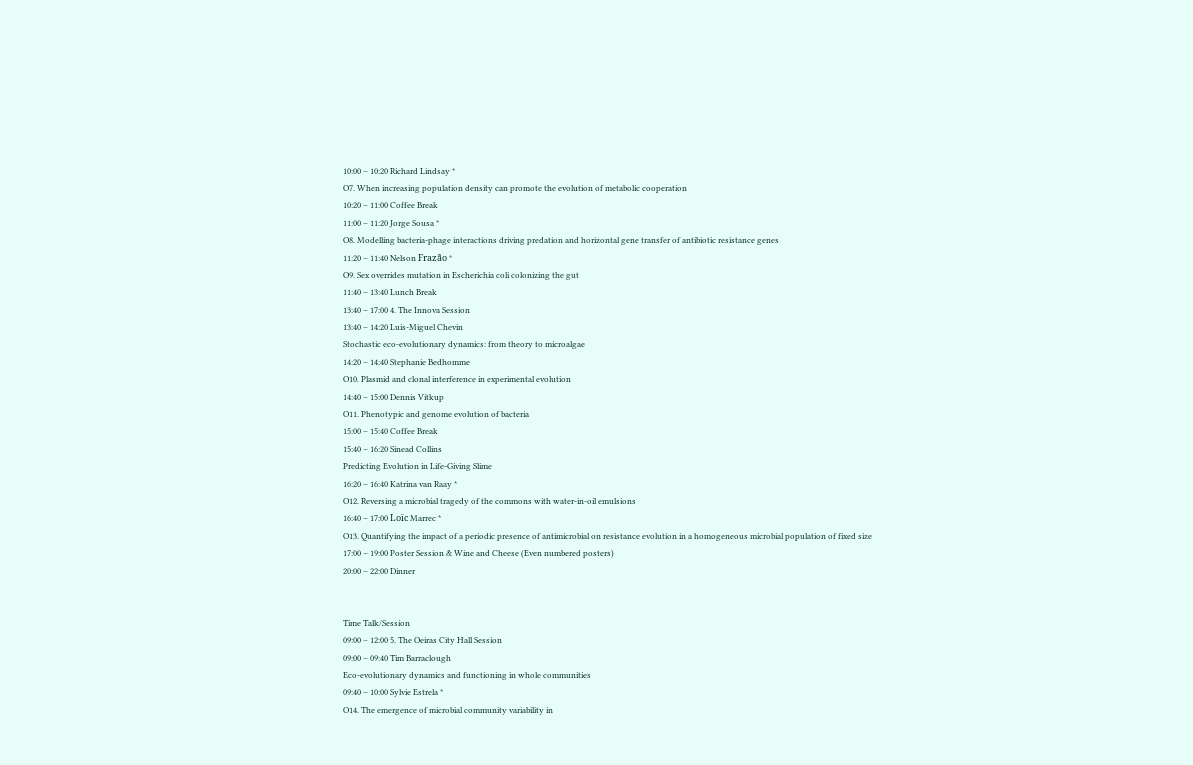10:00 – 10:20 Richard Lindsay *
O7. When increasing population density can promote the evolution of metabolic cooperation
10:20 – 11:00 Coffee Break
11:00 – 11:20 Jorge Sousa *
O8. Modelling bacteria-phage interactions driving predation and horizontal gene transfer of antibiotic resistance genes
11:20 – 11:40 Nelson Frazão *
O9. Sex overrides mutation in Escherichia coli colonizing the gut
11:40 – 13:40 Lunch Break
13:40 – 17:00 4. The Innova Session
13:40 – 14:20 Luis-Miguel Chevin
Stochastic eco-evolutionary dynamics: from theory to microalgae
14:20 – 14:40 Stephanie Bedhomme
O10. Plasmid and clonal interference in experimental evolution
14:40 – 15:00 Dennis Vitkup
O11. Phenotypic and genome evolution of bacteria
15:00 – 15:40 Coffee Break
15:40 – 16:20 Sinead Collins
Predicting Evolution in Life-Giving Slime
16:20 – 16:40 Katrina van Raay *
O12. Reversing a microbial tragedy of the commons with water-in-oil emulsions
16:40 – 17:00 Loïc Marrec *
O13. Quantifying the impact of a periodic presence of antimicrobial on resistance evolution in a homogeneous microbial population of fixed size
17:00 – 19:00 Poster Session & Wine and Cheese (Even numbered posters)
20:00 – 22:00 Dinner


Time Talk/Session
09:00 – 12:00 5. The Oeiras City Hall Session
09:00 – 09:40 Tim Barraclough
Eco-evolutionary dynamics and functioning in whole communities
09:40 – 10:00 Sylvie Estrela *
O14. The emergence of microbial community variability in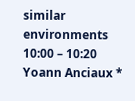similar environments
10:00 – 10:20 Yoann Anciaux *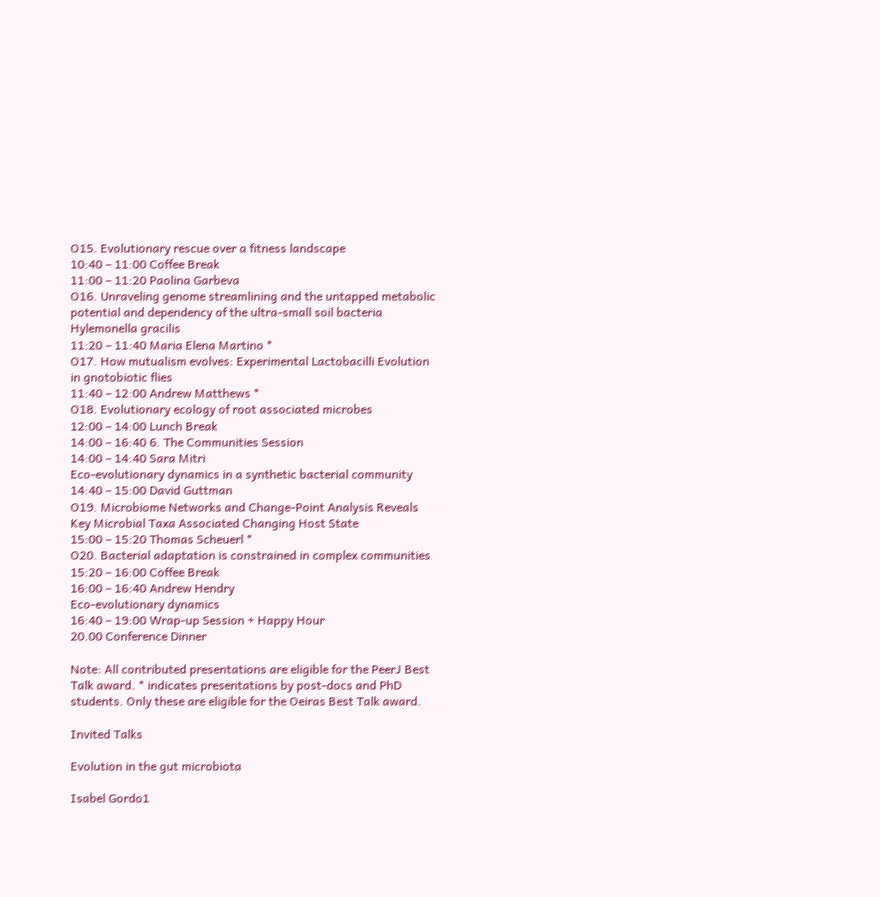O15. Evolutionary rescue over a fitness landscape
10:40 – 11:00 Coffee Break
11:00 – 11:20 Paolina Garbeva
O16. Unraveling genome streamlining and the untapped metabolic potential and dependency of the ultra-small soil bacteria Hylemonella gracilis
11:20 – 11:40 Maria Elena Martino *
O17. How mutualism evolves: Experimental Lactobacilli Evolution in gnotobiotic flies
11:40 – 12:00 Andrew Matthews *
O18. Evolutionary ecology of root associated microbes
12:00 – 14:00 Lunch Break
14:00 – 16:40 6. The Communities Session
14:00 – 14:40 Sara Mitri
Eco-evolutionary dynamics in a synthetic bacterial community
14:40 – 15:00 David Guttman
O19. Microbiome Networks and Change-Point Analysis Reveals Key Microbial Taxa Associated Changing Host State
15:00 – 15:20 Thomas Scheuerl *
O20. Bacterial adaptation is constrained in complex communities
15:20 – 16:00 Coffee Break
16:00 – 16:40 Andrew Hendry
Eco-evolutionary dynamics
16:40 – 19:00 Wrap-up Session + Happy Hour
20.00 Conference Dinner

Note: All contributed presentations are eligible for the PeerJ Best Talk award. * indicates presentations by post-docs and PhD students. Only these are eligible for the Oeiras Best Talk award.

Invited Talks

Evolution in the gut microbiota

Isabel Gordo1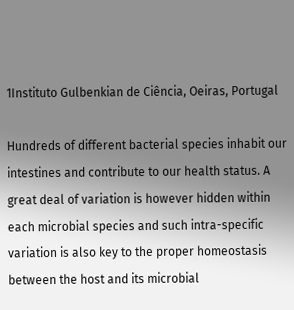1Instituto Gulbenkian de Ciência, Oeiras, Portugal

Hundreds of different bacterial species inhabit our intestines and contribute to our health status. A great deal of variation is however hidden within each microbial species and such intra-specific variation is also key to the proper homeostasis between the host and its microbial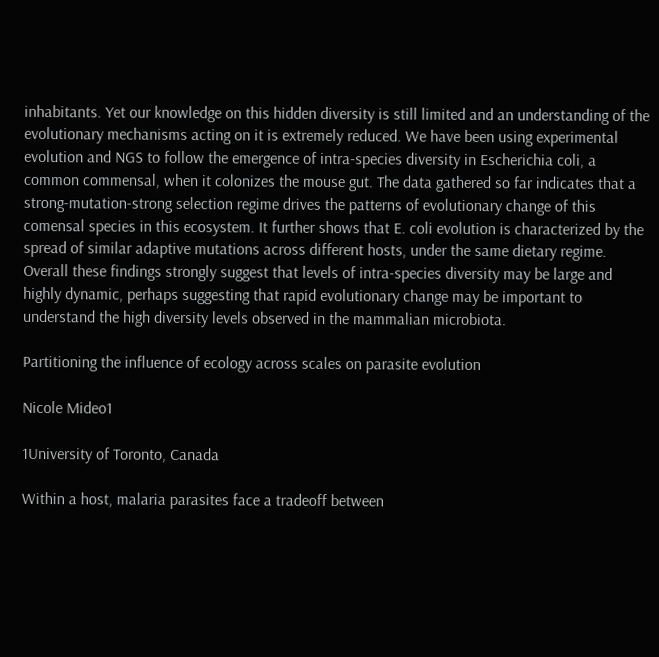inhabitants. Yet our knowledge on this hidden diversity is still limited and an understanding of the evolutionary mechanisms acting on it is extremely reduced. We have been using experimental evolution and NGS to follow the emergence of intra-species diversity in Escherichia coli, a common commensal, when it colonizes the mouse gut. The data gathered so far indicates that a strong-mutation-strong selection regime drives the patterns of evolutionary change of this comensal species in this ecosystem. It further shows that E. coli evolution is characterized by the spread of similar adaptive mutations across different hosts, under the same dietary regime. Overall these findings strongly suggest that levels of intra-species diversity may be large and highly dynamic, perhaps suggesting that rapid evolutionary change may be important to understand the high diversity levels observed in the mammalian microbiota.

Partitioning the influence of ecology across scales on parasite evolution

Nicole Mideo1

1University of Toronto, Canada

Within a host, malaria parasites face a tradeoff between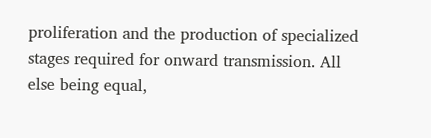proliferation and the production of specialized stages required for onward transmission. All else being equal,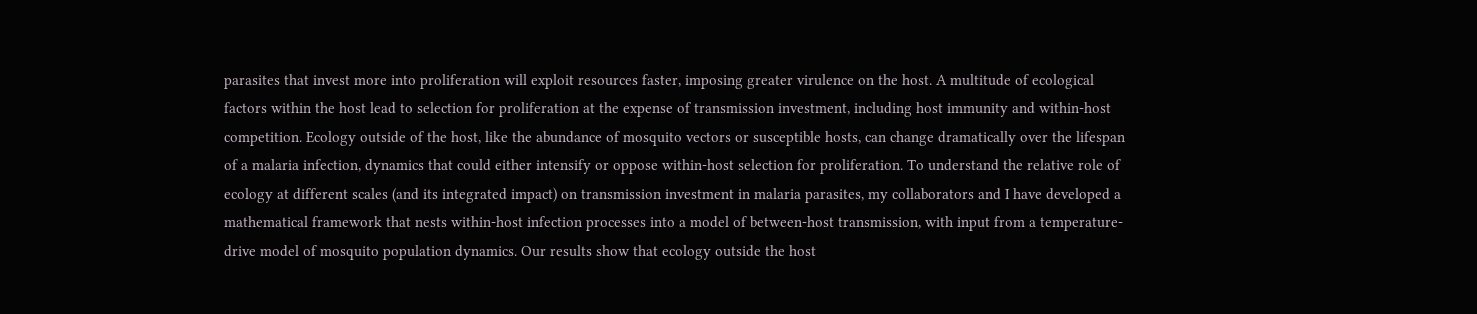parasites that invest more into proliferation will exploit resources faster, imposing greater virulence on the host. A multitude of ecological factors within the host lead to selection for proliferation at the expense of transmission investment, including host immunity and within-host competition. Ecology outside of the host, like the abundance of mosquito vectors or susceptible hosts, can change dramatically over the lifespan of a malaria infection, dynamics that could either intensify or oppose within-host selection for proliferation. To understand the relative role of ecology at different scales (and its integrated impact) on transmission investment in malaria parasites, my collaborators and I have developed a mathematical framework that nests within-host infection processes into a model of between-host transmission, with input from a temperature-drive model of mosquito population dynamics. Our results show that ecology outside the host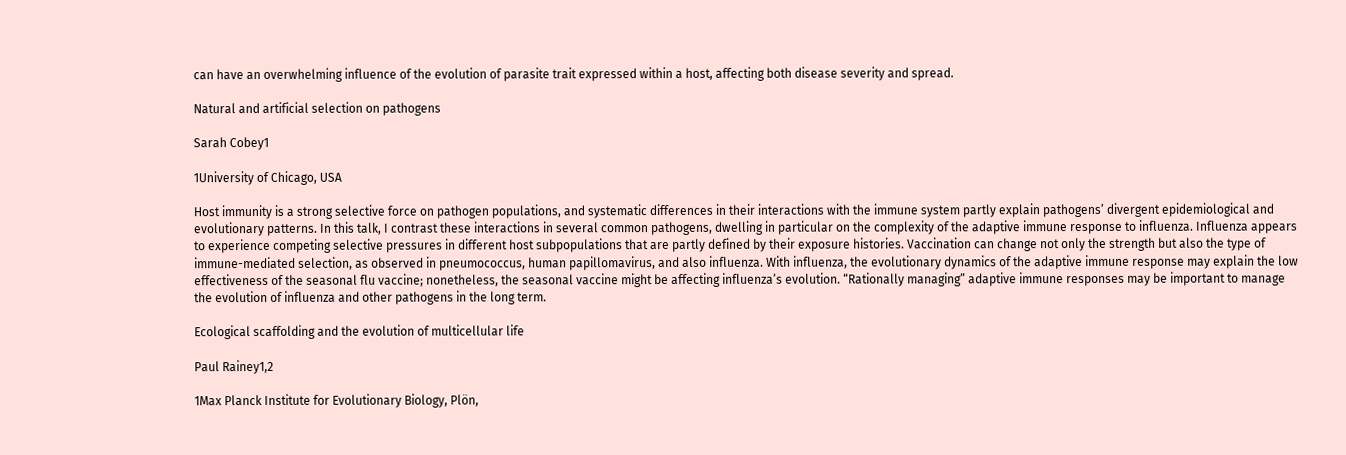can have an overwhelming influence of the evolution of parasite trait expressed within a host, affecting both disease severity and spread.

Natural and artificial selection on pathogens

Sarah Cobey1

1University of Chicago, USA

Host immunity is a strong selective force on pathogen populations, and systematic differences in their interactions with the immune system partly explain pathogens’ divergent epidemiological and evolutionary patterns. In this talk, I contrast these interactions in several common pathogens, dwelling in particular on the complexity of the adaptive immune response to influenza. Influenza appears to experience competing selective pressures in different host subpopulations that are partly defined by their exposure histories. Vaccination can change not only the strength but also the type of immune-mediated selection, as observed in pneumococcus, human papillomavirus, and also influenza. With influenza, the evolutionary dynamics of the adaptive immune response may explain the low effectiveness of the seasonal flu vaccine; nonetheless, the seasonal vaccine might be affecting influenza’s evolution. “Rationally managing” adaptive immune responses may be important to manage the evolution of influenza and other pathogens in the long term.

Ecological scaffolding and the evolution of multicellular life

Paul Rainey1,2

1Max Planck Institute for Evolutionary Biology, Plön,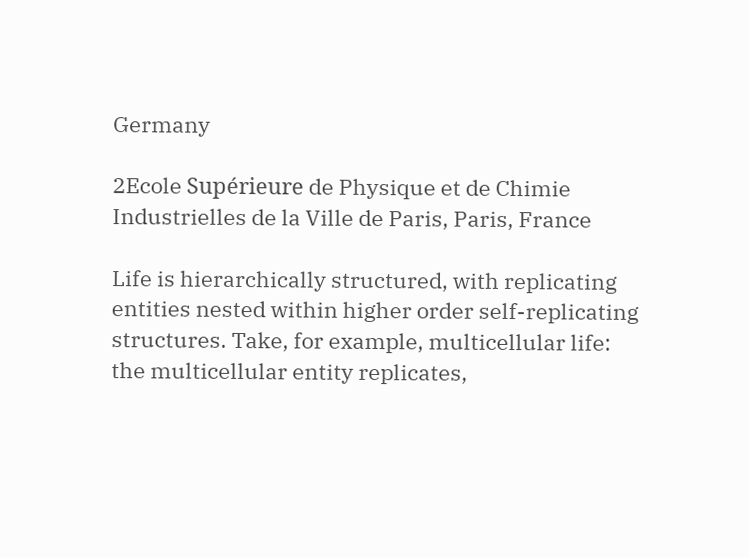Germany

2Ecole Supérieure de Physique et de Chimie Industrielles de la Ville de Paris, Paris, France

Life is hierarchically structured, with replicating entities nested within higher order self-replicating structures. Take, for example, multicellular life: the multicellular entity replicates,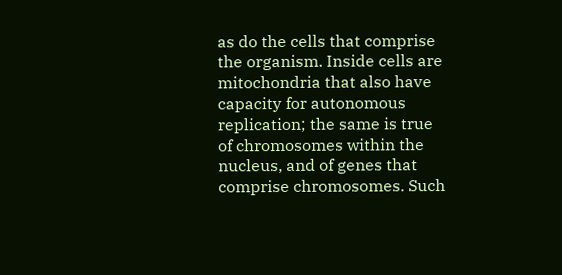as do the cells that comprise the organism. Inside cells are mitochondria that also have capacity for autonomous replication; the same is true of chromosomes within the nucleus, and of genes that comprise chromosomes. Such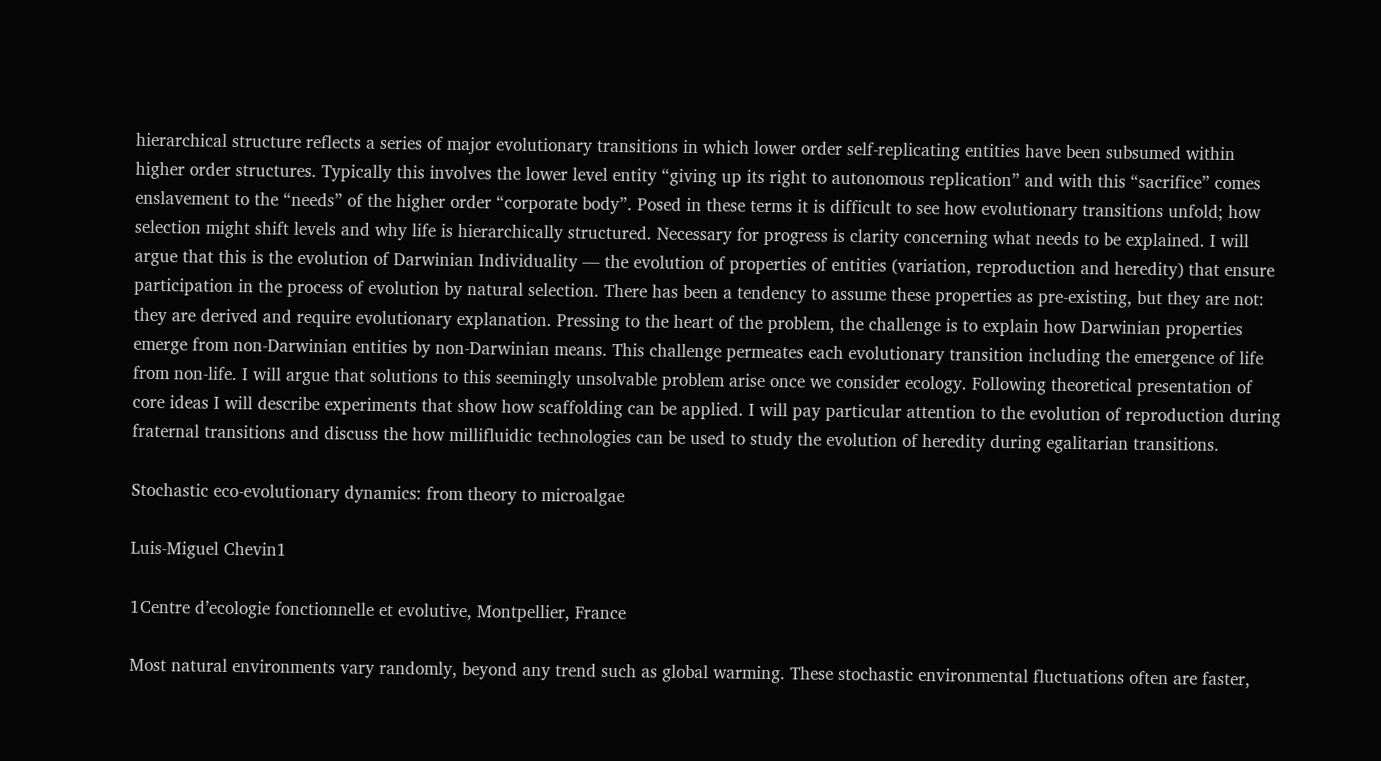hierarchical structure reflects a series of major evolutionary transitions in which lower order self-replicating entities have been subsumed within higher order structures. Typically this involves the lower level entity “giving up its right to autonomous replication” and with this “sacrifice” comes enslavement to the “needs” of the higher order “corporate body”. Posed in these terms it is difficult to see how evolutionary transitions unfold; how selection might shift levels and why life is hierarchically structured. Necessary for progress is clarity concerning what needs to be explained. I will argue that this is the evolution of Darwinian Individuality — the evolution of properties of entities (variation, reproduction and heredity) that ensure participation in the process of evolution by natural selection. There has been a tendency to assume these properties as pre-existing, but they are not: they are derived and require evolutionary explanation. Pressing to the heart of the problem, the challenge is to explain how Darwinian properties emerge from non-Darwinian entities by non-Darwinian means. This challenge permeates each evolutionary transition including the emergence of life from non-life. I will argue that solutions to this seemingly unsolvable problem arise once we consider ecology. Following theoretical presentation of core ideas I will describe experiments that show how scaffolding can be applied. I will pay particular attention to the evolution of reproduction during fraternal transitions and discuss the how millifluidic technologies can be used to study the evolution of heredity during egalitarian transitions.

Stochastic eco-evolutionary dynamics: from theory to microalgae

Luis-Miguel Chevin1

1Centre d’ecologie fonctionnelle et evolutive, Montpellier, France

Most natural environments vary randomly, beyond any trend such as global warming. These stochastic environmental fluctuations often are faster,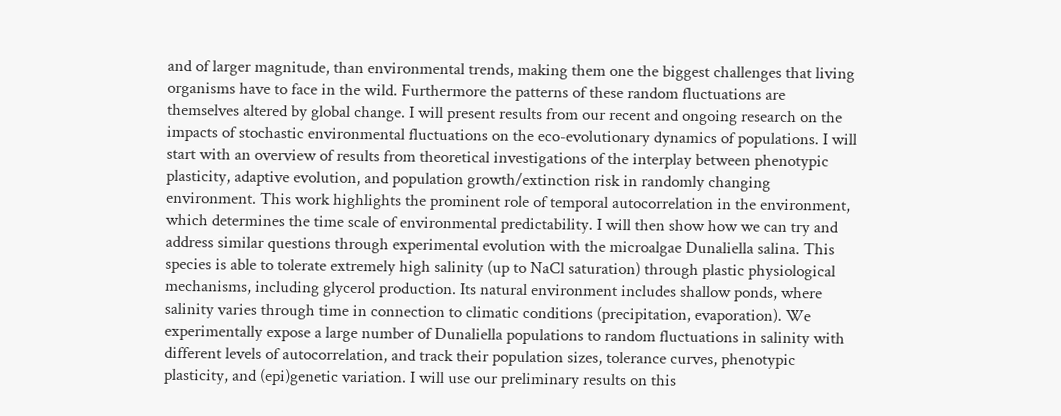and of larger magnitude, than environmental trends, making them one the biggest challenges that living organisms have to face in the wild. Furthermore the patterns of these random fluctuations are themselves altered by global change. I will present results from our recent and ongoing research on the impacts of stochastic environmental fluctuations on the eco-evolutionary dynamics of populations. I will start with an overview of results from theoretical investigations of the interplay between phenotypic plasticity, adaptive evolution, and population growth/extinction risk in randomly changing environment. This work highlights the prominent role of temporal autocorrelation in the environment, which determines the time scale of environmental predictability. I will then show how we can try and address similar questions through experimental evolution with the microalgae Dunaliella salina. This species is able to tolerate extremely high salinity (up to NaCl saturation) through plastic physiological mechanisms, including glycerol production. Its natural environment includes shallow ponds, where salinity varies through time in connection to climatic conditions (precipitation, evaporation). We experimentally expose a large number of Dunaliella populations to random fluctuations in salinity with different levels of autocorrelation, and track their population sizes, tolerance curves, phenotypic plasticity, and (epi)genetic variation. I will use our preliminary results on this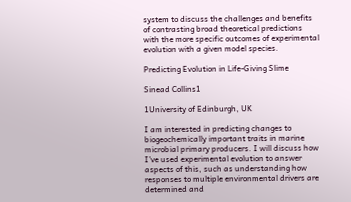system to discuss the challenges and benefits of contrasting broad theoretical predictions with the more specific outcomes of experimental evolution with a given model species.

Predicting Evolution in Life-Giving Slime

Sinead Collins1

1University of Edinburgh, UK

I am interested in predicting changes to biogeochemically important traits in marine microbial primary producers. I will discuss how I’ve used experimental evolution to answer aspects of this, such as understanding how responses to multiple environmental drivers are determined and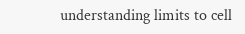understanding limits to cell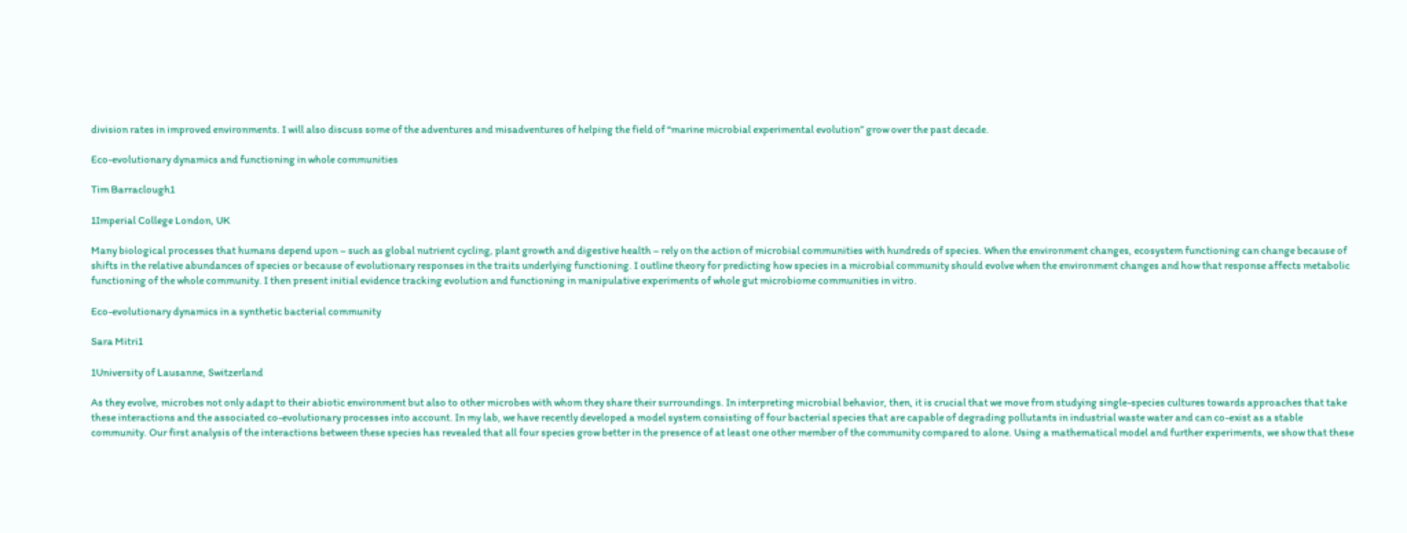division rates in improved environments. I will also discuss some of the adventures and misadventures of helping the field of “marine microbial experimental evolution” grow over the past decade.

Eco-evolutionary dynamics and functioning in whole communities

Tim Barraclough1

1Imperial College London, UK

Many biological processes that humans depend upon – such as global nutrient cycling, plant growth and digestive health – rely on the action of microbial communities with hundreds of species. When the environment changes, ecosystem functioning can change because of shifts in the relative abundances of species or because of evolutionary responses in the traits underlying functioning. I outline theory for predicting how species in a microbial community should evolve when the environment changes and how that response affects metabolic functioning of the whole community. I then present initial evidence tracking evolution and functioning in manipulative experiments of whole gut microbiome communities in vitro.

Eco-evolutionary dynamics in a synthetic bacterial community

Sara Mitri1

1University of Lausanne, Switzerland

As they evolve, microbes not only adapt to their abiotic environment but also to other microbes with whom they share their surroundings. In interpreting microbial behavior, then, it is crucial that we move from studying single-species cultures towards approaches that take these interactions and the associated co-evolutionary processes into account. In my lab, we have recently developed a model system consisting of four bacterial species that are capable of degrading pollutants in industrial waste water and can co-exist as a stable community. Our first analysis of the interactions between these species has revealed that all four species grow better in the presence of at least one other member of the community compared to alone. Using a mathematical model and further experiments, we show that these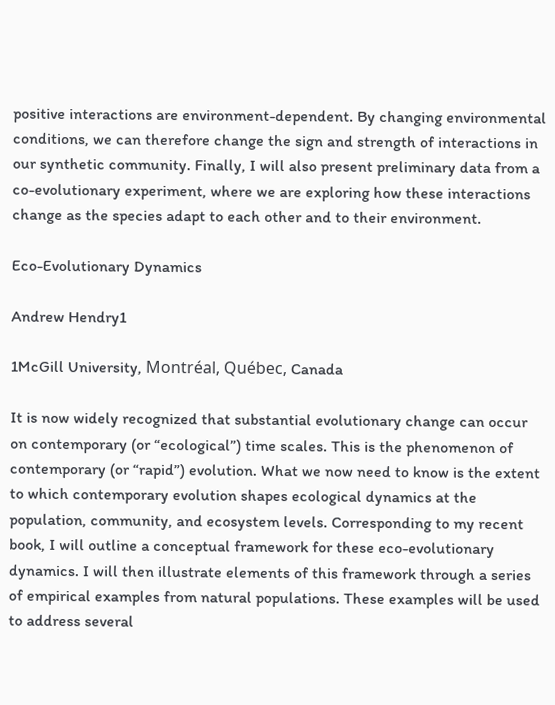positive interactions are environment-dependent. By changing environmental conditions, we can therefore change the sign and strength of interactions in our synthetic community. Finally, I will also present preliminary data from a co-evolutionary experiment, where we are exploring how these interactions change as the species adapt to each other and to their environment.

Eco-Evolutionary Dynamics

Andrew Hendry1

1McGill University, Montréal, Québec, Canada

It is now widely recognized that substantial evolutionary change can occur on contemporary (or “ecological”) time scales. This is the phenomenon of contemporary (or “rapid”) evolution. What we now need to know is the extent to which contemporary evolution shapes ecological dynamics at the population, community, and ecosystem levels. Corresponding to my recent book, I will outline a conceptual framework for these eco-evolutionary dynamics. I will then illustrate elements of this framework through a series of empirical examples from natural populations. These examples will be used to address several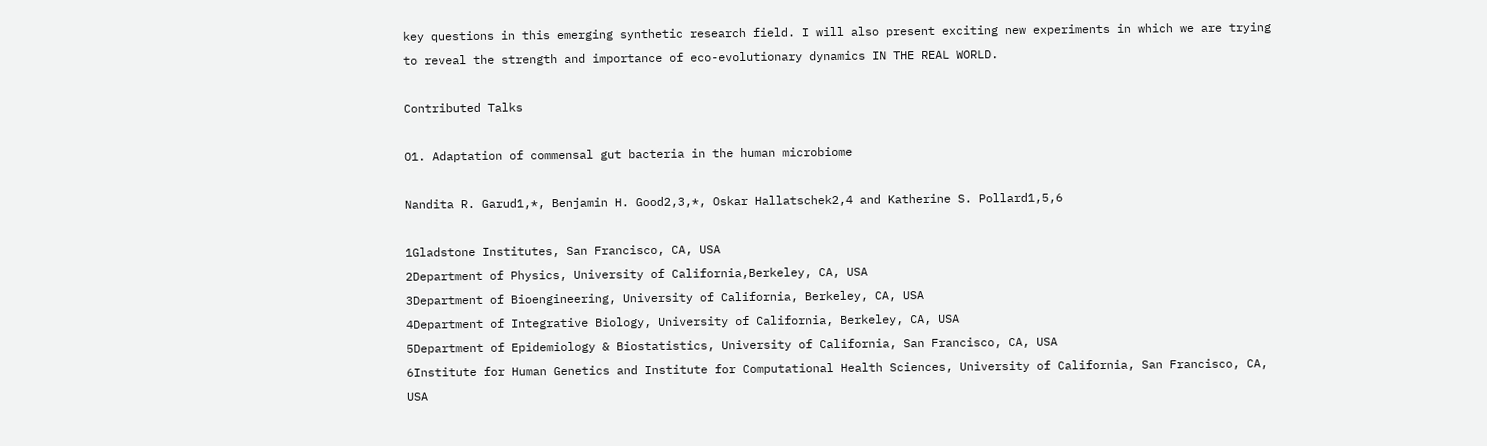key questions in this emerging synthetic research field. I will also present exciting new experiments in which we are trying to reveal the strength and importance of eco-evolutionary dynamics IN THE REAL WORLD.

Contributed Talks

O1. Adaptation of commensal gut bacteria in the human microbiome

Nandita R. Garud1,*, Benjamin H. Good2,3,*, Oskar Hallatschek2,4 and Katherine S. Pollard1,5,6

1Gladstone Institutes, San Francisco, CA, USA
2Department of Physics, University of California,Berkeley, CA, USA
3Department of Bioengineering, University of California, Berkeley, CA, USA
4Department of Integrative Biology, University of California, Berkeley, CA, USA
5Department of Epidemiology & Biostatistics, University of California, San Francisco, CA, USA
6Institute for Human Genetics and Institute for Computational Health Sciences, University of California, San Francisco, CA, USA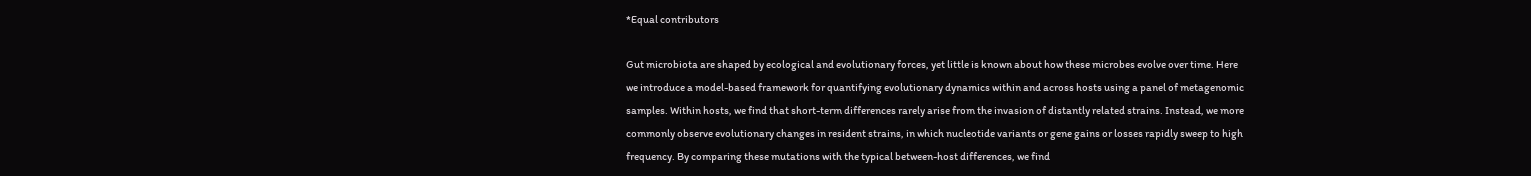*Equal contributors

Gut microbiota are shaped by ecological and evolutionary forces, yet little is known about how these microbes evolve over time. Here we introduce a model-based framework for quantifying evolutionary dynamics within and across hosts using a panel of metagenomic samples. Within hosts, we find that short-term differences rarely arise from the invasion of distantly related strains. Instead, we more commonly observe evolutionary changes in resident strains, in which nucleotide variants or gene gains or losses rapidly sweep to high frequency. By comparing these mutations with the typical between-host differences, we find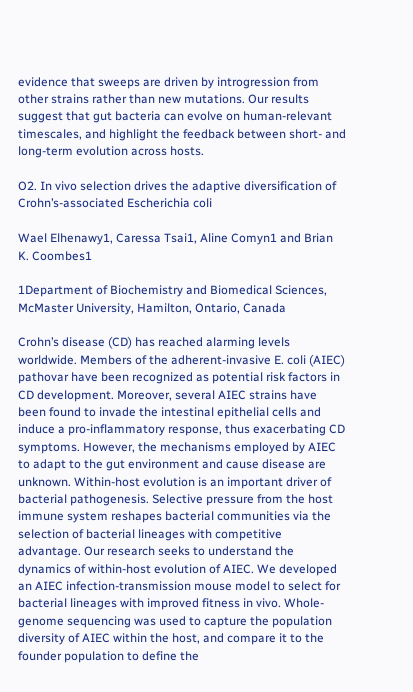evidence that sweeps are driven by introgression from other strains rather than new mutations. Our results suggest that gut bacteria can evolve on human-relevant timescales, and highlight the feedback between short- and long-term evolution across hosts.

O2. In vivo selection drives the adaptive diversification of Crohn’s-associated Escherichia coli

Wael Elhenawy1, Caressa Tsai1, Aline Comyn1 and Brian K. Coombes1

1Department of Biochemistry and Biomedical Sciences, McMaster University, Hamilton, Ontario, Canada

Crohn’s disease (CD) has reached alarming levels worldwide. Members of the adherent-invasive E. coli (AIEC) pathovar have been recognized as potential risk factors in CD development. Moreover, several AIEC strains have been found to invade the intestinal epithelial cells and induce a pro-inflammatory response, thus exacerbating CD symptoms. However, the mechanisms employed by AIEC to adapt to the gut environment and cause disease are unknown. Within-host evolution is an important driver of bacterial pathogenesis. Selective pressure from the host immune system reshapes bacterial communities via the selection of bacterial lineages with competitive advantage. Our research seeks to understand the dynamics of within-host evolution of AIEC. We developed an AIEC infection-transmission mouse model to select for bacterial lineages with improved fitness in vivo. Whole-genome sequencing was used to capture the population diversity of AIEC within the host, and compare it to the founder population to define the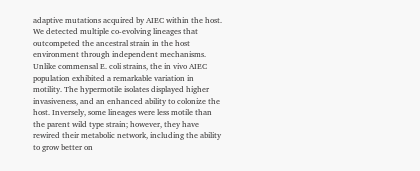adaptive mutations acquired by AIEC within the host. We detected multiple co-evolving lineages that outcompeted the ancestral strain in the host environment through independent mechanisms. Unlike commensal E. coli strains, the in vivo AIEC population exhibited a remarkable variation in motility. The hypermotile isolates displayed higher invasiveness, and an enhanced ability to colonize the host. Inversely, some lineages were less motile than the parent wild type strain; however, they have rewired their metabolic network, including the ability to grow better on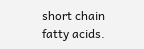short chain fatty acids.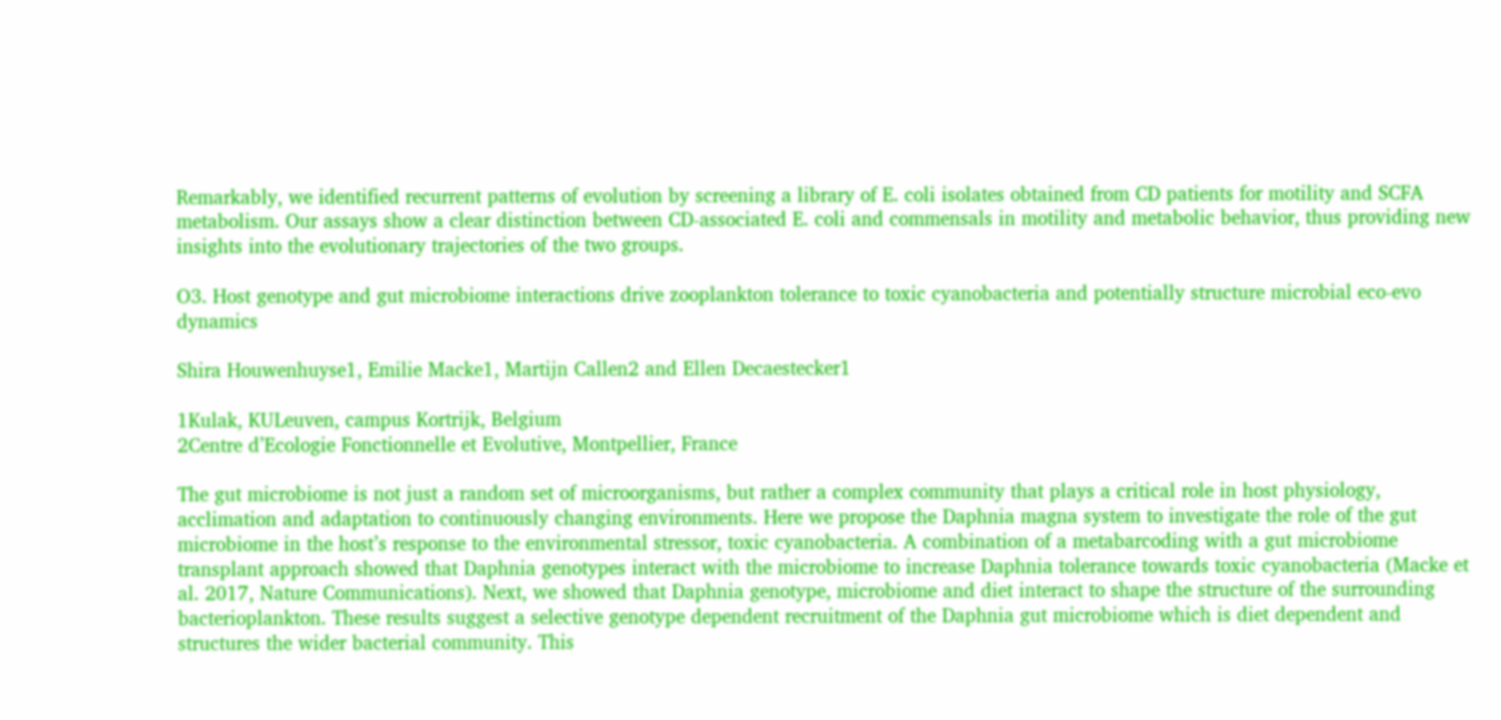Remarkably, we identified recurrent patterns of evolution by screening a library of E. coli isolates obtained from CD patients for motility and SCFA metabolism. Our assays show a clear distinction between CD-associated E. coli and commensals in motility and metabolic behavior, thus providing new insights into the evolutionary trajectories of the two groups.

O3. Host genotype and gut microbiome interactions drive zooplankton tolerance to toxic cyanobacteria and potentially structure microbial eco-evo dynamics

Shira Houwenhuyse1, Emilie Macke1, Martijn Callen2 and Ellen Decaestecker1

1Kulak, KULeuven, campus Kortrijk, Belgium
2Centre d’Ecologie Fonctionnelle et Evolutive, Montpellier, France

The gut microbiome is not just a random set of microorganisms, but rather a complex community that plays a critical role in host physiology, acclimation and adaptation to continuously changing environments. Here we propose the Daphnia magna system to investigate the role of the gut microbiome in the host’s response to the environmental stressor, toxic cyanobacteria. A combination of a metabarcoding with a gut microbiome transplant approach showed that Daphnia genotypes interact with the microbiome to increase Daphnia tolerance towards toxic cyanobacteria (Macke et al. 2017, Nature Communications). Next, we showed that Daphnia genotype, microbiome and diet interact to shape the structure of the surrounding bacterioplankton. These results suggest a selective genotype dependent recruitment of the Daphnia gut microbiome which is diet dependent and structures the wider bacterial community. This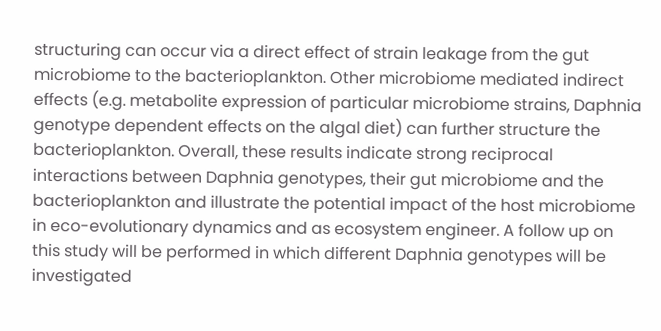structuring can occur via a direct effect of strain leakage from the gut microbiome to the bacterioplankton. Other microbiome mediated indirect effects (e.g. metabolite expression of particular microbiome strains, Daphnia genotype dependent effects on the algal diet) can further structure the bacterioplankton. Overall, these results indicate strong reciprocal interactions between Daphnia genotypes, their gut microbiome and the bacterioplankton and illustrate the potential impact of the host microbiome in eco-evolutionary dynamics and as ecosystem engineer. A follow up on this study will be performed in which different Daphnia genotypes will be investigated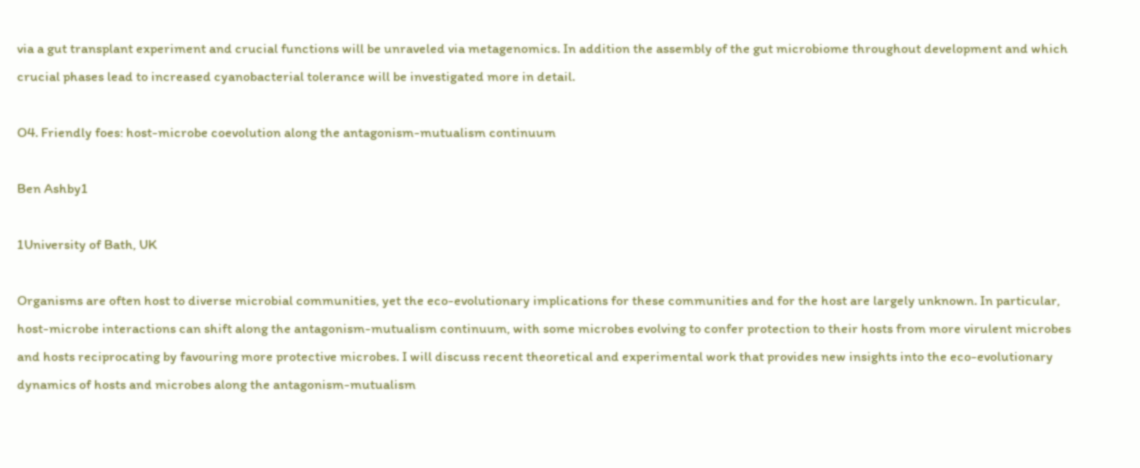via a gut transplant experiment and crucial functions will be unraveled via metagenomics. In addition the assembly of the gut microbiome throughout development and which crucial phases lead to increased cyanobacterial tolerance will be investigated more in detail.

O4. Friendly foes: host-microbe coevolution along the antagonism-mutualism continuum

Ben Ashby1

1University of Bath, UK

Organisms are often host to diverse microbial communities, yet the eco-evolutionary implications for these communities and for the host are largely unknown. In particular, host-microbe interactions can shift along the antagonism-mutualism continuum, with some microbes evolving to confer protection to their hosts from more virulent microbes and hosts reciprocating by favouring more protective microbes. I will discuss recent theoretical and experimental work that provides new insights into the eco-evolutionary dynamics of hosts and microbes along the antagonism-mutualism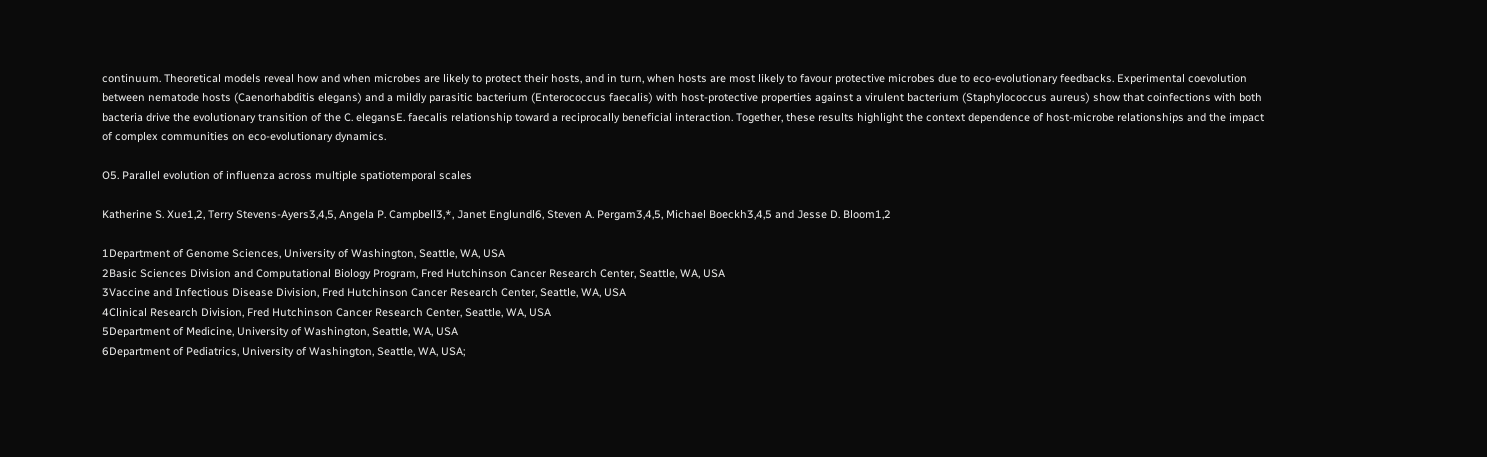continuum. Theoretical models reveal how and when microbes are likely to protect their hosts, and in turn, when hosts are most likely to favour protective microbes due to eco-evolutionary feedbacks. Experimental coevolution between nematode hosts (Caenorhabditis elegans) and a mildly parasitic bacterium (Enterococcus faecalis) with host-protective properties against a virulent bacterium (Staphylococcus aureus) show that coinfections with both bacteria drive the evolutionary transition of the C. elegansE. faecalis relationship toward a reciprocally beneficial interaction. Together, these results highlight the context dependence of host-microbe relationships and the impact of complex communities on eco-evolutionary dynamics.

O5. Parallel evolution of influenza across multiple spatiotemporal scales

Katherine S. Xue1,2, Terry Stevens-Ayers3,4,5, Angela P. Campbell3,*, Janet Englundl6, Steven A. Pergam3,4,5, Michael Boeckh3,4,5 and Jesse D. Bloom1,2

1Department of Genome Sciences, University of Washington, Seattle, WA, USA
2Basic Sciences Division and Computational Biology Program, Fred Hutchinson Cancer Research Center, Seattle, WA, USA
3Vaccine and Infectious Disease Division, Fred Hutchinson Cancer Research Center, Seattle, WA, USA
4Clinical Research Division, Fred Hutchinson Cancer Research Center, Seattle, WA, USA
5Department of Medicine, University of Washington, Seattle, WA, USA
6Department of Pediatrics, University of Washington, Seattle, WA, USA;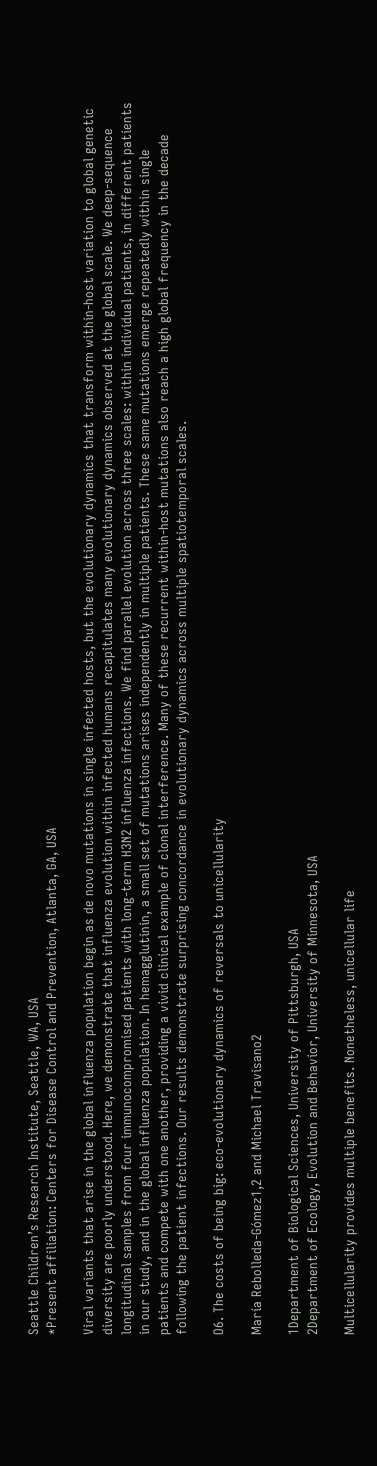Seattle Children’s Research Institute, Seattle, WA, USA
*Present affiliation: Centers for Disease Control and Prevention, Atlanta, GA, USA

Viral variants that arise in the global influenza population begin as de novo mutations in single infected hosts, but the evolutionary dynamics that transform within-host variation to global genetic diversity are poorly understood. Here, we demonstrate that influenza evolution within infected humans recapitulates many evolutionary dynamics observed at the global scale. We deep-sequence longitudinal samples from four immunocompromised patients with long-term H3N2 influenza infections. We find parallel evolution across three scales: within individual patients, in different patients in our study, and in the global influenza population. In hemagglutinin, a small set of mutations arises independently in multiple patients. These same mutations emerge repeatedly within single patients and compete with one another, providing a vivid clinical example of clonal interference. Many of these recurrent within-host mutations also reach a high global frequency in the decade following the patient infections. Our results demonstrate surprising concordance in evolutionary dynamics across multiple spatiotemporal scales.

O6. The costs of being big: eco-evolutionary dynamics of reversals to unicellularity

María Rebolleda-Gómez1,2 and Michael Travisano2

1Department of Biological Sciences, University of Pittsburgh, USA
2Department of Ecology, Evolution and Behavior, University of Minnesota, USA

Multicellularity provides multiple benefits. Nonetheless, unicellular life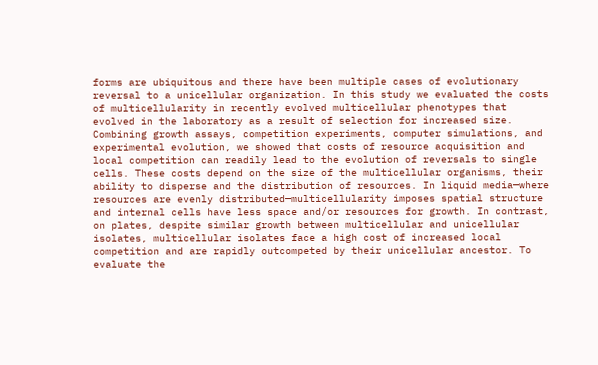forms are ubiquitous and there have been multiple cases of evolutionary reversal to a unicellular organization. In this study we evaluated the costs of multicellularity in recently evolved multicellular phenotypes that evolved in the laboratory as a result of selection for increased size. Combining growth assays, competition experiments, computer simulations, and experimental evolution, we showed that costs of resource acquisition and local competition can readily lead to the evolution of reversals to single cells. These costs depend on the size of the multicellular organisms, their ability to disperse and the distribution of resources. In liquid media—where resources are evenly distributed—multicellularity imposes spatial structure and internal cells have less space and/or resources for growth. In contrast, on plates, despite similar growth between multicellular and unicellular isolates, multicellular isolates face a high cost of increased local competition and are rapidly outcompeted by their unicellular ancestor. To evaluate the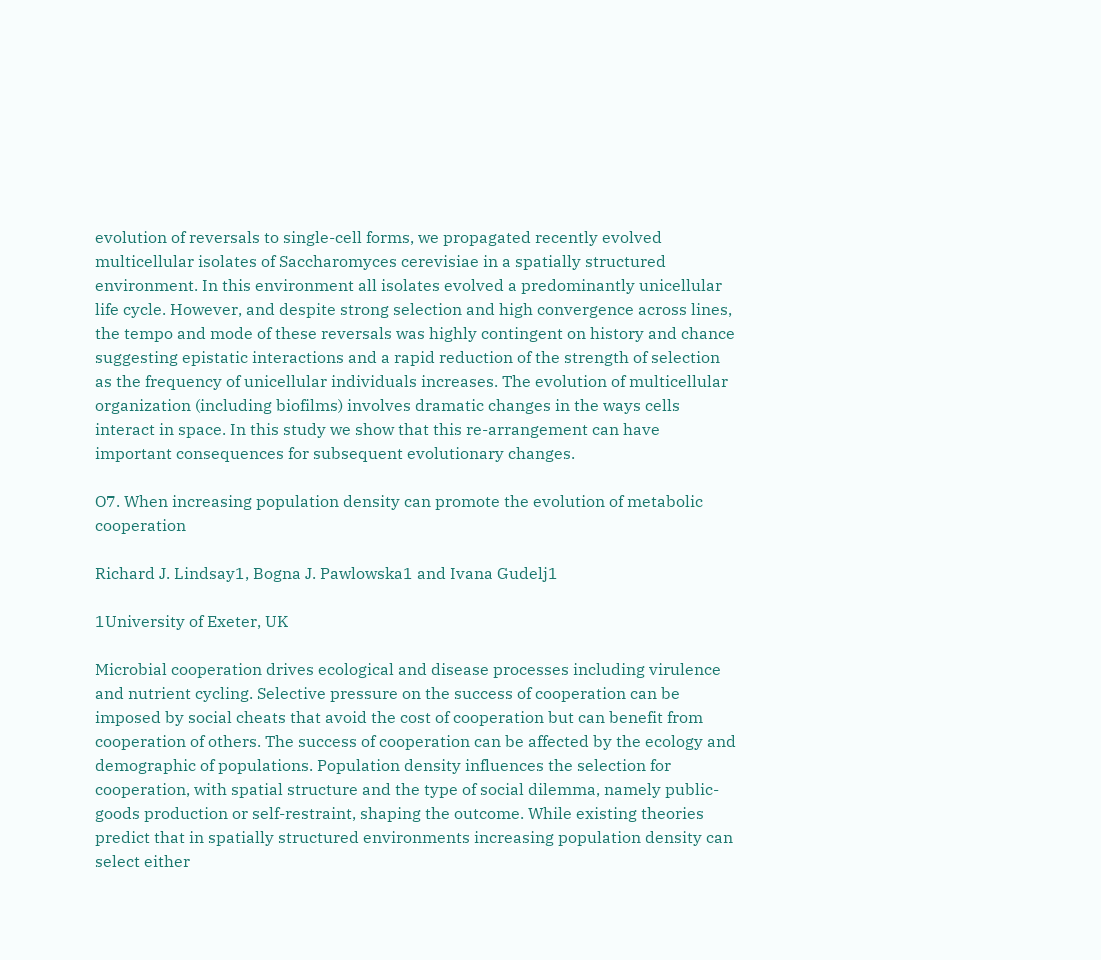evolution of reversals to single-cell forms, we propagated recently evolved multicellular isolates of Saccharomyces cerevisiae in a spatially structured environment. In this environment all isolates evolved a predominantly unicellular life cycle. However, and despite strong selection and high convergence across lines, the tempo and mode of these reversals was highly contingent on history and chance suggesting epistatic interactions and a rapid reduction of the strength of selection as the frequency of unicellular individuals increases. The evolution of multicellular organization (including biofilms) involves dramatic changes in the ways cells interact in space. In this study we show that this re-arrangement can have important consequences for subsequent evolutionary changes.

O7. When increasing population density can promote the evolution of metabolic cooperation

Richard J. Lindsay1, Bogna J. Pawlowska1 and Ivana Gudelj1

1University of Exeter, UK

Microbial cooperation drives ecological and disease processes including virulence and nutrient cycling. Selective pressure on the success of cooperation can be imposed by social cheats that avoid the cost of cooperation but can benefit from cooperation of others. The success of cooperation can be affected by the ecology and demographic of populations. Population density influences the selection for cooperation, with spatial structure and the type of social dilemma, namely public-goods production or self-restraint, shaping the outcome. While existing theories predict that in spatially structured environments increasing population density can select either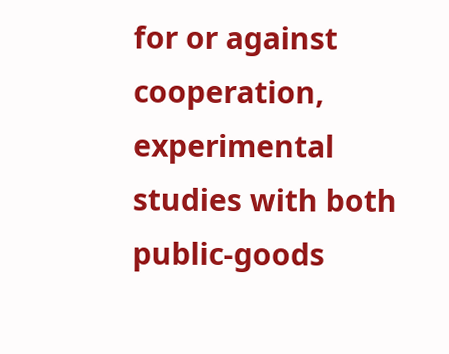for or against cooperation, experimental studies with both public-goods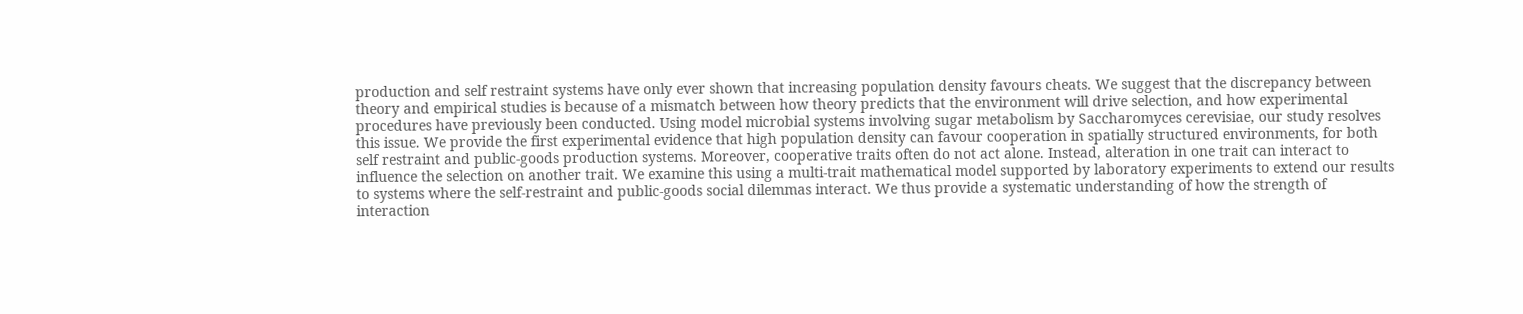production and self restraint systems have only ever shown that increasing population density favours cheats. We suggest that the discrepancy between theory and empirical studies is because of a mismatch between how theory predicts that the environment will drive selection, and how experimental procedures have previously been conducted. Using model microbial systems involving sugar metabolism by Saccharomyces cerevisiae, our study resolves this issue. We provide the first experimental evidence that high population density can favour cooperation in spatially structured environments, for both self restraint and public-goods production systems. Moreover, cooperative traits often do not act alone. Instead, alteration in one trait can interact to influence the selection on another trait. We examine this using a multi-trait mathematical model supported by laboratory experiments to extend our results to systems where the self-restraint and public-goods social dilemmas interact. We thus provide a systematic understanding of how the strength of interaction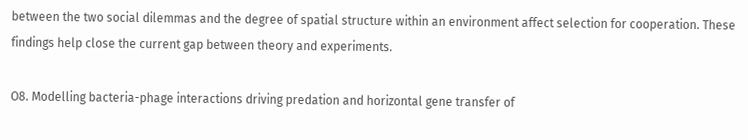between the two social dilemmas and the degree of spatial structure within an environment affect selection for cooperation. These findings help close the current gap between theory and experiments.

O8. Modelling bacteria-phage interactions driving predation and horizontal gene transfer of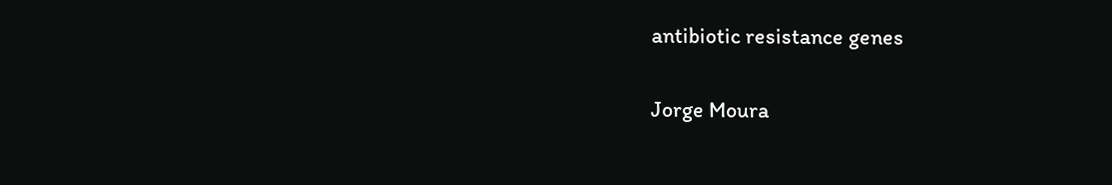antibiotic resistance genes

Jorge Moura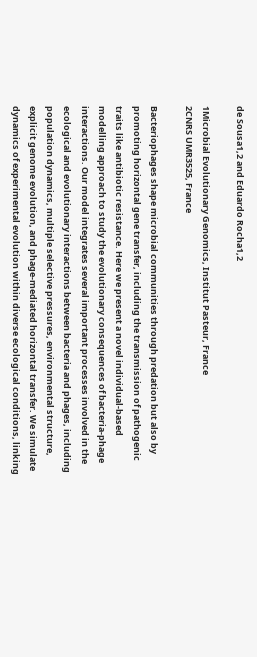de Sousa1,2 and Eduardo Rocha1,2

1Microbial Evolutionary Genomics, Institut Pasteur, France
2CNRS UMR3525, France

Bacteriophages shape microbial communities through predation but also by promoting horizontal gene transfer, including the transmission of pathogenic traits like antibiotic resistance. Here we present a novel individual-based modelling approach to study the evolutionary consequences of bacteria-phage interactions. Our model integrates several important processes involved in the ecological and evolutionary interactions between bacteria and phages, including population dynamics, multiple selective pressures, environmental structure, explicit genome evolution, and phage-mediated horizontal transfer. We simulate dynamics of experimental evolution within diverse ecological conditions, linking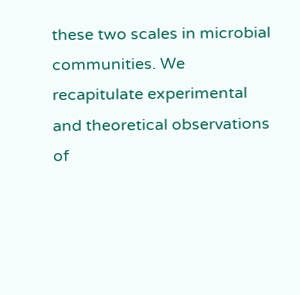these two scales in microbial communities. We recapitulate experimental and theoretical observations of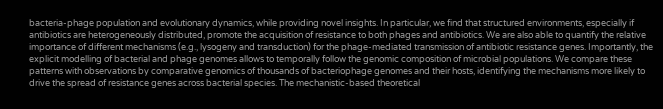bacteria-phage population and evolutionary dynamics, while providing novel insights. In particular, we find that structured environments, especially if antibiotics are heterogeneously distributed, promote the acquisition of resistance to both phages and antibiotics. We are also able to quantify the relative importance of different mechanisms (e.g., lysogeny and transduction) for the phage-mediated transmission of antibiotic resistance genes. Importantly, the explicit modelling of bacterial and phage genomes allows to temporally follow the genomic composition of microbial populations. We compare these patterns with observations by comparative genomics of thousands of bacteriophage genomes and their hosts, identifying the mechanisms more likely to drive the spread of resistance genes across bacterial species. The mechanistic-based theoretical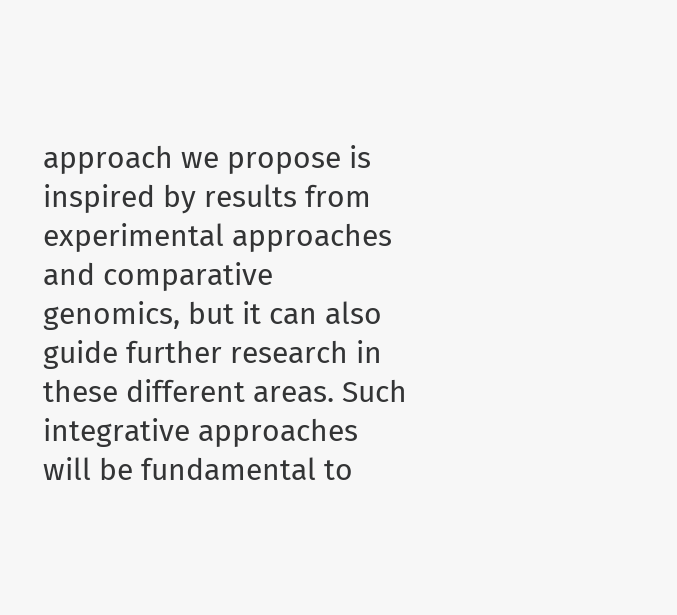approach we propose is inspired by results from experimental approaches and comparative genomics, but it can also guide further research in these different areas. Such integrative approaches will be fundamental to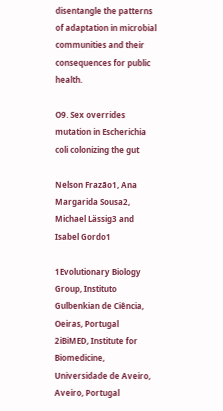disentangle the patterns of adaptation in microbial communities and their consequences for public health.

O9. Sex overrides mutation in Escherichia coli colonizing the gut

Nelson Frazão1, Ana Margarida Sousa2, Michael Lässig3 and Isabel Gordo1

1Evolutionary Biology Group, Instituto Gulbenkian de Ciência, Oeiras, Portugal
2iBiMED, Institute for Biomedicine, Universidade de Aveiro, Aveiro, Portugal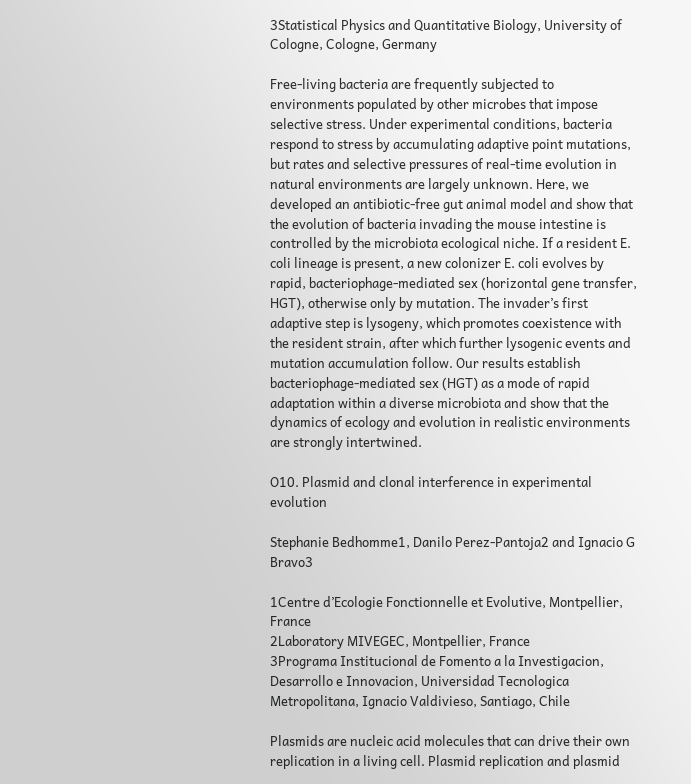3Statistical Physics and Quantitative Biology, University of Cologne, Cologne, Germany

Free-living bacteria are frequently subjected to environments populated by other microbes that impose selective stress. Under experimental conditions, bacteria respond to stress by accumulating adaptive point mutations, but rates and selective pressures of real-time evolution in natural environments are largely unknown. Here, we developed an antibiotic-free gut animal model and show that the evolution of bacteria invading the mouse intestine is controlled by the microbiota ecological niche. If a resident E. coli lineage is present, a new colonizer E. coli evolves by rapid, bacteriophage-mediated sex (horizontal gene transfer, HGT), otherwise only by mutation. The invader’s first adaptive step is lysogeny, which promotes coexistence with the resident strain, after which further lysogenic events and mutation accumulation follow. Our results establish bacteriophage-mediated sex (HGT) as a mode of rapid adaptation within a diverse microbiota and show that the dynamics of ecology and evolution in realistic environments are strongly intertwined.

O10. Plasmid and clonal interference in experimental evolution

Stephanie Bedhomme1, Danilo Perez-Pantoja2 and Ignacio G Bravo3

1Centre d’Ecologie Fonctionnelle et Evolutive, Montpellier, France
2Laboratory MIVEGEC, Montpellier, France
3Programa Institucional de Fomento a la Investigacion, Desarrollo e Innovacion, Universidad Tecnologica Metropolitana, Ignacio Valdivieso, Santiago, Chile

Plasmids are nucleic acid molecules that can drive their own replication in a living cell. Plasmid replication and plasmid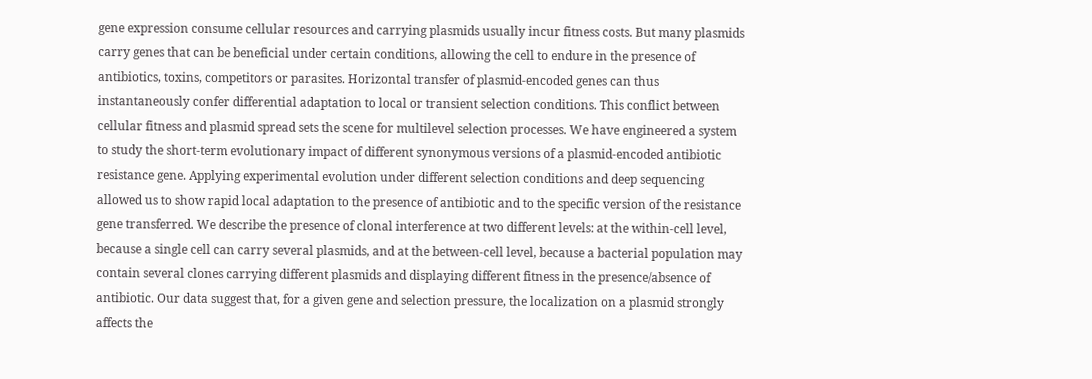gene expression consume cellular resources and carrying plasmids usually incur fitness costs. But many plasmids carry genes that can be beneficial under certain conditions, allowing the cell to endure in the presence of antibiotics, toxins, competitors or parasites. Horizontal transfer of plasmid-encoded genes can thus instantaneously confer differential adaptation to local or transient selection conditions. This conflict between cellular fitness and plasmid spread sets the scene for multilevel selection processes. We have engineered a system to study the short-term evolutionary impact of different synonymous versions of a plasmid-encoded antibiotic resistance gene. Applying experimental evolution under different selection conditions and deep sequencing allowed us to show rapid local adaptation to the presence of antibiotic and to the specific version of the resistance gene transferred. We describe the presence of clonal interference at two different levels: at the within-cell level, because a single cell can carry several plasmids, and at the between-cell level, because a bacterial population may contain several clones carrying different plasmids and displaying different fitness in the presence/absence of antibiotic. Our data suggest that, for a given gene and selection pressure, the localization on a plasmid strongly affects the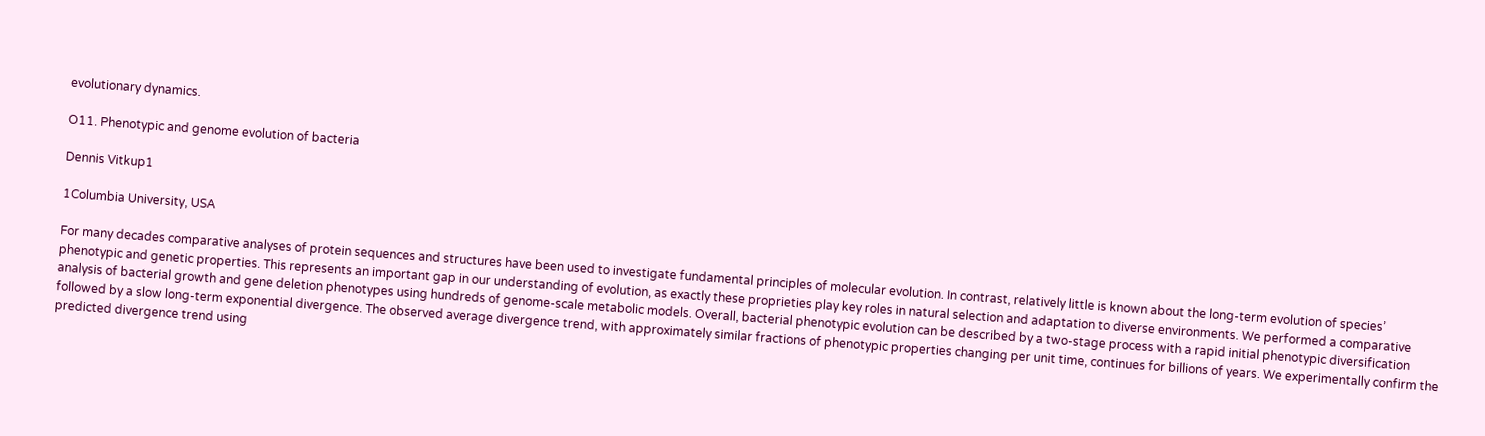evolutionary dynamics.

O11. Phenotypic and genome evolution of bacteria

Dennis Vitkup1

1Columbia University, USA

For many decades comparative analyses of protein sequences and structures have been used to investigate fundamental principles of molecular evolution. In contrast, relatively little is known about the long-term evolution of species’ phenotypic and genetic properties. This represents an important gap in our understanding of evolution, as exactly these proprieties play key roles in natural selection and adaptation to diverse environments. We performed a comparative analysis of bacterial growth and gene deletion phenotypes using hundreds of genome-scale metabolic models. Overall, bacterial phenotypic evolution can be described by a two-stage process with a rapid initial phenotypic diversification followed by a slow long-term exponential divergence. The observed average divergence trend, with approximately similar fractions of phenotypic properties changing per unit time, continues for billions of years. We experimentally confirm the predicted divergence trend using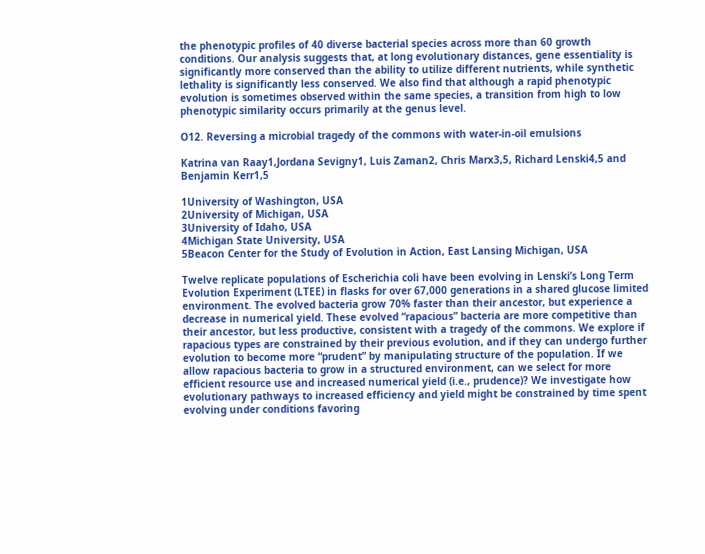the phenotypic profiles of 40 diverse bacterial species across more than 60 growth conditions. Our analysis suggests that, at long evolutionary distances, gene essentiality is significantly more conserved than the ability to utilize different nutrients, while synthetic lethality is significantly less conserved. We also find that although a rapid phenotypic evolution is sometimes observed within the same species, a transition from high to low phenotypic similarity occurs primarily at the genus level.

O12. Reversing a microbial tragedy of the commons with water-in-oil emulsions

Katrina van Raay1,Jordana Sevigny1, Luis Zaman2, Chris Marx3,5, Richard Lenski4,5 and Benjamin Kerr1,5

1University of Washington, USA
2University of Michigan, USA
3University of Idaho, USA
4Michigan State University, USA
5Beacon Center for the Study of Evolution in Action, East Lansing Michigan, USA

Twelve replicate populations of Escherichia coli have been evolving in Lenski’s Long Term Evolution Experiment (LTEE) in flasks for over 67,000 generations in a shared glucose limited environment. The evolved bacteria grow 70% faster than their ancestor, but experience a decrease in numerical yield. These evolved “rapacious” bacteria are more competitive than their ancestor, but less productive, consistent with a tragedy of the commons. We explore if rapacious types are constrained by their previous evolution, and if they can undergo further evolution to become more “prudent” by manipulating structure of the population. If we allow rapacious bacteria to grow in a structured environment, can we select for more efficient resource use and increased numerical yield (i.e., prudence)? We investigate how evolutionary pathways to increased efficiency and yield might be constrained by time spent evolving under conditions favoring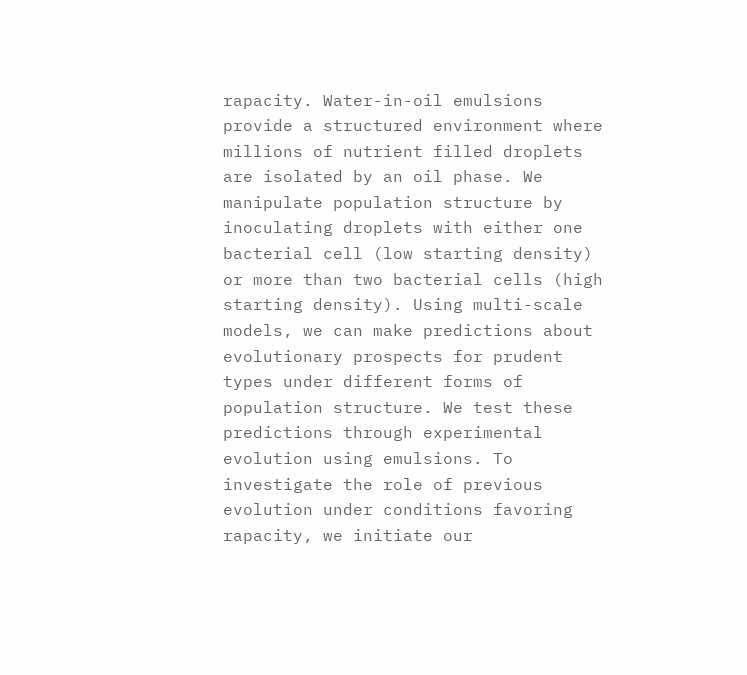rapacity. Water-in-oil emulsions provide a structured environment where millions of nutrient filled droplets are isolated by an oil phase. We manipulate population structure by inoculating droplets with either one bacterial cell (low starting density) or more than two bacterial cells (high starting density). Using multi-scale models, we can make predictions about evolutionary prospects for prudent types under different forms of population structure. We test these predictions through experimental evolution using emulsions. To investigate the role of previous evolution under conditions favoring rapacity, we initiate our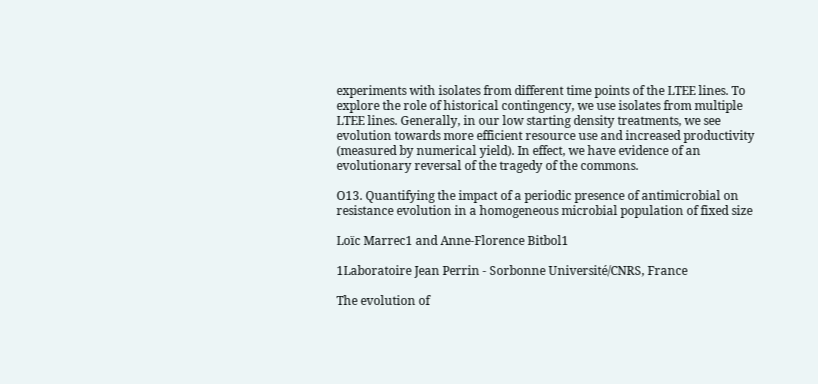experiments with isolates from different time points of the LTEE lines. To explore the role of historical contingency, we use isolates from multiple LTEE lines. Generally, in our low starting density treatments, we see evolution towards more efficient resource use and increased productivity (measured by numerical yield). In effect, we have evidence of an evolutionary reversal of the tragedy of the commons.

O13. Quantifying the impact of a periodic presence of antimicrobial on resistance evolution in a homogeneous microbial population of fixed size

Loïc Marrec1 and Anne-Florence Bitbol1

1Laboratoire Jean Perrin - Sorbonne Université/CNRS, France

The evolution of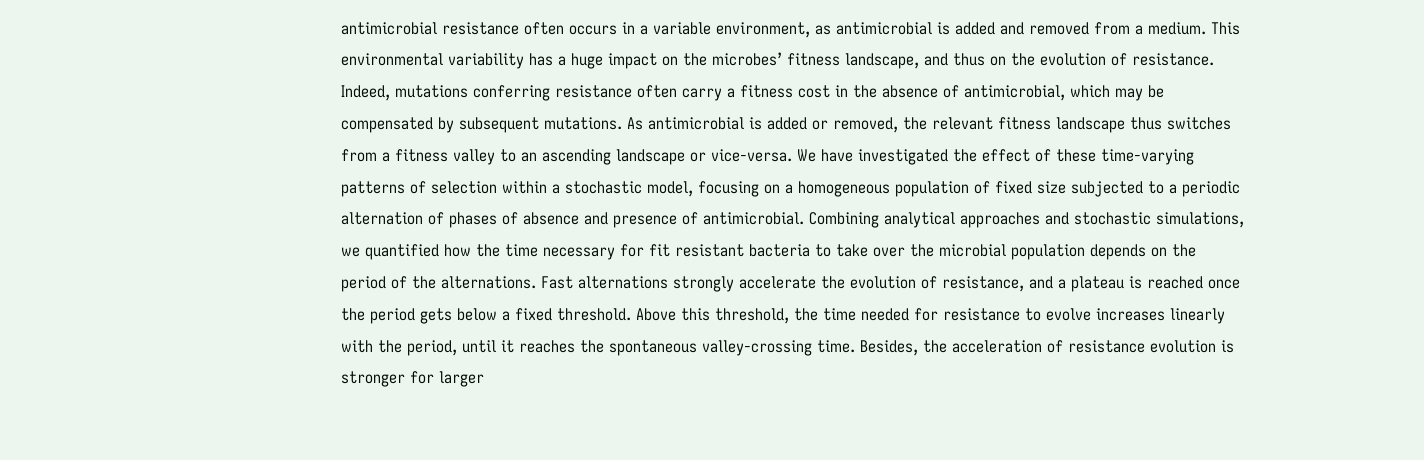antimicrobial resistance often occurs in a variable environment, as antimicrobial is added and removed from a medium. This environmental variability has a huge impact on the microbes’ fitness landscape, and thus on the evolution of resistance. Indeed, mutations conferring resistance often carry a fitness cost in the absence of antimicrobial, which may be compensated by subsequent mutations. As antimicrobial is added or removed, the relevant fitness landscape thus switches from a fitness valley to an ascending landscape or vice-versa. We have investigated the effect of these time-varying patterns of selection within a stochastic model, focusing on a homogeneous population of fixed size subjected to a periodic alternation of phases of absence and presence of antimicrobial. Combining analytical approaches and stochastic simulations, we quantified how the time necessary for fit resistant bacteria to take over the microbial population depends on the period of the alternations. Fast alternations strongly accelerate the evolution of resistance, and a plateau is reached once the period gets below a fixed threshold. Above this threshold, the time needed for resistance to evolve increases linearly with the period, until it reaches the spontaneous valley-crossing time. Besides, the acceleration of resistance evolution is stronger for larger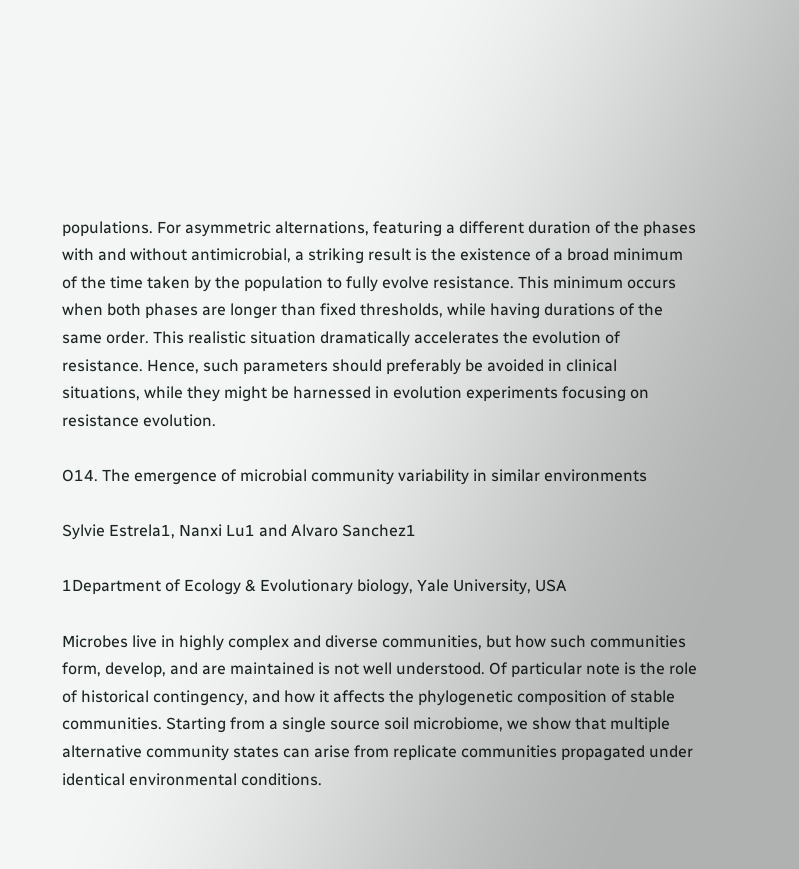populations. For asymmetric alternations, featuring a different duration of the phases with and without antimicrobial, a striking result is the existence of a broad minimum of the time taken by the population to fully evolve resistance. This minimum occurs when both phases are longer than fixed thresholds, while having durations of the same order. This realistic situation dramatically accelerates the evolution of resistance. Hence, such parameters should preferably be avoided in clinical situations, while they might be harnessed in evolution experiments focusing on resistance evolution.

O14. The emergence of microbial community variability in similar environments

Sylvie Estrela1, Nanxi Lu1 and Alvaro Sanchez1

1Department of Ecology & Evolutionary biology, Yale University, USA

Microbes live in highly complex and diverse communities, but how such communities form, develop, and are maintained is not well understood. Of particular note is the role of historical contingency, and how it affects the phylogenetic composition of stable communities. Starting from a single source soil microbiome, we show that multiple alternative community states can arise from replicate communities propagated under identical environmental conditions.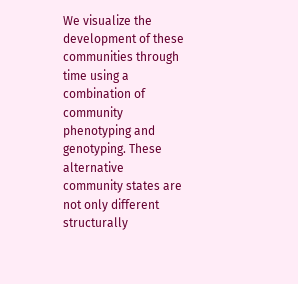We visualize the development of these communities through time using a combination of community phenotyping and genotyping. These alternative community states are not only different structurally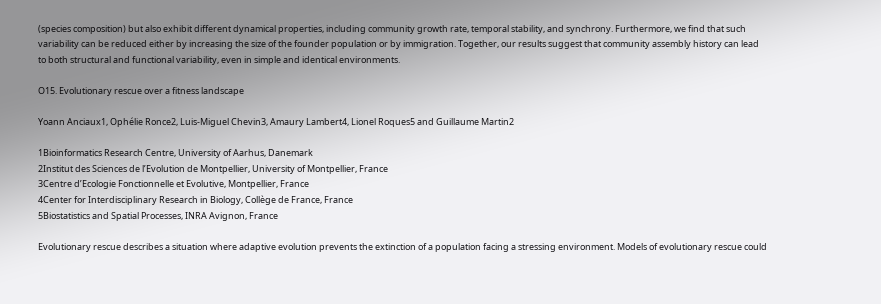(species composition) but also exhibit different dynamical properties, including community growth rate, temporal stability, and synchrony. Furthermore, we find that such variability can be reduced either by increasing the size of the founder population or by immigration. Together, our results suggest that community assembly history can lead to both structural and functional variability, even in simple and identical environments.

O15. Evolutionary rescue over a fitness landscape

Yoann Anciaux1, Ophélie Ronce2, Luis-Miguel Chevin3, Amaury Lambert4, Lionel Roques5 and Guillaume Martin2

1Bioinformatics Research Centre, University of Aarhus, Danemark
2Institut des Sciences de l’Evolution de Montpellier, University of Montpellier, France
3Centre d’Ecologie Fonctionnelle et Evolutive, Montpellier, France
4Center for Interdisciplinary Research in Biology, Collège de France, France
5Biostatistics and Spatial Processes, INRA Avignon, France

Evolutionary rescue describes a situation where adaptive evolution prevents the extinction of a population facing a stressing environment. Models of evolutionary rescue could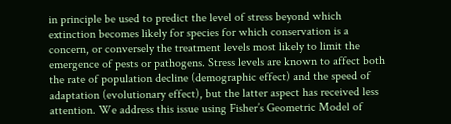in principle be used to predict the level of stress beyond which extinction becomes likely for species for which conservation is a concern, or conversely the treatment levels most likely to limit the emergence of pests or pathogens. Stress levels are known to affect both the rate of population decline (demographic effect) and the speed of adaptation (evolutionary effect), but the latter aspect has received less attention. We address this issue using Fisher’s Geometric Model of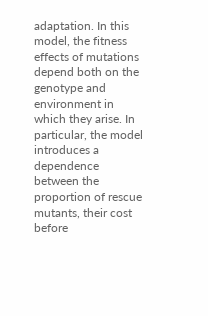adaptation. In this model, the fitness effects of mutations depend both on the genotype and environment in which they arise. In particular, the model introduces a dependence between the proportion of rescue mutants, their cost before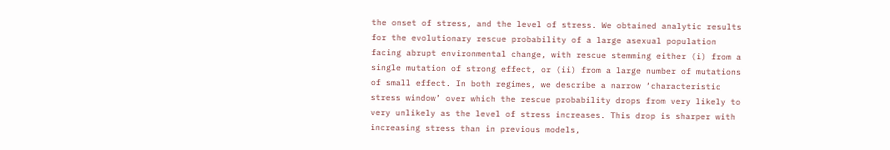the onset of stress, and the level of stress. We obtained analytic results for the evolutionary rescue probability of a large asexual population facing abrupt environmental change, with rescue stemming either (i) from a single mutation of strong effect, or (ii) from a large number of mutations of small effect. In both regimes, we describe a narrow ‘characteristic stress window’ over which the rescue probability drops from very likely to very unlikely as the level of stress increases. This drop is sharper with increasing stress than in previous models,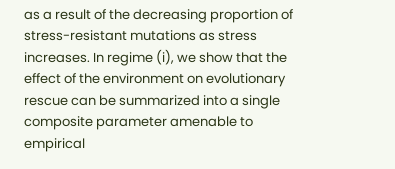as a result of the decreasing proportion of stress-resistant mutations as stress increases. In regime (i), we show that the effect of the environment on evolutionary rescue can be summarized into a single composite parameter amenable to empirical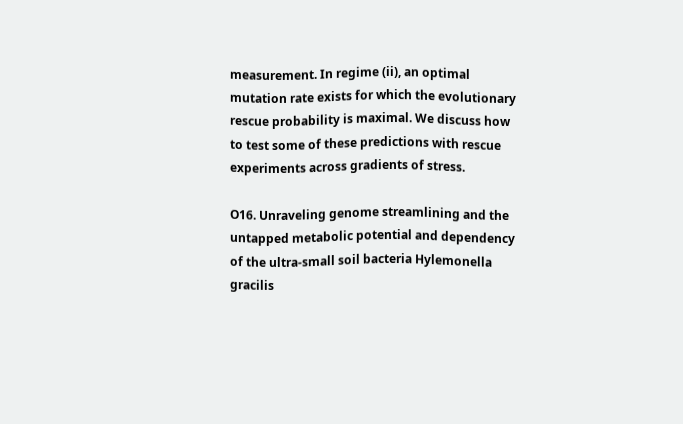measurement. In regime (ii), an optimal mutation rate exists for which the evolutionary rescue probability is maximal. We discuss how to test some of these predictions with rescue experiments across gradients of stress.

O16. Unraveling genome streamlining and the untapped metabolic potential and dependency of the ultra-small soil bacteria Hylemonella gracilis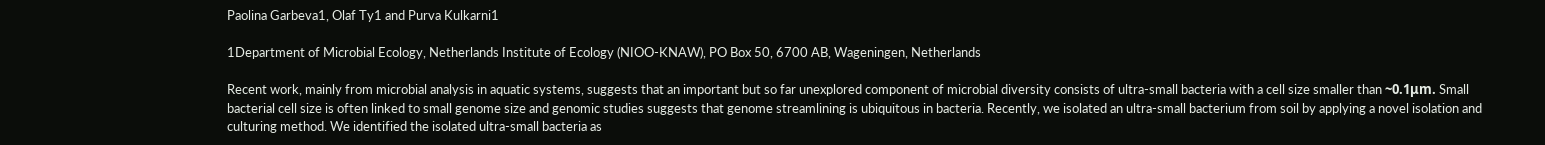Paolina Garbeva1, Olaf Ty1 and Purva Kulkarni1

1Department of Microbial Ecology, Netherlands Institute of Ecology (NIOO-KNAW), PO Box 50, 6700 AB, Wageningen, Netherlands

Recent work, mainly from microbial analysis in aquatic systems, suggests that an important but so far unexplored component of microbial diversity consists of ultra-small bacteria with a cell size smaller than ~0.1μm. Small bacterial cell size is often linked to small genome size and genomic studies suggests that genome streamlining is ubiquitous in bacteria. Recently, we isolated an ultra-small bacterium from soil by applying a novel isolation and culturing method. We identified the isolated ultra-small bacteria as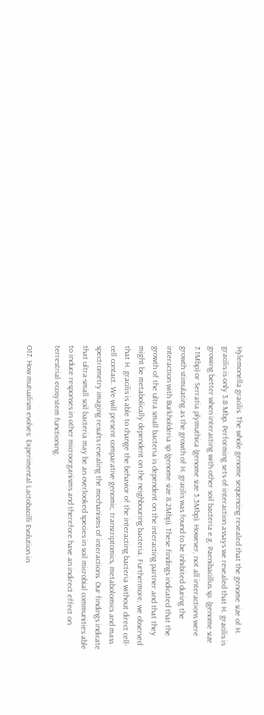Hylemonella gracilis. The whole genome sequencing revealed that the genome size of H. gracilis is only 3.8 Mbp. Performing sets of interaction assays we revealed that H. gracilis is growing better when interacting with other soil bacteria e.g. Paenibacillus sp. (genome size 7.1Mbp) or Serratia plymuthica (genome size 5.5Mbp). However, not all interactions were growth stimulating as the growth of H. gracilis was found to be inhibited during the interaction with Burkholderia sp (genome size 8.2Mbp). These findings indicated that the growth of the ultra small bacteria is dependent on the interacting partner and that they might be metabolically dependent on the neighbouring bacteria. Furthermore, we observed that H. gracilis is able to change the behavior of the interacting bacteria without direct cell-cell contact. We will present comparative genomic, transcriptomics, metabolomics and mass spectrometry imaging results revealing the mechanisms of interactions. Our findings indicate that ultra-small soil bacteria may be an overlooked species in soil microbial communities able to induce responses in other microorganisms and therefore have an indirect effect on terrestrial ecosystem functioning.

O17. How mutualism evolves: Experimental Lactobacilli Evolution in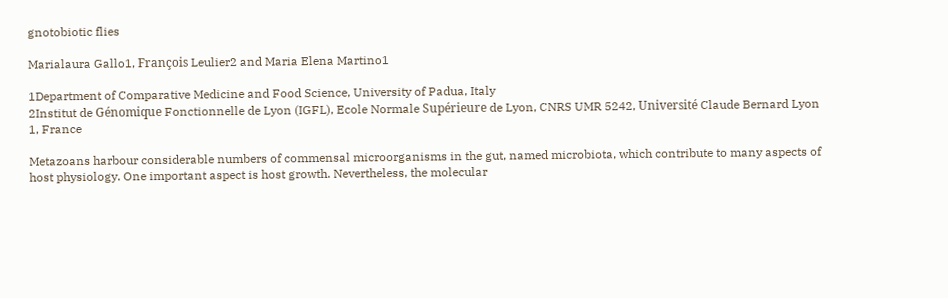gnotobiotic flies

Marialaura Gallo1, François Leulier2 and Maria Elena Martino1

1Department of Comparative Medicine and Food Science, University of Padua, Italy
2Institut de Génomique Fonctionnelle de Lyon (IGFL), Ecole Normale Supérieure de Lyon, CNRS UMR 5242, Université Claude Bernard Lyon 1, France

Metazoans harbour considerable numbers of commensal microorganisms in the gut, named microbiota, which contribute to many aspects of host physiology. One important aspect is host growth. Nevertheless, the molecular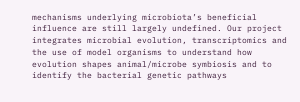mechanisms underlying microbiota’s beneficial influence are still largely undefined. Our project integrates microbial evolution, transcriptomics and the use of model organisms to understand how evolution shapes animal/microbe symbiosis and to identify the bacterial genetic pathways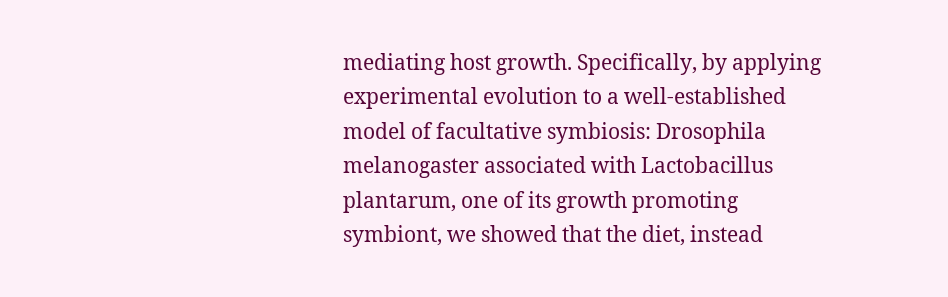mediating host growth. Specifically, by applying experimental evolution to a well-established model of facultative symbiosis: Drosophila melanogaster associated with Lactobacillus plantarum, one of its growth promoting symbiont, we showed that the diet, instead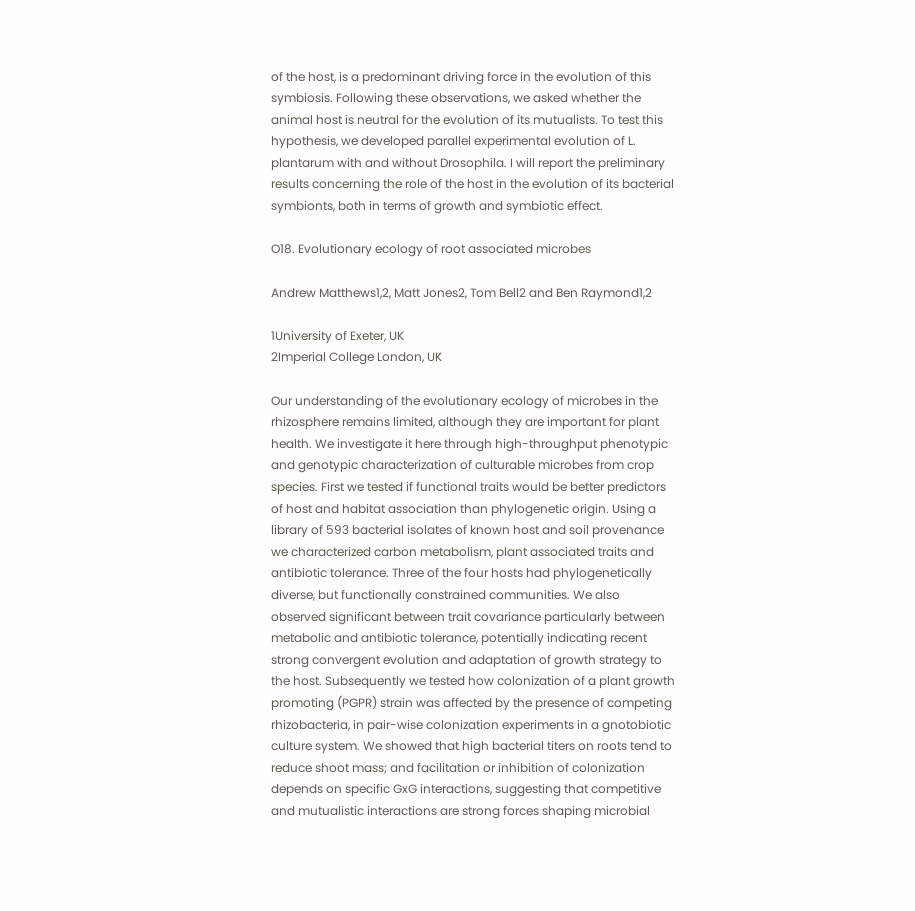of the host, is a predominant driving force in the evolution of this symbiosis. Following these observations, we asked whether the animal host is neutral for the evolution of its mutualists. To test this hypothesis, we developed parallel experimental evolution of L. plantarum with and without Drosophila. I will report the preliminary results concerning the role of the host in the evolution of its bacterial symbionts, both in terms of growth and symbiotic effect.

O18. Evolutionary ecology of root associated microbes

Andrew Matthews1,2, Matt Jones2, Tom Bell2 and Ben Raymond1,2

1University of Exeter, UK
2Imperial College London, UK

Our understanding of the evolutionary ecology of microbes in the rhizosphere remains limited, although they are important for plant health. We investigate it here through high-throughput phenotypic and genotypic characterization of culturable microbes from crop species. First we tested if functional traits would be better predictors of host and habitat association than phylogenetic origin. Using a library of 593 bacterial isolates of known host and soil provenance we characterized carbon metabolism, plant associated traits and antibiotic tolerance. Three of the four hosts had phylogenetically diverse, but functionally constrained communities. We also observed significant between trait covariance particularly between metabolic and antibiotic tolerance, potentially indicating recent strong convergent evolution and adaptation of growth strategy to the host. Subsequently we tested how colonization of a plant growth promoting (PGPR) strain was affected by the presence of competing rhizobacteria, in pair-wise colonization experiments in a gnotobiotic culture system. We showed that high bacterial titers on roots tend to reduce shoot mass; and facilitation or inhibition of colonization depends on specific GxG interactions, suggesting that competitive and mutualistic interactions are strong forces shaping microbial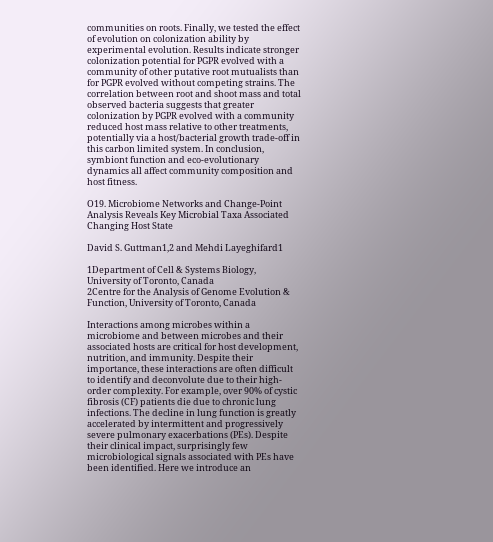communities on roots. Finally, we tested the effect of evolution on colonization ability by experimental evolution. Results indicate stronger colonization potential for PGPR evolved with a community of other putative root mutualists than for PGPR evolved without competing strains. The correlation between root and shoot mass and total observed bacteria suggests that greater colonization by PGPR evolved with a community reduced host mass relative to other treatments, potentially via a host/bacterial growth trade-off in this carbon limited system. In conclusion, symbiont function and eco-evolutionary dynamics all affect community composition and host fitness.

O19. Microbiome Networks and Change-Point Analysis Reveals Key Microbial Taxa Associated Changing Host State

David S. Guttman1,2 and Mehdi Layeghifard1

1Department of Cell & Systems Biology, University of Toronto, Canada
2Centre for the Analysis of Genome Evolution & Function, University of Toronto, Canada

Interactions among microbes within a microbiome and between microbes and their associated hosts are critical for host development, nutrition, and immunity. Despite their importance, these interactions are often difficult to identify and deconvolute due to their high-order complexity. For example, over 90% of cystic fibrosis (CF) patients die due to chronic lung infections. The decline in lung function is greatly accelerated by intermittent and progressively severe pulmonary exacerbations (PEs). Despite their clinical impact, surprisingly few microbiological signals associated with PEs have been identified. Here we introduce an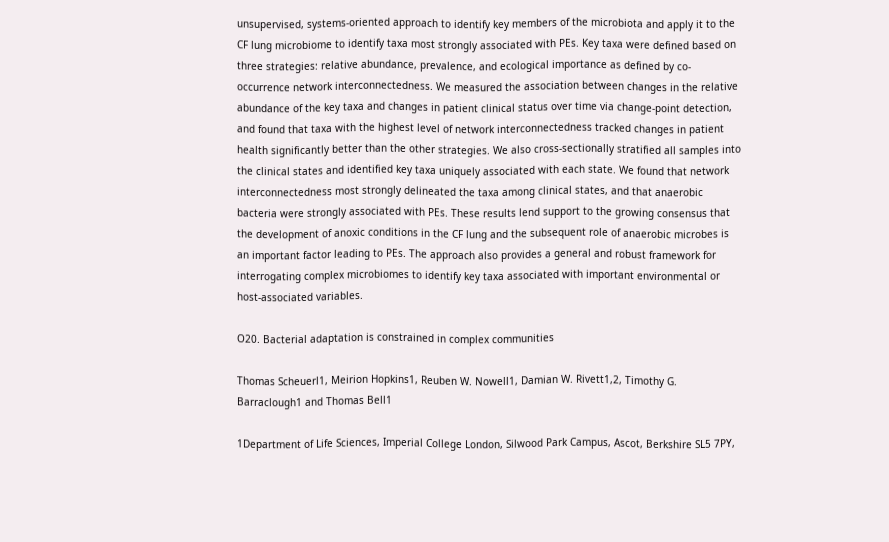unsupervised, systems-oriented approach to identify key members of the microbiota and apply it to the CF lung microbiome to identify taxa most strongly associated with PEs. Key taxa were defined based on three strategies: relative abundance, prevalence, and ecological importance as defined by co-occurrence network interconnectedness. We measured the association between changes in the relative abundance of the key taxa and changes in patient clinical status over time via change-point detection, and found that taxa with the highest level of network interconnectedness tracked changes in patient health significantly better than the other strategies. We also cross-sectionally stratified all samples into the clinical states and identified key taxa uniquely associated with each state. We found that network interconnectedness most strongly delineated the taxa among clinical states, and that anaerobic bacteria were strongly associated with PEs. These results lend support to the growing consensus that the development of anoxic conditions in the CF lung and the subsequent role of anaerobic microbes is an important factor leading to PEs. The approach also provides a general and robust framework for interrogating complex microbiomes to identify key taxa associated with important environmental or host-associated variables.

O20. Bacterial adaptation is constrained in complex communities

Thomas Scheuerl1, Meirion Hopkins1, Reuben W. Nowell1, Damian W. Rivett1,2, Timothy G. Barraclough1 and Thomas Bell1

1Department of Life Sciences, Imperial College London, Silwood Park Campus, Ascot, Berkshire SL5 7PY,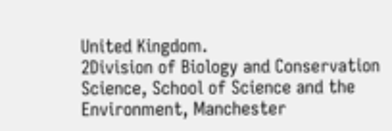United Kingdom.
2Division of Biology and Conservation Science, School of Science and the Environment, Manchester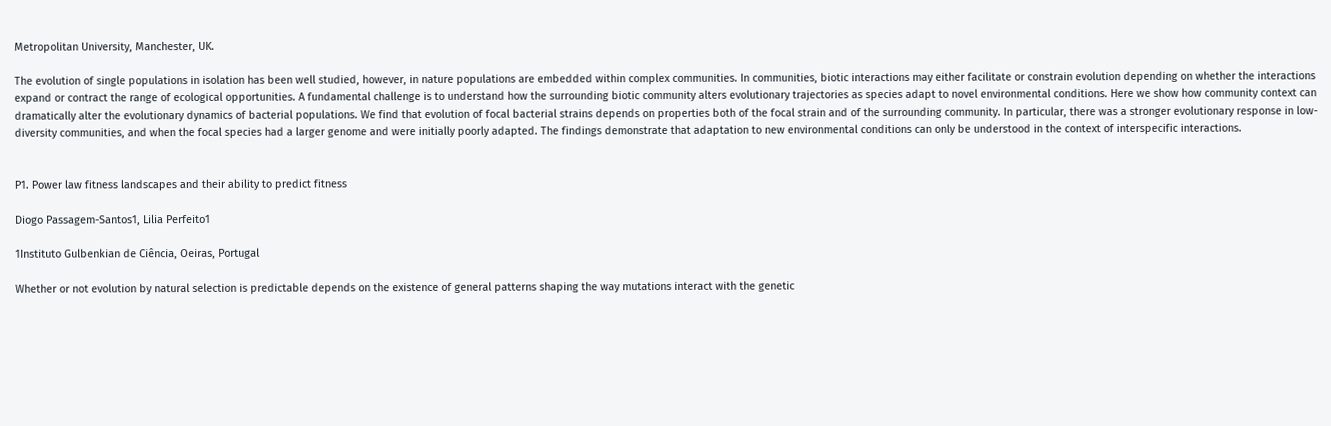Metropolitan University, Manchester, UK.

The evolution of single populations in isolation has been well studied, however, in nature populations are embedded within complex communities. In communities, biotic interactions may either facilitate or constrain evolution depending on whether the interactions expand or contract the range of ecological opportunities. A fundamental challenge is to understand how the surrounding biotic community alters evolutionary trajectories as species adapt to novel environmental conditions. Here we show how community context can dramatically alter the evolutionary dynamics of bacterial populations. We find that evolution of focal bacterial strains depends on properties both of the focal strain and of the surrounding community. In particular, there was a stronger evolutionary response in low-diversity communities, and when the focal species had a larger genome and were initially poorly adapted. The findings demonstrate that adaptation to new environmental conditions can only be understood in the context of interspecific interactions.


P1. Power law fitness landscapes and their ability to predict fitness

Diogo Passagem-Santos1, Lilia Perfeito1

1Instituto Gulbenkian de Ciência, Oeiras, Portugal

Whether or not evolution by natural selection is predictable depends on the existence of general patterns shaping the way mutations interact with the genetic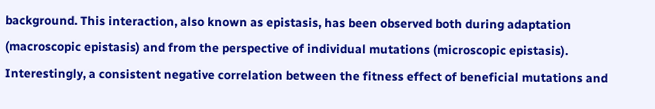background. This interaction, also known as epistasis, has been observed both during adaptation (macroscopic epistasis) and from the perspective of individual mutations (microscopic epistasis). Interestingly, a consistent negative correlation between the fitness effect of beneficial mutations and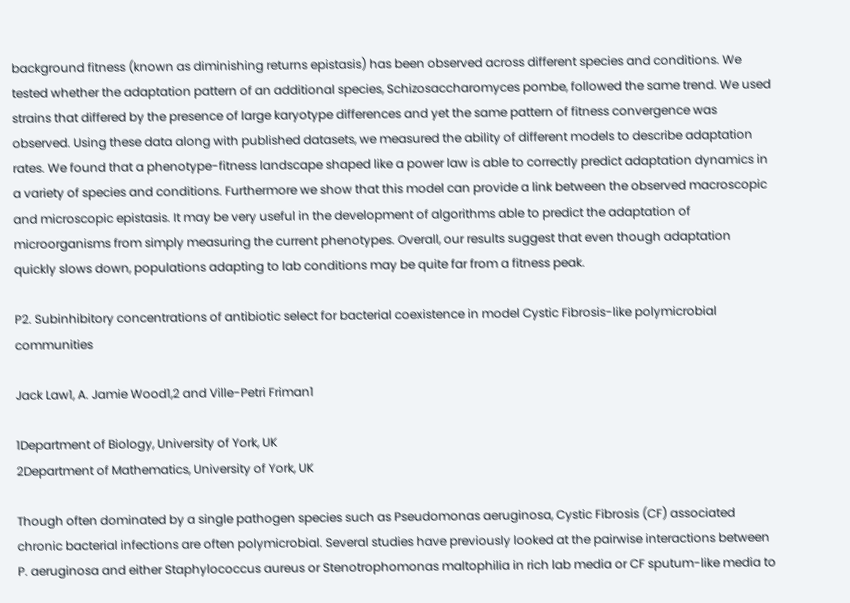background fitness (known as diminishing returns epistasis) has been observed across different species and conditions. We tested whether the adaptation pattern of an additional species, Schizosaccharomyces pombe, followed the same trend. We used strains that differed by the presence of large karyotype differences and yet the same pattern of fitness convergence was observed. Using these data along with published datasets, we measured the ability of different models to describe adaptation rates. We found that a phenotype-fitness landscape shaped like a power law is able to correctly predict adaptation dynamics in a variety of species and conditions. Furthermore we show that this model can provide a link between the observed macroscopic and microscopic epistasis. It may be very useful in the development of algorithms able to predict the adaptation of microorganisms from simply measuring the current phenotypes. Overall, our results suggest that even though adaptation quickly slows down, populations adapting to lab conditions may be quite far from a fitness peak.

P2. Subinhibitory concentrations of antibiotic select for bacterial coexistence in model Cystic Fibrosis-like polymicrobial communities

Jack Law1, A. Jamie Wood1,2 and Ville-Petri Friman1

1Department of Biology, University of York, UK
2Department of Mathematics, University of York, UK

Though often dominated by a single pathogen species such as Pseudomonas aeruginosa, Cystic Fibrosis (CF) associated chronic bacterial infections are often polymicrobial. Several studies have previously looked at the pairwise interactions between P. aeruginosa and either Staphylococcus aureus or Stenotrophomonas maltophilia in rich lab media or CF sputum-like media to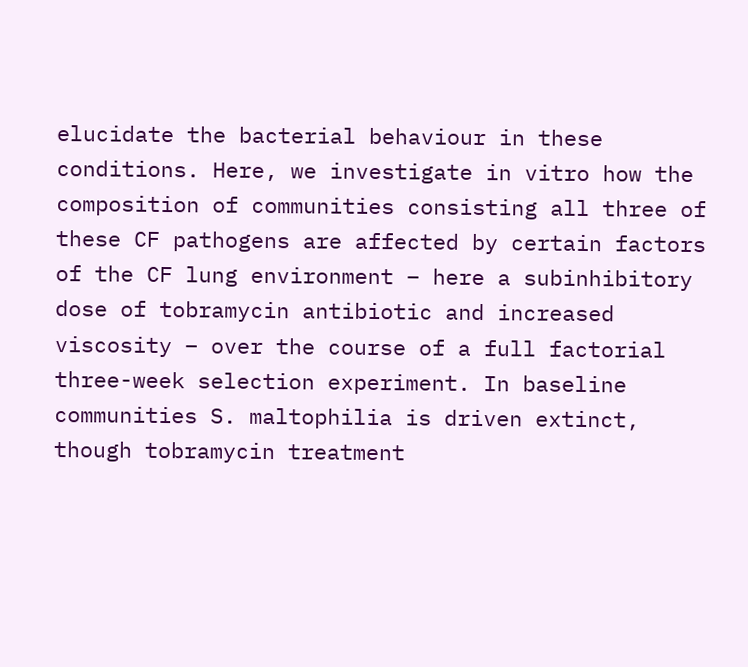elucidate the bacterial behaviour in these conditions. Here, we investigate in vitro how the composition of communities consisting all three of these CF pathogens are affected by certain factors of the CF lung environment – here a subinhibitory dose of tobramycin antibiotic and increased viscosity – over the course of a full factorial three-week selection experiment. In baseline communities S. maltophilia is driven extinct, though tobramycin treatment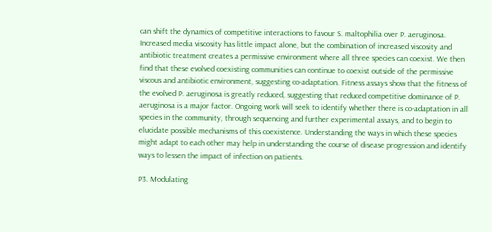can shift the dynamics of competitive interactions to favour S. maltophilia over P. aeruginosa. Increased media viscosity has little impact alone, but the combination of increased viscosity and antibiotic treatment creates a permissive environment where all three species can coexist. We then find that these evolved coexisting communities can continue to coexist outside of the permissive viscous and antibiotic environment, suggesting co-adaptation. Fitness assays show that the fitness of the evolved P. aeruginosa is greatly reduced, suggesting that reduced competitive dominance of P. aeruginosa is a major factor. Ongoing work will seek to identify whether there is co-adaptation in all species in the community, through sequencing and further experimental assays, and to begin to elucidate possible mechanisms of this coexistence. Understanding the ways in which these species might adapt to each other may help in understanding the course of disease progression and identify ways to lessen the impact of infection on patients.

P3. Modulating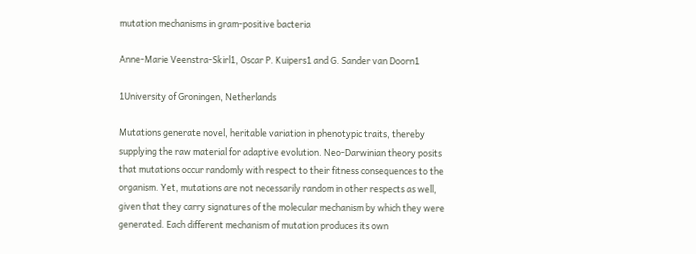mutation mechanisms in gram-positive bacteria

Anne-Marie Veenstra-Skirl1, Oscar P. Kuipers1 and G. Sander van Doorn1

1University of Groningen, Netherlands

Mutations generate novel, heritable variation in phenotypic traits, thereby supplying the raw material for adaptive evolution. Neo-Darwinian theory posits that mutations occur randomly with respect to their fitness consequences to the organism. Yet, mutations are not necessarily random in other respects as well, given that they carry signatures of the molecular mechanism by which they were generated. Each different mechanism of mutation produces its own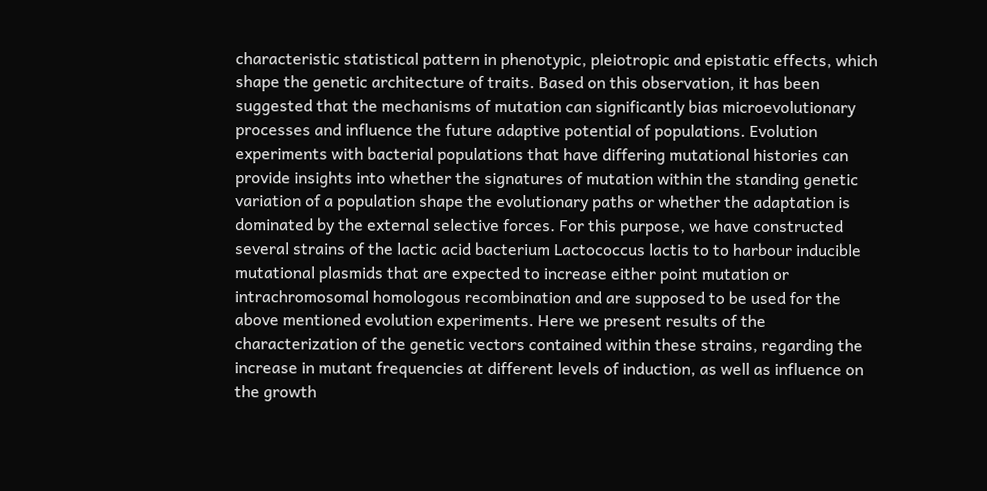characteristic statistical pattern in phenotypic, pleiotropic and epistatic effects, which shape the genetic architecture of traits. Based on this observation, it has been suggested that the mechanisms of mutation can significantly bias microevolutionary processes and influence the future adaptive potential of populations. Evolution experiments with bacterial populations that have differing mutational histories can provide insights into whether the signatures of mutation within the standing genetic variation of a population shape the evolutionary paths or whether the adaptation is dominated by the external selective forces. For this purpose, we have constructed several strains of the lactic acid bacterium Lactococcus lactis to to harbour inducible mutational plasmids that are expected to increase either point mutation or intrachromosomal homologous recombination and are supposed to be used for the above mentioned evolution experiments. Here we present results of the characterization of the genetic vectors contained within these strains, regarding the increase in mutant frequencies at different levels of induction, as well as influence on the growth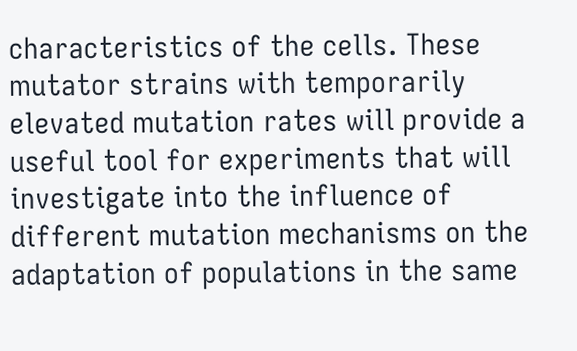characteristics of the cells. These mutator strains with temporarily elevated mutation rates will provide a useful tool for experiments that will investigate into the influence of different mutation mechanisms on the adaptation of populations in the same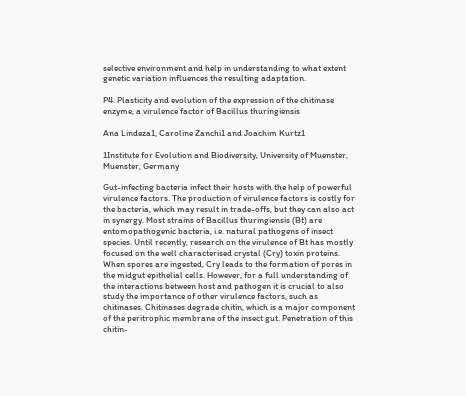selective environment and help in understanding to what extent genetic variation influences the resulting adaptation.

P4. Plasticity and evolution of the expression of the chitinase enzyme, a virulence factor of Bacillus thuringiensis

Ana Lindeza1, Caroline Zanchi1 and Joachim Kurtz1

1Institute for Evolution and Biodiversity, University of Muenster, Muenster, Germany

Gut-infecting bacteria infect their hosts with the help of powerful virulence factors. The production of virulence factors is costly for the bacteria, which may result in trade-offs, but they can also act in synergy. Most strains of Bacillus thuringiensis (Bt) are entomopathogenic bacteria, i.e. natural pathogens of insect species. Until recently, research on the virulence of Bt has mostly focused on the well characterised crystal (Cry) toxin proteins. When spores are ingested, Cry leads to the formation of pores in the midgut epithelial cells. However, for a full understanding of the interactions between host and pathogen it is crucial to also study the importance of other virulence factors, such as chitinases. Chitinases degrade chitin, which is a major component of the peritrophic membrane of the insect gut. Penetration of this chitin-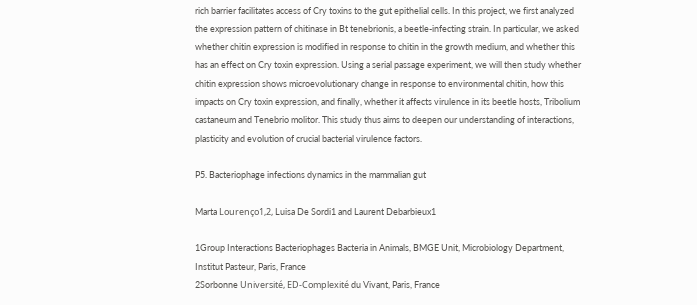rich barrier facilitates access of Cry toxins to the gut epithelial cells. In this project, we first analyzed the expression pattern of chitinase in Bt tenebrionis, a beetle-infecting strain. In particular, we asked whether chitin expression is modified in response to chitin in the growth medium, and whether this has an effect on Cry toxin expression. Using a serial passage experiment, we will then study whether chitin expression shows microevolutionary change in response to environmental chitin, how this impacts on Cry toxin expression, and finally, whether it affects virulence in its beetle hosts, Tribolium castaneum and Tenebrio molitor. This study thus aims to deepen our understanding of interactions, plasticity and evolution of crucial bacterial virulence factors.

P5. Bacteriophage infections dynamics in the mammalian gut

Marta Lourenço1,2, Luisa De Sordi1 and Laurent Debarbieux1

1Group Interactions Bacteriophages Bacteria in Animals, BMGE Unit, Microbiology Department, Institut Pasteur, Paris, France
2Sorbonne Université, ED-Complexité du Vivant, Paris, France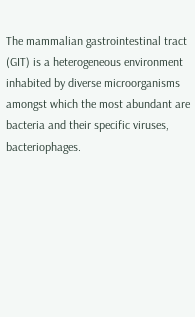The mammalian gastrointestinal tract (GIT) is a heterogeneous environment inhabited by diverse microorganisms amongst which the most abundant are bacteria and their specific viruses, bacteriophages.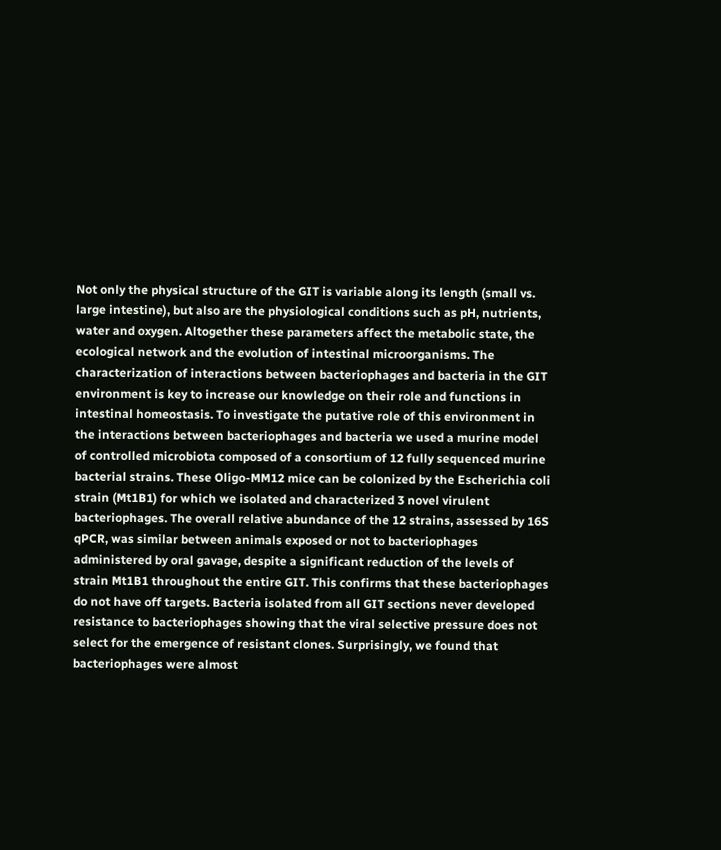Not only the physical structure of the GIT is variable along its length (small vs. large intestine), but also are the physiological conditions such as pH, nutrients, water and oxygen. Altogether these parameters affect the metabolic state, the ecological network and the evolution of intestinal microorganisms. The characterization of interactions between bacteriophages and bacteria in the GIT environment is key to increase our knowledge on their role and functions in intestinal homeostasis. To investigate the putative role of this environment in the interactions between bacteriophages and bacteria we used a murine model of controlled microbiota composed of a consortium of 12 fully sequenced murine bacterial strains. These Oligo-MM12 mice can be colonized by the Escherichia coli strain (Mt1B1) for which we isolated and characterized 3 novel virulent bacteriophages. The overall relative abundance of the 12 strains, assessed by 16S qPCR, was similar between animals exposed or not to bacteriophages administered by oral gavage, despite a significant reduction of the levels of strain Mt1B1 throughout the entire GIT. This confirms that these bacteriophages do not have off targets. Bacteria isolated from all GIT sections never developed resistance to bacteriophages showing that the viral selective pressure does not select for the emergence of resistant clones. Surprisingly, we found that bacteriophages were almost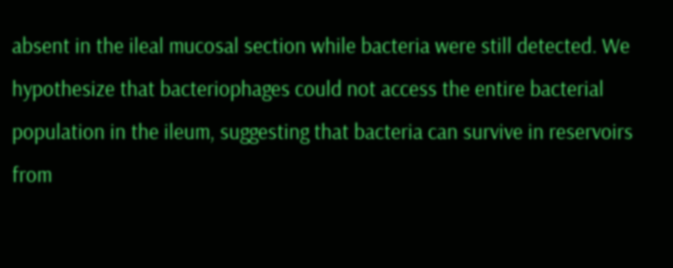absent in the ileal mucosal section while bacteria were still detected. We hypothesize that bacteriophages could not access the entire bacterial population in the ileum, suggesting that bacteria can survive in reservoirs from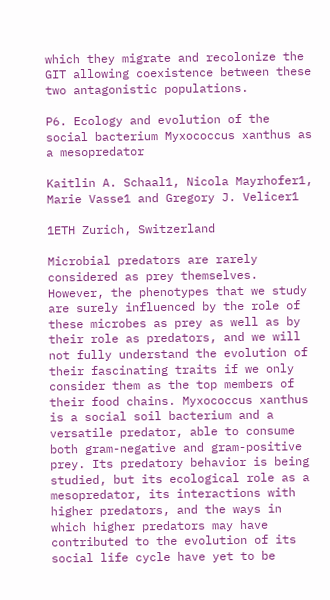which they migrate and recolonize the GIT allowing coexistence between these two antagonistic populations.

P6. Ecology and evolution of the social bacterium Myxococcus xanthus as a mesopredator

Kaitlin A. Schaal1, Nicola Mayrhofer1, Marie Vasse1 and Gregory J. Velicer1

1ETH Zurich, Switzerland

Microbial predators are rarely considered as prey themselves. However, the phenotypes that we study are surely influenced by the role of these microbes as prey as well as by their role as predators, and we will not fully understand the evolution of their fascinating traits if we only consider them as the top members of their food chains. Myxococcus xanthus is a social soil bacterium and a versatile predator, able to consume both gram-negative and gram-positive prey. Its predatory behavior is being studied, but its ecological role as a mesopredator, its interactions with higher predators, and the ways in which higher predators may have contributed to the evolution of its social life cycle have yet to be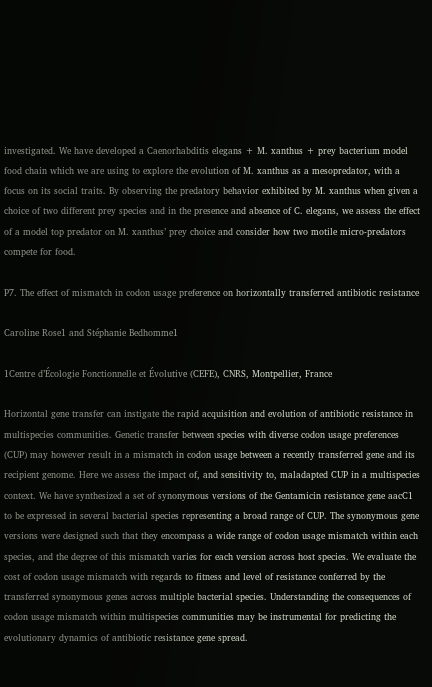investigated. We have developed a Caenorhabditis elegans + M. xanthus + prey bacterium model food chain which we are using to explore the evolution of M. xanthus as a mesopredator, with a focus on its social traits. By observing the predatory behavior exhibited by M. xanthus when given a choice of two different prey species and in the presence and absence of C. elegans, we assess the effect of a model top predator on M. xanthus’ prey choice and consider how two motile micro-predators compete for food.

P7. The effect of mismatch in codon usage preference on horizontally transferred antibiotic resistance

Caroline Rose1 and Stéphanie Bedhomme1

1Centre d’Écologie Fonctionnelle et Évolutive (CEFE), CNRS, Montpellier, France

Horizontal gene transfer can instigate the rapid acquisition and evolution of antibiotic resistance in multispecies communities. Genetic transfer between species with diverse codon usage preferences (CUP) may however result in a mismatch in codon usage between a recently transferred gene and its recipient genome. Here we assess the impact of, and sensitivity to, maladapted CUP in a multispecies context. We have synthesized a set of synonymous versions of the Gentamicin resistance gene aacC1 to be expressed in several bacterial species representing a broad range of CUP. The synonymous gene versions were designed such that they encompass a wide range of codon usage mismatch within each species, and the degree of this mismatch varies for each version across host species. We evaluate the cost of codon usage mismatch with regards to fitness and level of resistance conferred by the transferred synonymous genes across multiple bacterial species. Understanding the consequences of codon usage mismatch within multispecies communities may be instrumental for predicting the evolutionary dynamics of antibiotic resistance gene spread.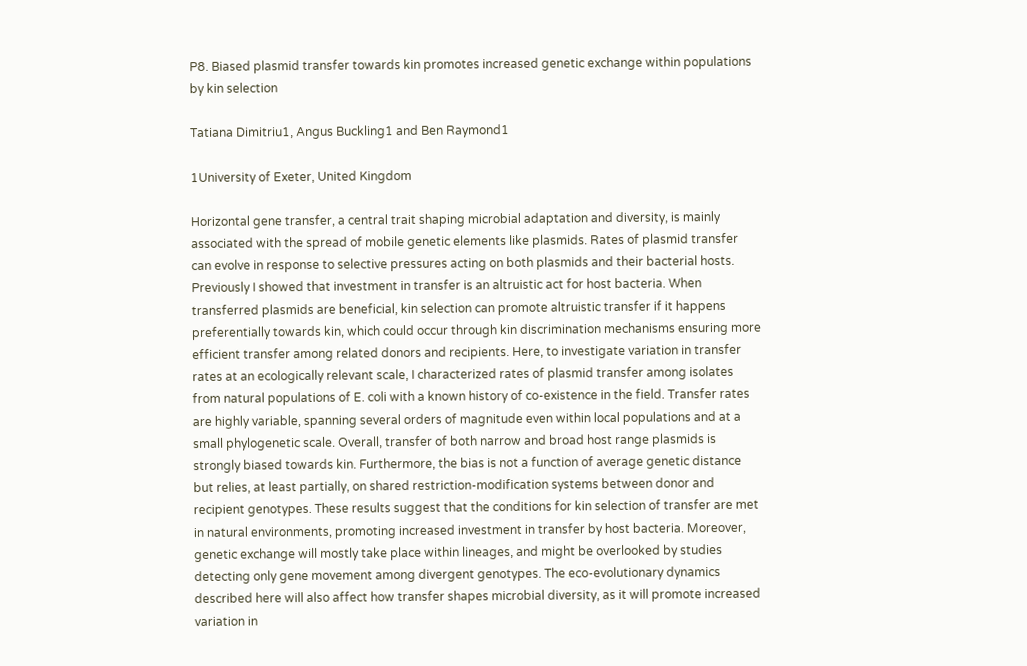P8. Biased plasmid transfer towards kin promotes increased genetic exchange within populations by kin selection

Tatiana Dimitriu1, Angus Buckling1 and Ben Raymond1

1University of Exeter, United Kingdom

Horizontal gene transfer, a central trait shaping microbial adaptation and diversity, is mainly associated with the spread of mobile genetic elements like plasmids. Rates of plasmid transfer can evolve in response to selective pressures acting on both plasmids and their bacterial hosts. Previously I showed that investment in transfer is an altruistic act for host bacteria. When transferred plasmids are beneficial, kin selection can promote altruistic transfer if it happens preferentially towards kin, which could occur through kin discrimination mechanisms ensuring more efficient transfer among related donors and recipients. Here, to investigate variation in transfer rates at an ecologically relevant scale, I characterized rates of plasmid transfer among isolates from natural populations of E. coli with a known history of co-existence in the field. Transfer rates are highly variable, spanning several orders of magnitude even within local populations and at a small phylogenetic scale. Overall, transfer of both narrow and broad host range plasmids is strongly biased towards kin. Furthermore, the bias is not a function of average genetic distance but relies, at least partially, on shared restriction-modification systems between donor and recipient genotypes. These results suggest that the conditions for kin selection of transfer are met in natural environments, promoting increased investment in transfer by host bacteria. Moreover, genetic exchange will mostly take place within lineages, and might be overlooked by studies detecting only gene movement among divergent genotypes. The eco-evolutionary dynamics described here will also affect how transfer shapes microbial diversity, as it will promote increased variation in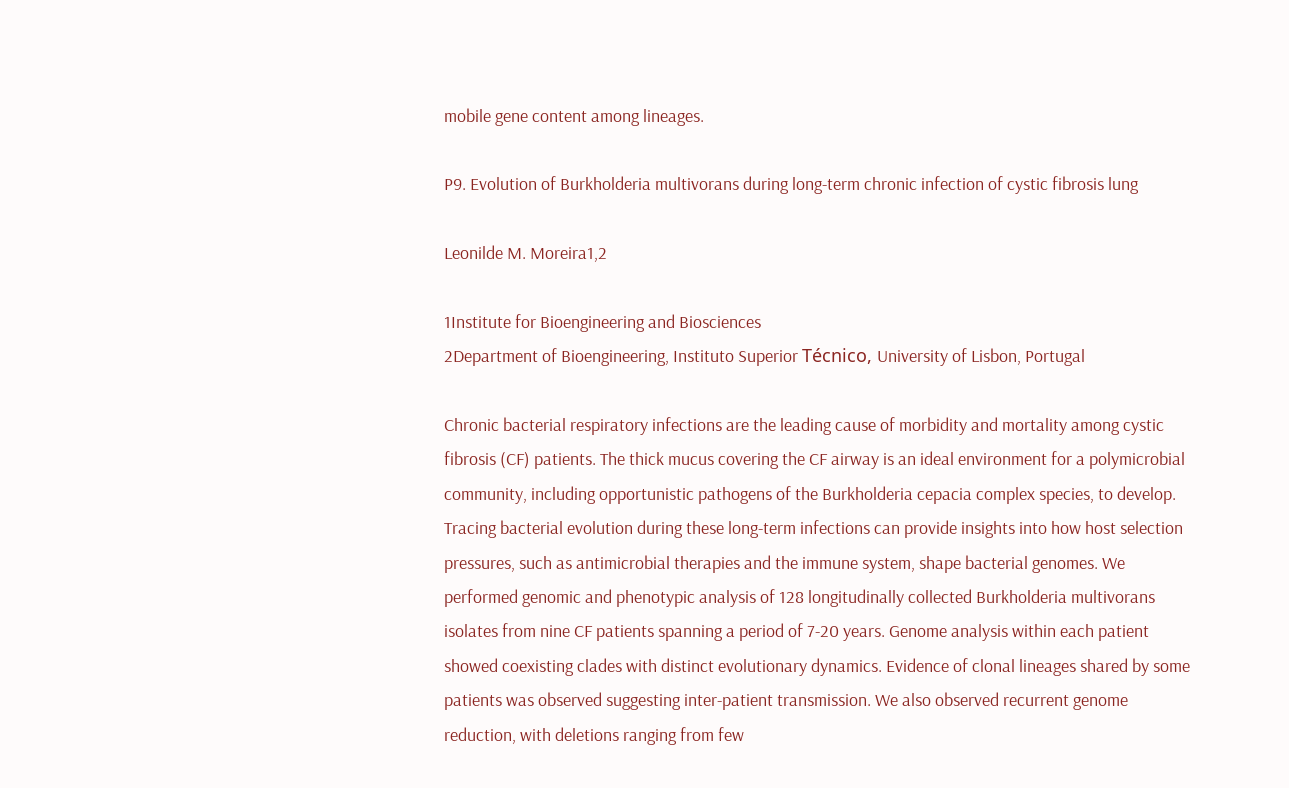mobile gene content among lineages.

P9. Evolution of Burkholderia multivorans during long-term chronic infection of cystic fibrosis lung

Leonilde M. Moreira1,2

1Institute for Bioengineering and Biosciences
2Department of Bioengineering, Instituto Superior Técnico, University of Lisbon, Portugal

Chronic bacterial respiratory infections are the leading cause of morbidity and mortality among cystic fibrosis (CF) patients. The thick mucus covering the CF airway is an ideal environment for a polymicrobial community, including opportunistic pathogens of the Burkholderia cepacia complex species, to develop. Tracing bacterial evolution during these long-term infections can provide insights into how host selection pressures, such as antimicrobial therapies and the immune system, shape bacterial genomes. We performed genomic and phenotypic analysis of 128 longitudinally collected Burkholderia multivorans isolates from nine CF patients spanning a period of 7-20 years. Genome analysis within each patient showed coexisting clades with distinct evolutionary dynamics. Evidence of clonal lineages shared by some patients was observed suggesting inter-patient transmission. We also observed recurrent genome reduction, with deletions ranging from few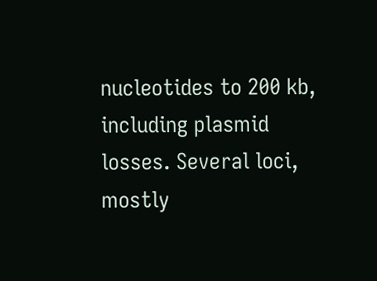nucleotides to 200 kb, including plasmid losses. Several loci, mostly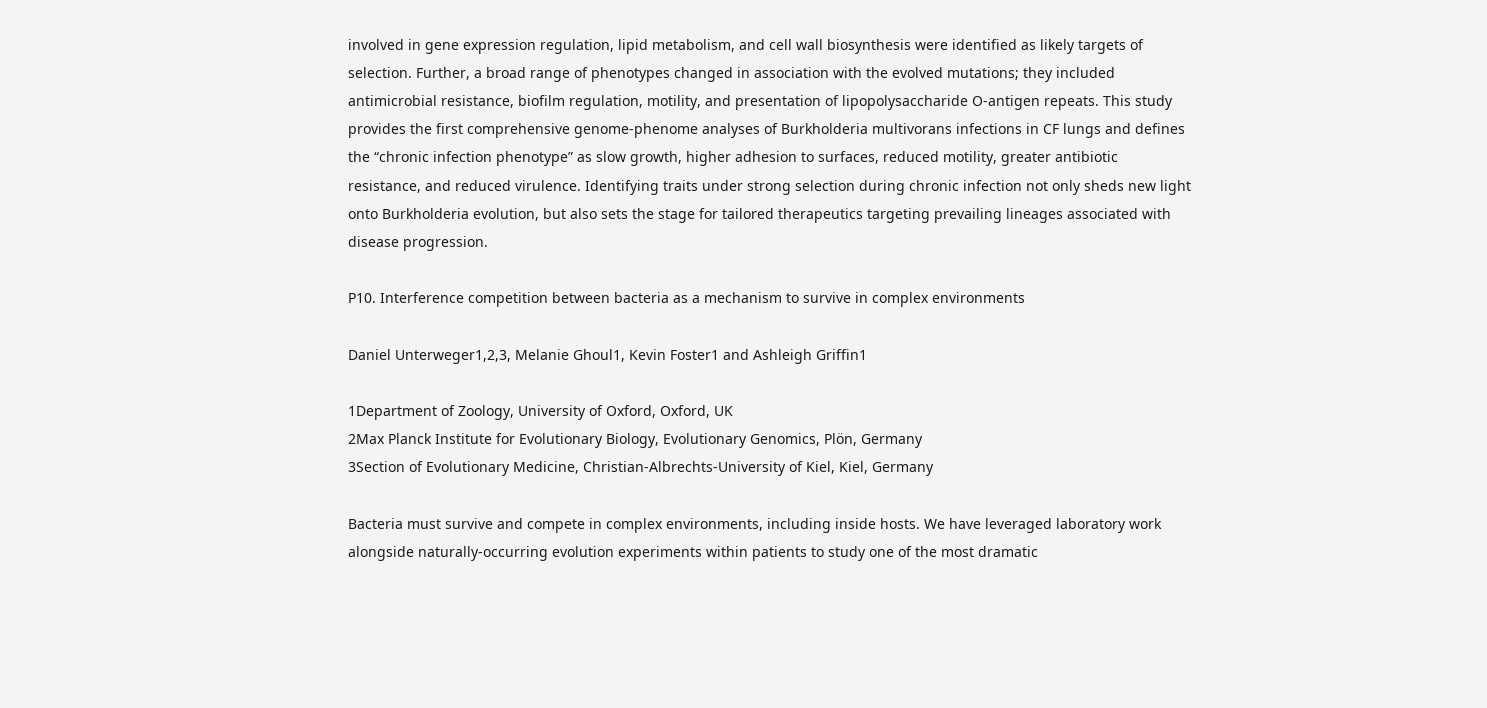involved in gene expression regulation, lipid metabolism, and cell wall biosynthesis were identified as likely targets of selection. Further, a broad range of phenotypes changed in association with the evolved mutations; they included antimicrobial resistance, biofilm regulation, motility, and presentation of lipopolysaccharide O-antigen repeats. This study provides the first comprehensive genome-phenome analyses of Burkholderia multivorans infections in CF lungs and defines the “chronic infection phenotype” as slow growth, higher adhesion to surfaces, reduced motility, greater antibiotic resistance, and reduced virulence. Identifying traits under strong selection during chronic infection not only sheds new light onto Burkholderia evolution, but also sets the stage for tailored therapeutics targeting prevailing lineages associated with disease progression.

P10. Interference competition between bacteria as a mechanism to survive in complex environments

Daniel Unterweger1,2,3, Melanie Ghoul1, Kevin Foster1 and Ashleigh Griffin1

1Department of Zoology, University of Oxford, Oxford, UK
2Max Planck Institute for Evolutionary Biology, Evolutionary Genomics, Plön, Germany
3Section of Evolutionary Medicine, Christian-Albrechts-University of Kiel, Kiel, Germany

Bacteria must survive and compete in complex environments, including inside hosts. We have leveraged laboratory work alongside naturally-occurring evolution experiments within patients to study one of the most dramatic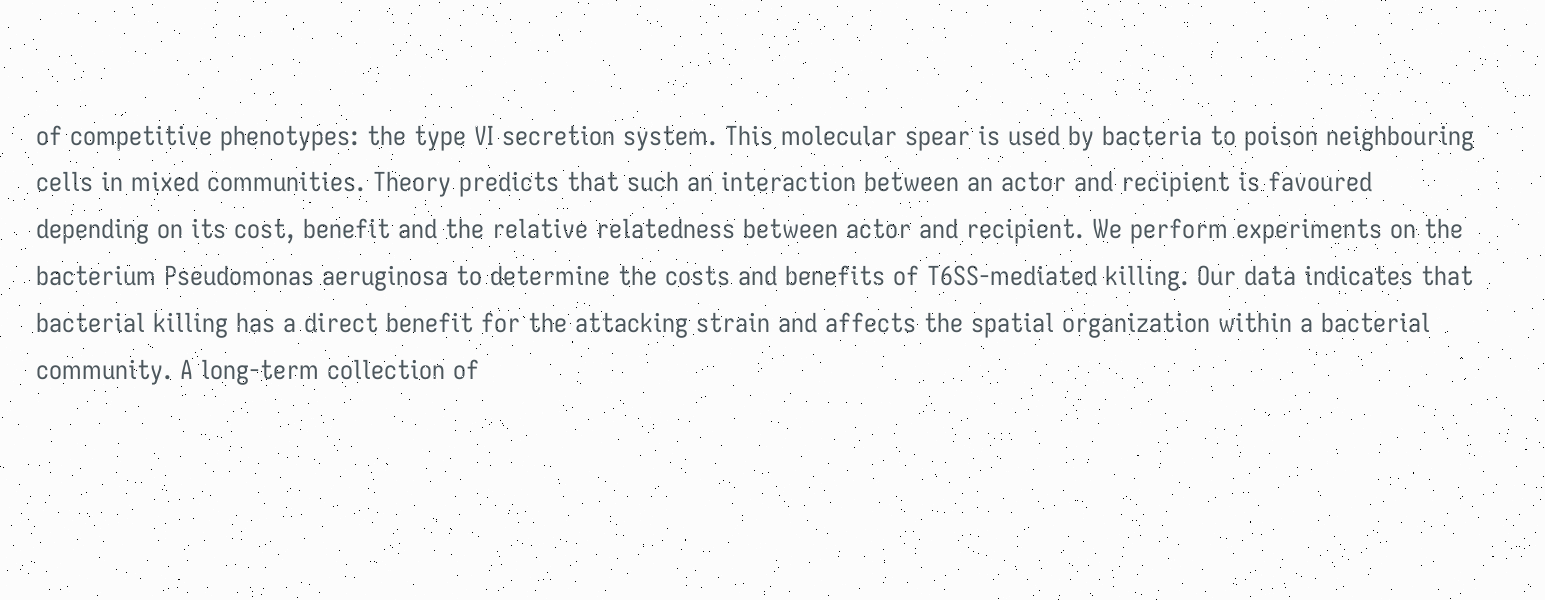of competitive phenotypes: the type VI secretion system. This molecular spear is used by bacteria to poison neighbouring cells in mixed communities. Theory predicts that such an interaction between an actor and recipient is favoured depending on its cost, benefit and the relative relatedness between actor and recipient. We perform experiments on the bacterium Pseudomonas aeruginosa to determine the costs and benefits of T6SS-mediated killing. Our data indicates that bacterial killing has a direct benefit for the attacking strain and affects the spatial organization within a bacterial community. A long-term collection of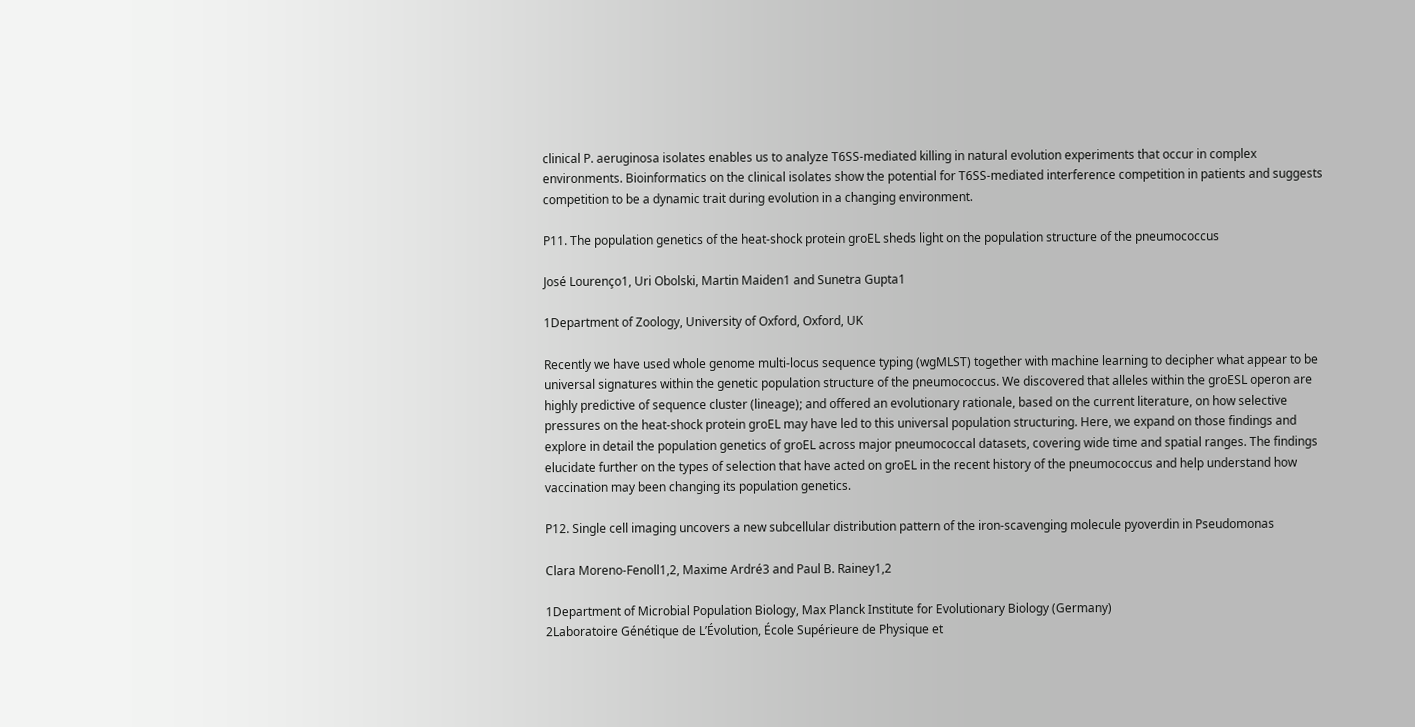clinical P. aeruginosa isolates enables us to analyze T6SS-mediated killing in natural evolution experiments that occur in complex environments. Bioinformatics on the clinical isolates show the potential for T6SS-mediated interference competition in patients and suggests competition to be a dynamic trait during evolution in a changing environment.

P11. The population genetics of the heat-shock protein groEL sheds light on the population structure of the pneumococcus

José Lourenço1, Uri Obolski, Martin Maiden1 and Sunetra Gupta1

1Department of Zoology, University of Oxford, Oxford, UK

Recently we have used whole genome multi-locus sequence typing (wgMLST) together with machine learning to decipher what appear to be universal signatures within the genetic population structure of the pneumococcus. We discovered that alleles within the groESL operon are highly predictive of sequence cluster (lineage); and offered an evolutionary rationale, based on the current literature, on how selective pressures on the heat-shock protein groEL may have led to this universal population structuring. Here, we expand on those findings and explore in detail the population genetics of groEL across major pneumococcal datasets, covering wide time and spatial ranges. The findings elucidate further on the types of selection that have acted on groEL in the recent history of the pneumococcus and help understand how vaccination may been changing its population genetics.

P12. Single cell imaging uncovers a new subcellular distribution pattern of the iron-scavenging molecule pyoverdin in Pseudomonas

Clara Moreno-Fenoll1,2, Maxime Ardré3 and Paul B. Rainey1,2

1Department of Microbial Population Biology, Max Planck Institute for Evolutionary Biology (Germany)
2Laboratoire Génétique de L’Évolution, École Supérieure de Physique et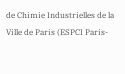de Chimie Industrielles de la Ville de Paris (ESPCI Paris-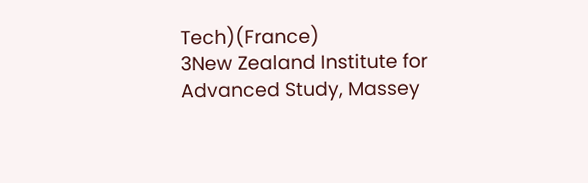Tech)(France)
3New Zealand Institute for Advanced Study, Massey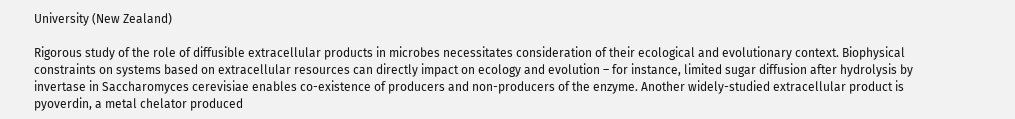University (New Zealand)

Rigorous study of the role of diffusible extracellular products in microbes necessitates consideration of their ecological and evolutionary context. Biophysical constraints on systems based on extracellular resources can directly impact on ecology and evolution – for instance, limited sugar diffusion after hydrolysis by invertase in Saccharomyces cerevisiae enables co-existence of producers and non-producers of the enzyme. Another widely-studied extracellular product is pyoverdin, a metal chelator produced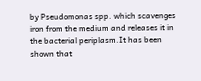by Pseudomonas spp. which scavenges iron from the medium and releases it in the bacterial periplasm.It has been shown that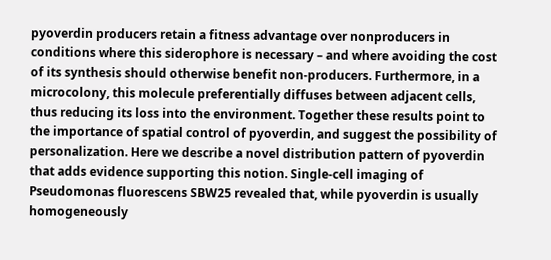pyoverdin producers retain a fitness advantage over nonproducers in conditions where this siderophore is necessary – and where avoiding the cost of its synthesis should otherwise benefit non-producers. Furthermore, in a microcolony, this molecule preferentially diffuses between adjacent cells, thus reducing its loss into the environment. Together these results point to the importance of spatial control of pyoverdin, and suggest the possibility of personalization. Here we describe a novel distribution pattern of pyoverdin that adds evidence supporting this notion. Single-cell imaging of Pseudomonas fluorescens SBW25 revealed that, while pyoverdin is usually homogeneously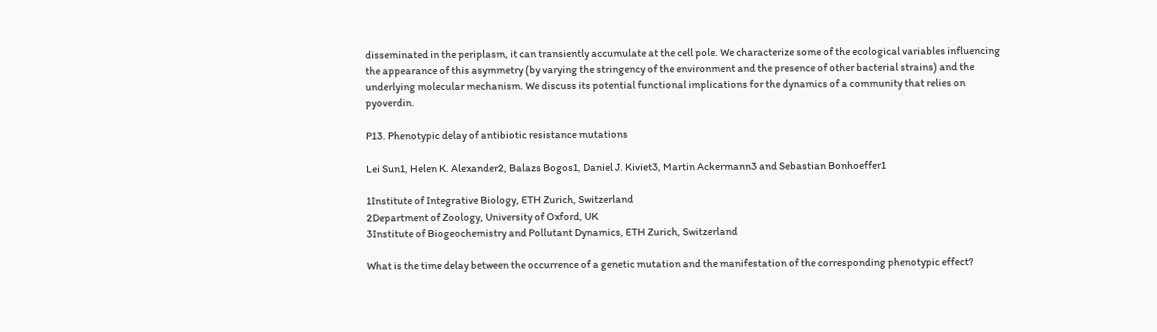disseminated in the periplasm, it can transiently accumulate at the cell pole. We characterize some of the ecological variables influencing the appearance of this asymmetry (by varying the stringency of the environment and the presence of other bacterial strains) and the underlying molecular mechanism. We discuss its potential functional implications for the dynamics of a community that relies on pyoverdin.

P13. Phenotypic delay of antibiotic resistance mutations

Lei Sun1, Helen K. Alexander2, Balazs Bogos1, Daniel J. Kiviet3, Martin Ackermann3 and Sebastian Bonhoeffer1

1Institute of Integrative Biology, ETH Zurich, Switzerland
2Department of Zoology, University of Oxford, UK
3Institute of Biogeochemistry and Pollutant Dynamics, ETH Zurich, Switzerland

What is the time delay between the occurrence of a genetic mutation and the manifestation of the corresponding phenotypic effect?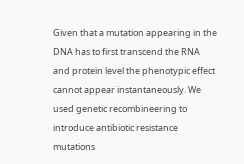Given that a mutation appearing in the DNA has to first transcend the RNA and protein level the phenotypic effect cannot appear instantaneously. We used genetic recombineering to introduce antibiotic resistance mutations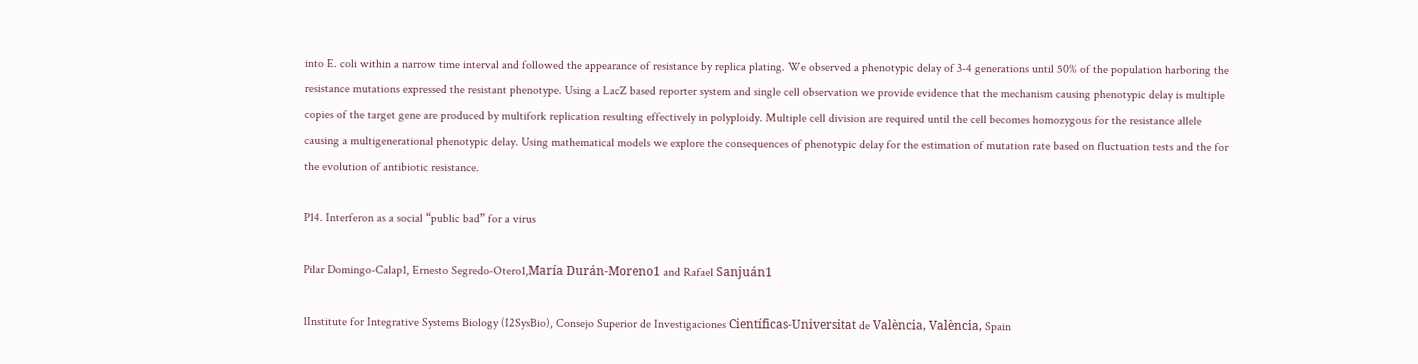into E. coli within a narrow time interval and followed the appearance of resistance by replica plating. We observed a phenotypic delay of 3-4 generations until 50% of the population harboring the resistance mutations expressed the resistant phenotype. Using a LacZ based reporter system and single cell observation we provide evidence that the mechanism causing phenotypic delay is multiple copies of the target gene are produced by multifork replication resulting effectively in polyploidy. Multiple cell division are required until the cell becomes homozygous for the resistance allele causing a multigenerational phenotypic delay. Using mathematical models we explore the consequences of phenotypic delay for the estimation of mutation rate based on fluctuation tests and the for the evolution of antibiotic resistance.

P14. Interferon as a social “public bad” for a virus

Pilar Domingo-Calap1, Ernesto Segredo‐Otero1,María Durán-Moreno1 and Rafael Sanjuán1

1Institute for Integrative Systems Biology (I2SysBio), Consejo Superior de Investigaciones Científicas-Universitat de València, València, Spain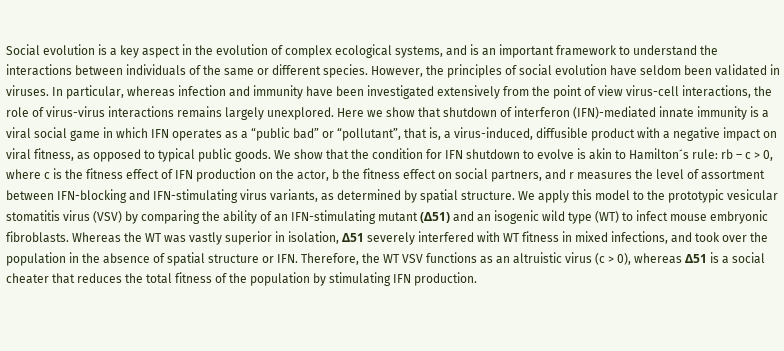Social evolution is a key aspect in the evolution of complex ecological systems, and is an important framework to understand the interactions between individuals of the same or different species. However, the principles of social evolution have seldom been validated in viruses. In particular, whereas infection and immunity have been investigated extensively from the point of view virus-cell interactions, the role of virus-virus interactions remains largely unexplored. Here we show that shutdown of interferon (IFN)-mediated innate immunity is a viral social game in which IFN operates as a “public bad” or “pollutant”, that is, a virus-induced, diffusible product with a negative impact on viral fitness, as opposed to typical public goods. We show that the condition for IFN shutdown to evolve is akin to Hamilton´s rule: rb – c > 0, where c is the fitness effect of IFN production on the actor, b the fitness effect on social partners, and r measures the level of assortment between IFN-blocking and IFN-stimulating virus variants, as determined by spatial structure. We apply this model to the prototypic vesicular stomatitis virus (VSV) by comparing the ability of an IFN-stimulating mutant (Δ51) and an isogenic wild type (WT) to infect mouse embryonic fibroblasts. Whereas the WT was vastly superior in isolation, Δ51 severely interfered with WT fitness in mixed infections, and took over the population in the absence of spatial structure or IFN. Therefore, the WT VSV functions as an altruistic virus (c > 0), whereas Δ51 is a social cheater that reduces the total fitness of the population by stimulating IFN production.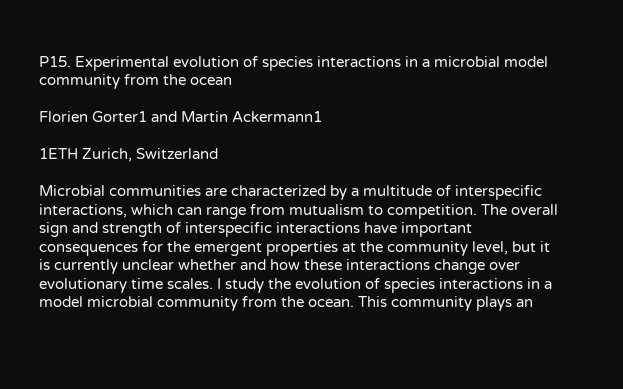P15. Experimental evolution of species interactions in a microbial model community from the ocean

Florien Gorter1 and Martin Ackermann1

1ETH Zurich, Switzerland

Microbial communities are characterized by a multitude of interspecific interactions, which can range from mutualism to competition. The overall sign and strength of interspecific interactions have important consequences for the emergent properties at the community level, but it is currently unclear whether and how these interactions change over evolutionary time scales. I study the evolution of species interactions in a model microbial community from the ocean. This community plays an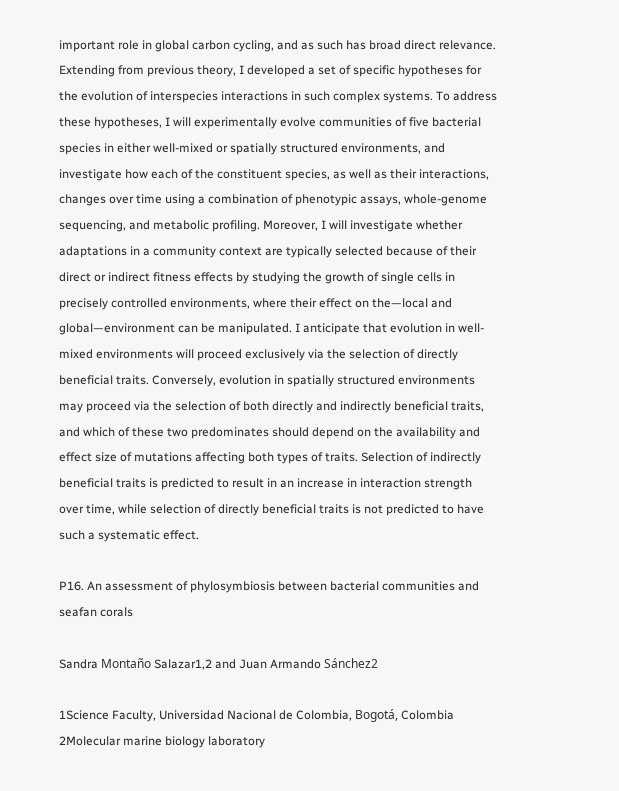important role in global carbon cycling, and as such has broad direct relevance. Extending from previous theory, I developed a set of specific hypotheses for the evolution of interspecies interactions in such complex systems. To address these hypotheses, I will experimentally evolve communities of five bacterial species in either well-mixed or spatially structured environments, and investigate how each of the constituent species, as well as their interactions, changes over time using a combination of phenotypic assays, whole-genome sequencing, and metabolic profiling. Moreover, I will investigate whether adaptations in a community context are typically selected because of their direct or indirect fitness effects by studying the growth of single cells in precisely controlled environments, where their effect on the—local and global—environment can be manipulated. I anticipate that evolution in well-mixed environments will proceed exclusively via the selection of directly beneficial traits. Conversely, evolution in spatially structured environments may proceed via the selection of both directly and indirectly beneficial traits, and which of these two predominates should depend on the availability and effect size of mutations affecting both types of traits. Selection of indirectly beneficial traits is predicted to result in an increase in interaction strength over time, while selection of directly beneficial traits is not predicted to have such a systematic effect.

P16. An assessment of phylosymbiosis between bacterial communities and seafan corals

Sandra Montaño Salazar1,2 and Juan Armando Sánchez2

1Science Faculty, Universidad Nacional de Colombia, Bogotá, Colombia
2Molecular marine biology laboratory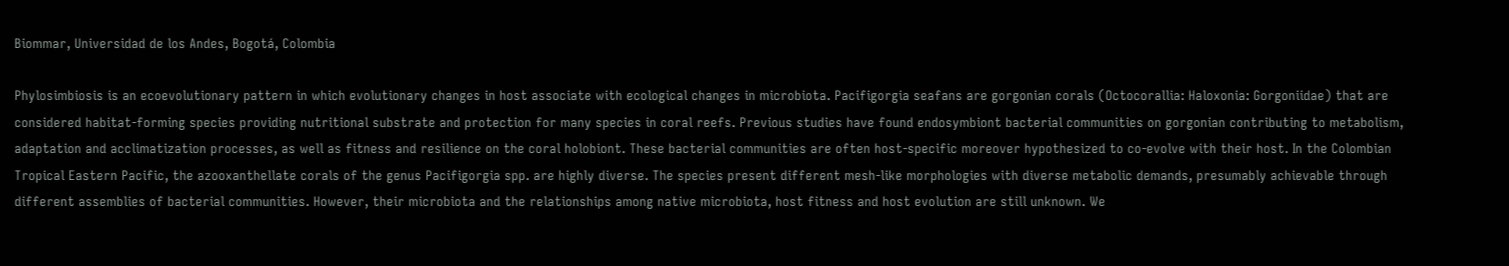Biommar, Universidad de los Andes, Bogotá, Colombia

Phylosimbiosis is an ecoevolutionary pattern in which evolutionary changes in host associate with ecological changes in microbiota. Pacifigorgia seafans are gorgonian corals (Octocorallia: Haloxonia: Gorgoniidae) that are considered habitat-forming species providing nutritional substrate and protection for many species in coral reefs. Previous studies have found endosymbiont bacterial communities on gorgonian contributing to metabolism, adaptation and acclimatization processes, as well as fitness and resilience on the coral holobiont. These bacterial communities are often host-specific moreover hypothesized to co-evolve with their host. In the Colombian Tropical Eastern Pacific, the azooxanthellate corals of the genus Pacifigorgia spp. are highly diverse. The species present different mesh-like morphologies with diverse metabolic demands, presumably achievable through different assemblies of bacterial communities. However, their microbiota and the relationships among native microbiota, host fitness and host evolution are still unknown. We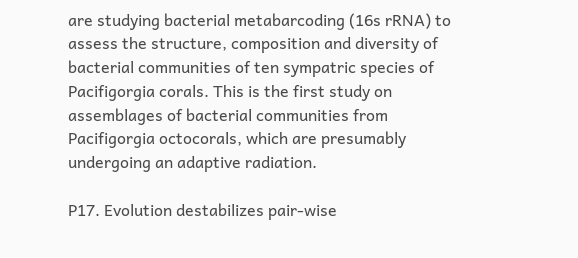are studying bacterial metabarcoding (16s rRNA) to assess the structure, composition and diversity of bacterial communities of ten sympatric species of Pacifigorgia corals. This is the first study on assemblages of bacterial communities from Pacifigorgia octocorals, which are presumably undergoing an adaptive radiation.

P17. Evolution destabilizes pair-wise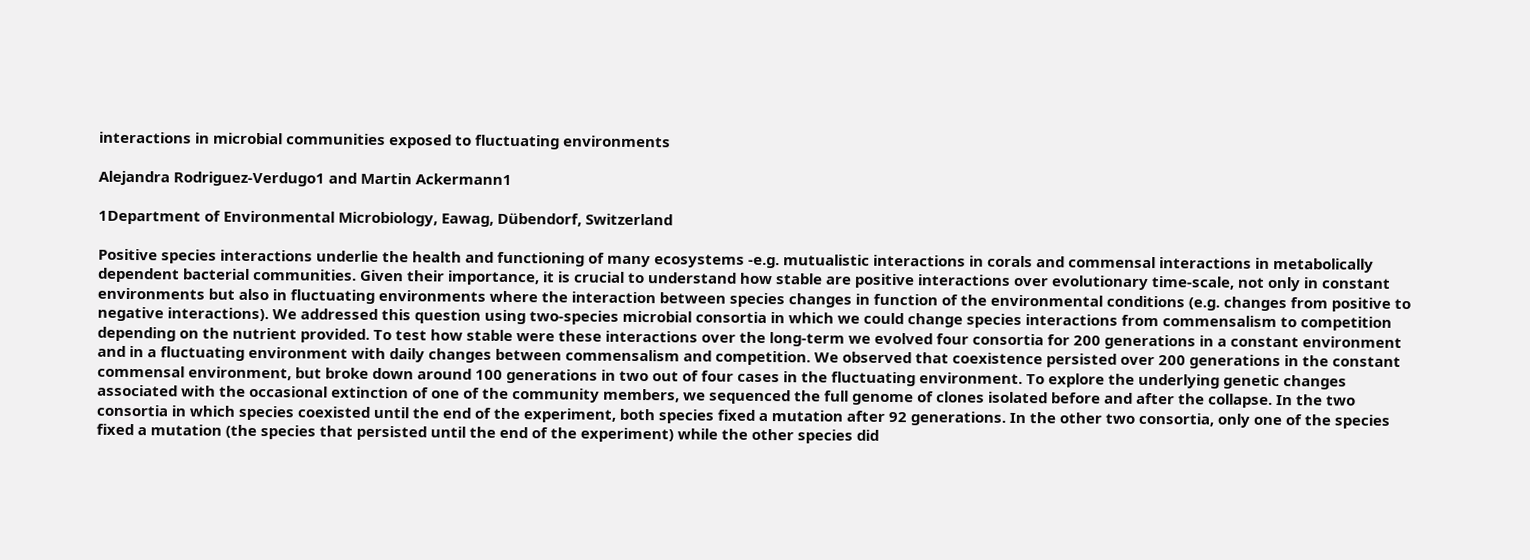interactions in microbial communities exposed to fluctuating environments

Alejandra Rodriguez-Verdugo1 and Martin Ackermann1

1Department of Environmental Microbiology, Eawag, Dübendorf, Switzerland

Positive species interactions underlie the health and functioning of many ecosystems -e.g. mutualistic interactions in corals and commensal interactions in metabolically dependent bacterial communities. Given their importance, it is crucial to understand how stable are positive interactions over evolutionary time-scale, not only in constant environments but also in fluctuating environments where the interaction between species changes in function of the environmental conditions (e.g. changes from positive to negative interactions). We addressed this question using two-species microbial consortia in which we could change species interactions from commensalism to competition depending on the nutrient provided. To test how stable were these interactions over the long-term we evolved four consortia for 200 generations in a constant environment and in a fluctuating environment with daily changes between commensalism and competition. We observed that coexistence persisted over 200 generations in the constant commensal environment, but broke down around 100 generations in two out of four cases in the fluctuating environment. To explore the underlying genetic changes associated with the occasional extinction of one of the community members, we sequenced the full genome of clones isolated before and after the collapse. In the two consortia in which species coexisted until the end of the experiment, both species fixed a mutation after 92 generations. In the other two consortia, only one of the species fixed a mutation (the species that persisted until the end of the experiment) while the other species did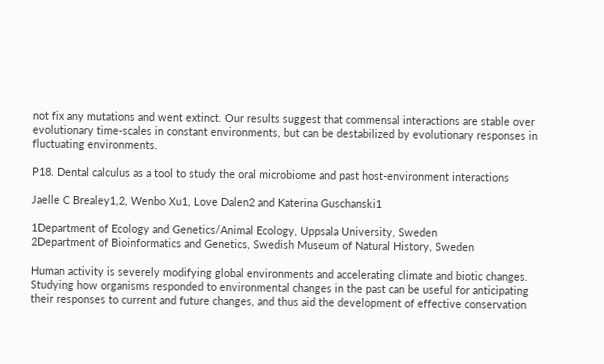not fix any mutations and went extinct. Our results suggest that commensal interactions are stable over evolutionary time-scales in constant environments, but can be destabilized by evolutionary responses in fluctuating environments.

P18. Dental calculus as a tool to study the oral microbiome and past host-environment interactions

Jaelle C Brealey1,2, Wenbo Xu1, Love Dalen2 and Katerina Guschanski1

1Department of Ecology and Genetics/Animal Ecology, Uppsala University, Sweden
2Department of Bioinformatics and Genetics, Swedish Museum of Natural History, Sweden

Human activity is severely modifying global environments and accelerating climate and biotic changes. Studying how organisms responded to environmental changes in the past can be useful for anticipating their responses to current and future changes, and thus aid the development of effective conservation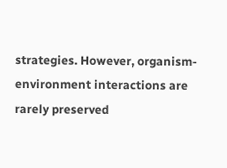strategies. However, organism-environment interactions are rarely preserved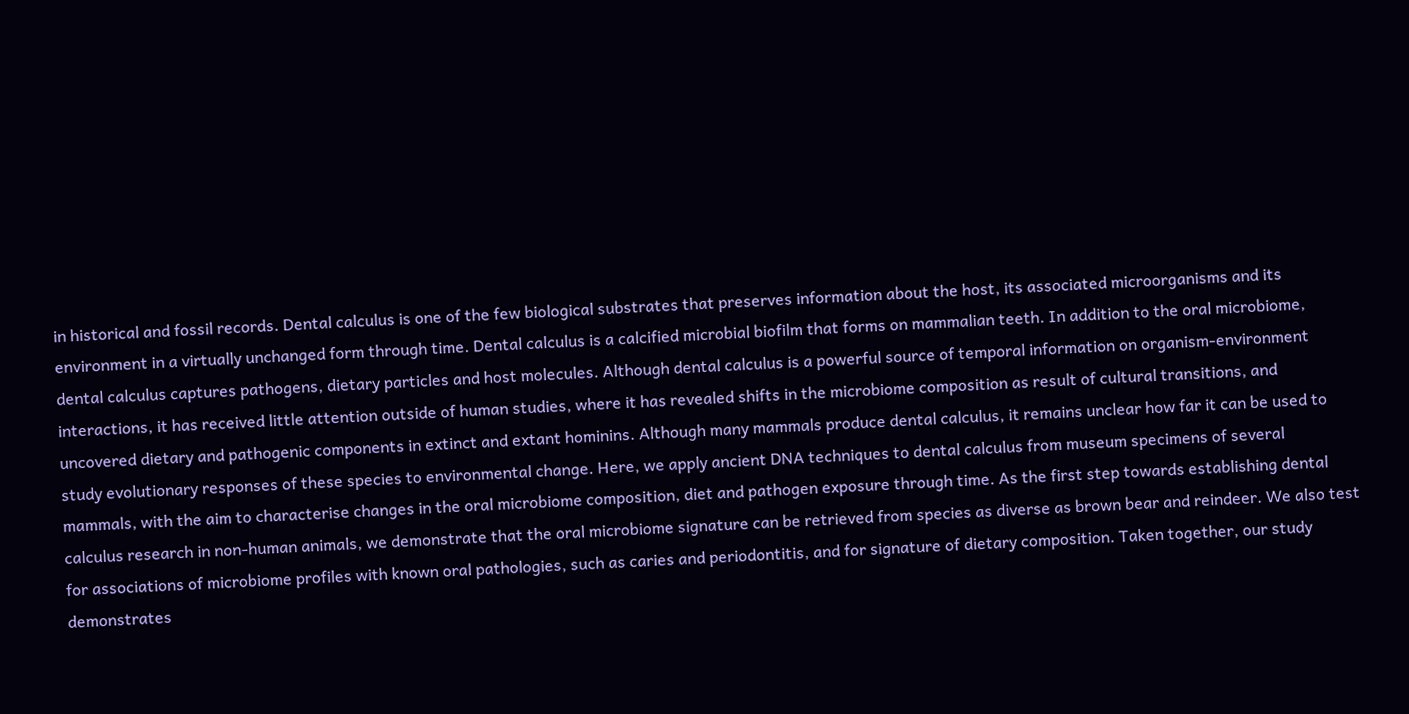in historical and fossil records. Dental calculus is one of the few biological substrates that preserves information about the host, its associated microorganisms and its environment in a virtually unchanged form through time. Dental calculus is a calcified microbial biofilm that forms on mammalian teeth. In addition to the oral microbiome, dental calculus captures pathogens, dietary particles and host molecules. Although dental calculus is a powerful source of temporal information on organism-environment interactions, it has received little attention outside of human studies, where it has revealed shifts in the microbiome composition as result of cultural transitions, and uncovered dietary and pathogenic components in extinct and extant hominins. Although many mammals produce dental calculus, it remains unclear how far it can be used to study evolutionary responses of these species to environmental change. Here, we apply ancient DNA techniques to dental calculus from museum specimens of several mammals, with the aim to characterise changes in the oral microbiome composition, diet and pathogen exposure through time. As the first step towards establishing dental calculus research in non-human animals, we demonstrate that the oral microbiome signature can be retrieved from species as diverse as brown bear and reindeer. We also test for associations of microbiome profiles with known oral pathologies, such as caries and periodontitis, and for signature of dietary composition. Taken together, our study demonstrates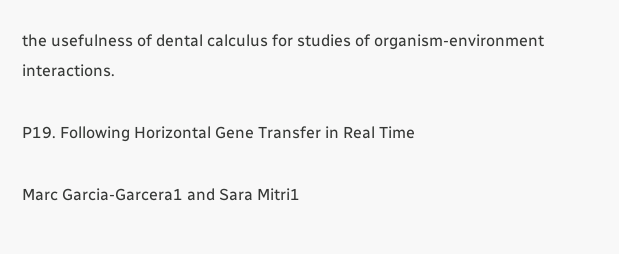the usefulness of dental calculus for studies of organism-environment interactions.

P19. Following Horizontal Gene Transfer in Real Time

Marc Garcia-Garcera1 and Sara Mitri1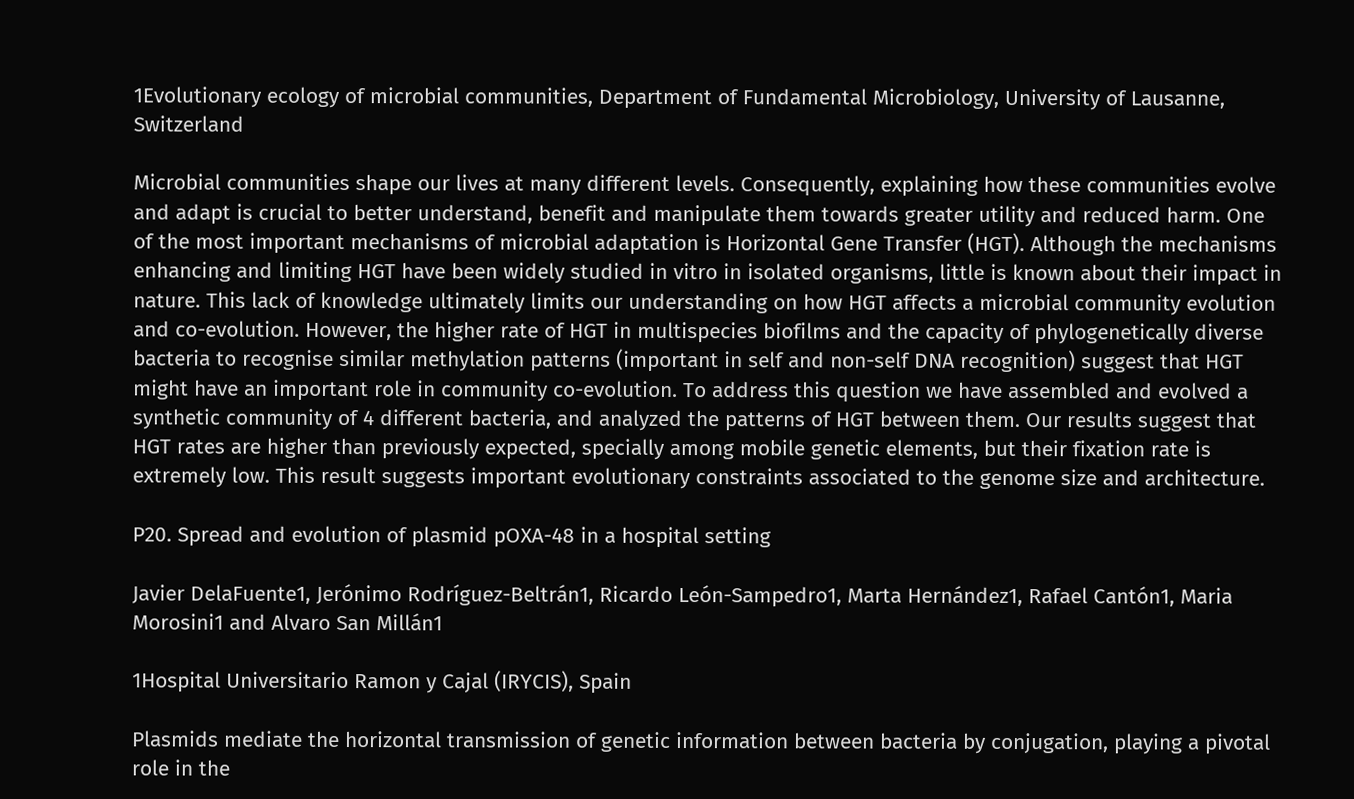1Evolutionary ecology of microbial communities, Department of Fundamental Microbiology, University of Lausanne, Switzerland

Microbial communities shape our lives at many different levels. Consequently, explaining how these communities evolve and adapt is crucial to better understand, benefit and manipulate them towards greater utility and reduced harm. One of the most important mechanisms of microbial adaptation is Horizontal Gene Transfer (HGT). Although the mechanisms enhancing and limiting HGT have been widely studied in vitro in isolated organisms, little is known about their impact in nature. This lack of knowledge ultimately limits our understanding on how HGT affects a microbial community evolution and co-evolution. However, the higher rate of HGT in multispecies biofilms and the capacity of phylogenetically diverse bacteria to recognise similar methylation patterns (important in self and non-self DNA recognition) suggest that HGT might have an important role in community co-evolution. To address this question we have assembled and evolved a synthetic community of 4 different bacteria, and analyzed the patterns of HGT between them. Our results suggest that HGT rates are higher than previously expected, specially among mobile genetic elements, but their fixation rate is extremely low. This result suggests important evolutionary constraints associated to the genome size and architecture.

P20. Spread and evolution of plasmid pOXA-48 in a hospital setting

Javier DelaFuente1, Jerónimo Rodríguez-Beltrán1, Ricardo León-Sampedro1, Marta Hernández1, Rafael Cantón1, Maria Morosini1 and Alvaro San Millán1

1Hospital Universitario Ramon y Cajal (IRYCIS), Spain

Plasmids mediate the horizontal transmission of genetic information between bacteria by conjugation, playing a pivotal role in the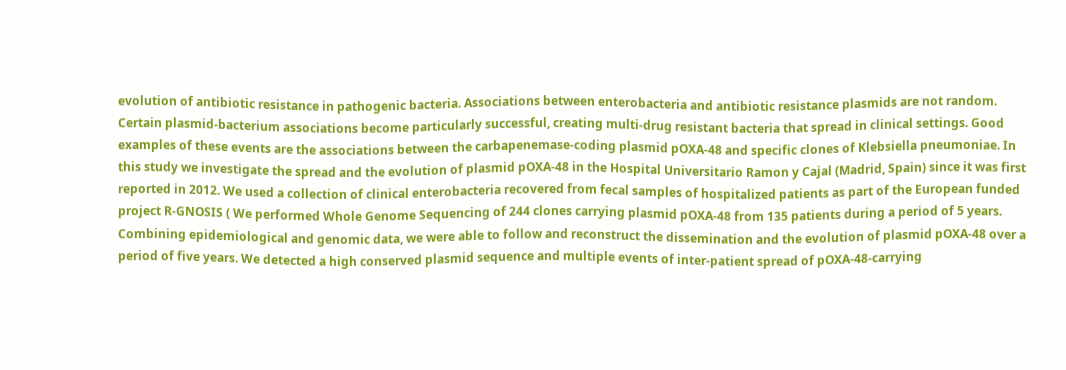evolution of antibiotic resistance in pathogenic bacteria. Associations between enterobacteria and antibiotic resistance plasmids are not random. Certain plasmid-bacterium associations become particularly successful, creating multi-drug resistant bacteria that spread in clinical settings. Good examples of these events are the associations between the carbapenemase-coding plasmid pOXA-48 and specific clones of Klebsiella pneumoniae. In this study we investigate the spread and the evolution of plasmid pOXA-48 in the Hospital Universitario Ramon y Cajal (Madrid, Spain) since it was first reported in 2012. We used a collection of clinical enterobacteria recovered from fecal samples of hospitalized patients as part of the European funded project R-GNOSIS ( We performed Whole Genome Sequencing of 244 clones carrying plasmid pOXA-48 from 135 patients during a period of 5 years. Combining epidemiological and genomic data, we were able to follow and reconstruct the dissemination and the evolution of plasmid pOXA-48 over a period of five years. We detected a high conserved plasmid sequence and multiple events of inter-patient spread of pOXA-48-carrying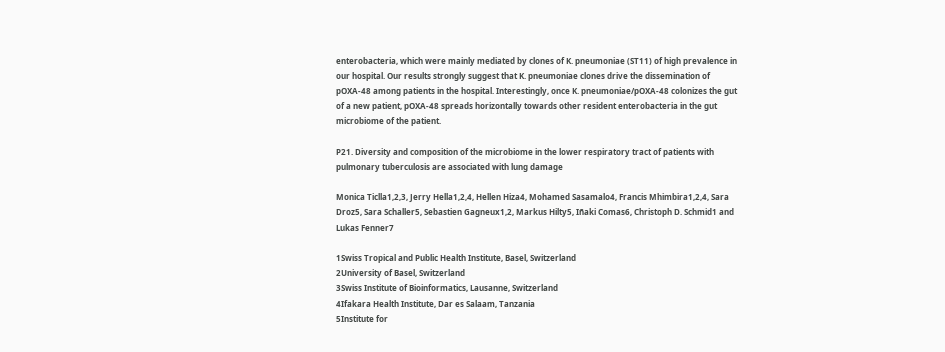enterobacteria, which were mainly mediated by clones of K. pneumoniae (ST11) of high prevalence in our hospital. Our results strongly suggest that K. pneumoniae clones drive the dissemination of pOXA-48 among patients in the hospital. Interestingly, once K. pneumoniae/pOXA-48 colonizes the gut of a new patient, pOXA-48 spreads horizontally towards other resident enterobacteria in the gut microbiome of the patient.

P21. Diversity and composition of the microbiome in the lower respiratory tract of patients with pulmonary tuberculosis are associated with lung damage

Monica Ticlla1,2,3, Jerry Hella1,2,4, Hellen Hiza4, Mohamed Sasamalo4, Francis Mhimbira1,2,4, Sara Droz5, Sara Schaller5, Sebastien Gagneux1,2, Markus Hilty5, Iñaki Comas6, Christoph D. Schmid1 and Lukas Fenner7

1Swiss Tropical and Public Health Institute, Basel, Switzerland
2University of Basel, Switzerland
3Swiss Institute of Bioinformatics, Lausanne, Switzerland
4Ifakara Health Institute, Dar es Salaam, Tanzania
5Institute for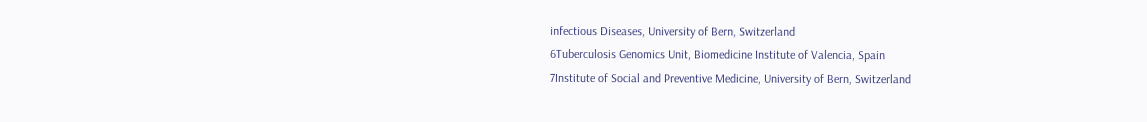infectious Diseases, University of Bern, Switzerland
6Tuberculosis Genomics Unit, Biomedicine Institute of Valencia, Spain
7Institute of Social and Preventive Medicine, University of Bern, Switzerland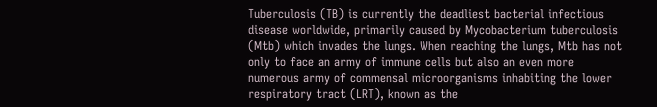Tuberculosis (TB) is currently the deadliest bacterial infectious disease worldwide, primarily caused by Mycobacterium tuberculosis (Mtb) which invades the lungs. When reaching the lungs, Mtb has not only to face an army of immune cells but also an even more numerous army of commensal microorganisms inhabiting the lower respiratory tract (LRT), known as the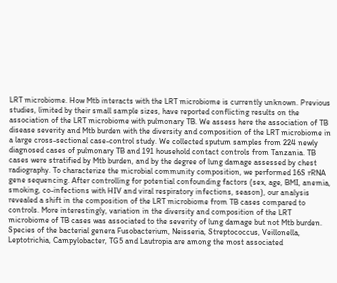LRT microbiome. How Mtb interacts with the LRT microbiome is currently unknown. Previous studies, limited by their small sample sizes, have reported conflicting results on the association of the LRT microbiome with pulmonary TB. We assess here the association of TB disease severity and Mtb burden with the diversity and composition of the LRT microbiome in a large cross-sectional case-control study. We collected sputum samples from 224 newly diagnosed cases of pulmonary TB and 191 household contact controls from Tanzania. TB cases were stratified by Mtb burden, and by the degree of lung damage assessed by chest radiography. To characterize the microbial community composition, we performed 16S rRNA gene sequencing. After controlling for potential confounding factors (sex, age, BMI, anemia, smoking, co-infections with HIV and viral respiratory infections, season), our analysis revealed a shift in the composition of the LRT microbiome from TB cases compared to controls. More interestingly, variation in the diversity and composition of the LRT microbiome of TB cases was associated to the severity of lung damage but not Mtb burden. Species of the bacterial genera Fusobacterium, Neisseria, Streptococcus, Veillonella, Leptotrichia, Campylobacter, TG5 and Lautropia are among the most associated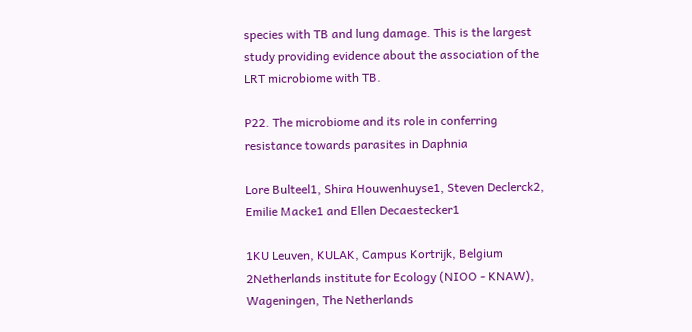species with TB and lung damage. This is the largest study providing evidence about the association of the LRT microbiome with TB.

P22. The microbiome and its role in conferring resistance towards parasites in Daphnia

Lore Bulteel1, Shira Houwenhuyse1, Steven Declerck2, Emilie Macke1 and Ellen Decaestecker1

1KU Leuven, KULAK, Campus Kortrijk, Belgium
2Netherlands institute for Ecology (NIOO - KNAW), Wageningen, The Netherlands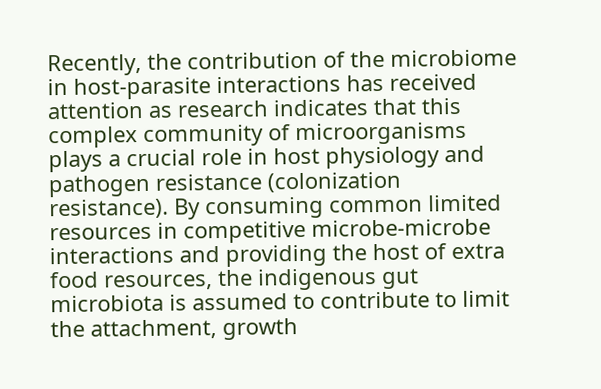Recently, the contribution of the microbiome in host-parasite interactions has received attention as research indicates that this complex community of microorganisms plays a crucial role in host physiology and pathogen resistance (colonization resistance). By consuming common limited resources in competitive microbe-microbe interactions and providing the host of extra food resources, the indigenous gut microbiota is assumed to contribute to limit the attachment, growth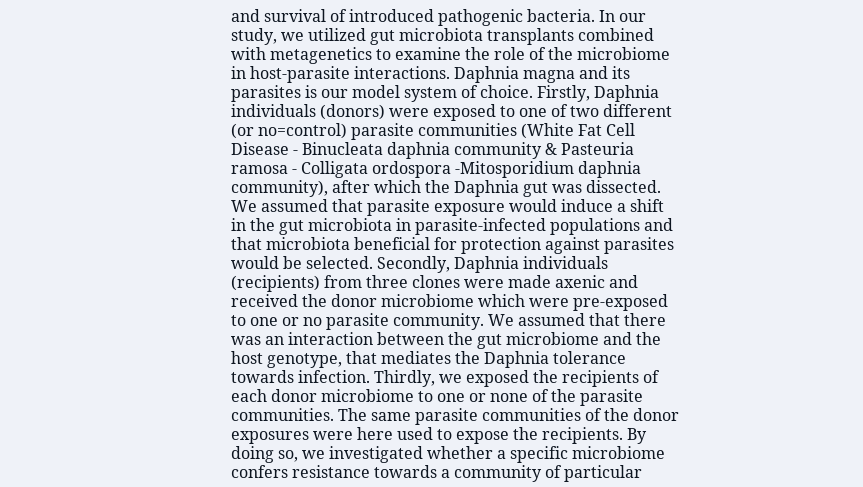and survival of introduced pathogenic bacteria. In our study, we utilized gut microbiota transplants combined with metagenetics to examine the role of the microbiome in host-parasite interactions. Daphnia magna and its parasites is our model system of choice. Firstly, Daphnia individuals (donors) were exposed to one of two different (or no=control) parasite communities (White Fat Cell Disease - Binucleata daphnia community & Pasteuria ramosa - Colligata ordospora -Mitosporidium daphnia community), after which the Daphnia gut was dissected. We assumed that parasite exposure would induce a shift in the gut microbiota in parasite-infected populations and that microbiota beneficial for protection against parasites would be selected. Secondly, Daphnia individuals (recipients) from three clones were made axenic and received the donor microbiome which were pre-exposed to one or no parasite community. We assumed that there was an interaction between the gut microbiome and the host genotype, that mediates the Daphnia tolerance towards infection. Thirdly, we exposed the recipients of each donor microbiome to one or none of the parasite communities. The same parasite communities of the donor exposures were here used to expose the recipients. By doing so, we investigated whether a specific microbiome confers resistance towards a community of particular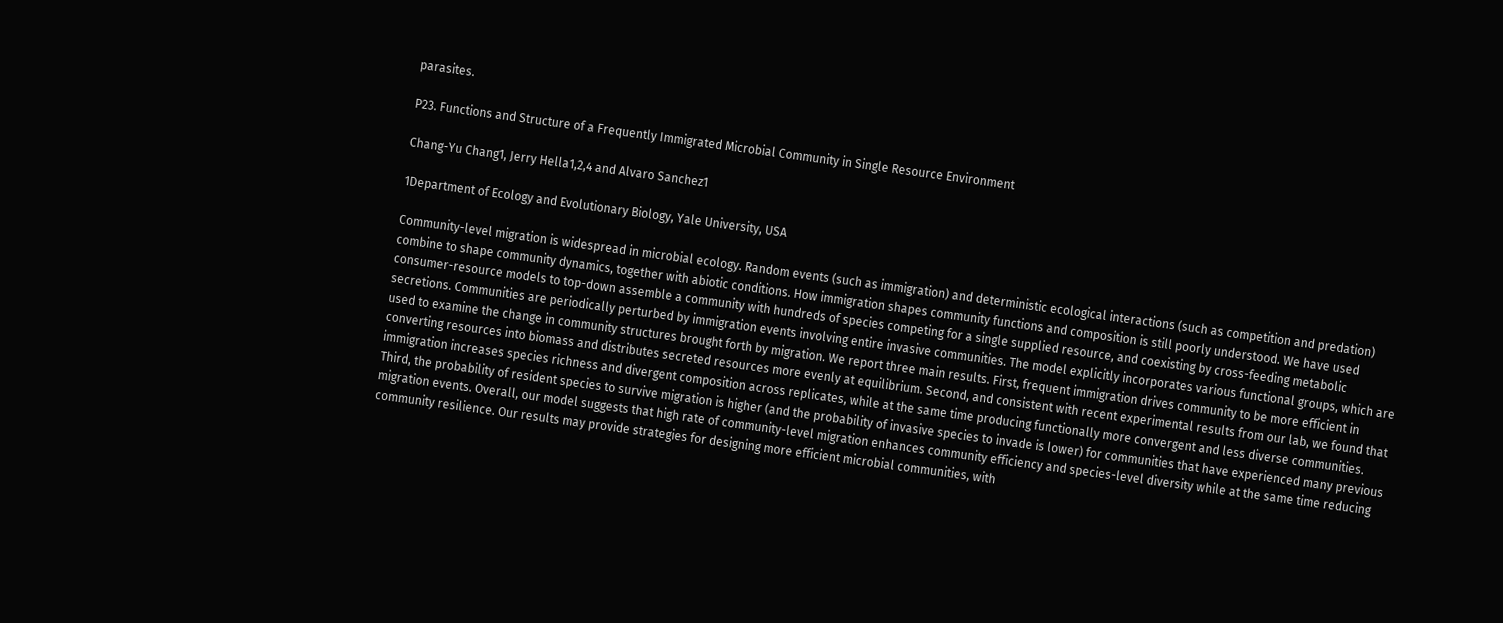parasites.

P23. Functions and Structure of a Frequently Immigrated Microbial Community in Single Resource Environment

Chang-Yu Chang1, Jerry Hella1,2,4 and Alvaro Sanchez1

1Department of Ecology and Evolutionary Biology, Yale University, USA

Community-level migration is widespread in microbial ecology. Random events (such as immigration) and deterministic ecological interactions (such as competition and predation) combine to shape community dynamics, together with abiotic conditions. How immigration shapes community functions and composition is still poorly understood. We have used consumer-resource models to top-down assemble a community with hundreds of species competing for a single supplied resource, and coexisting by cross-feeding metabolic secretions. Communities are periodically perturbed by immigration events involving entire invasive communities. The model explicitly incorporates various functional groups, which are used to examine the change in community structures brought forth by migration. We report three main results. First, frequent immigration drives community to be more efficient in converting resources into biomass and distributes secreted resources more evenly at equilibrium. Second, and consistent with recent experimental results from our lab, we found that immigration increases species richness and divergent composition across replicates, while at the same time producing functionally more convergent and less diverse communities. Third, the probability of resident species to survive migration is higher (and the probability of invasive species to invade is lower) for communities that have experienced many previous migration events. Overall, our model suggests that high rate of community-level migration enhances community efficiency and species-level diversity while at the same time reducing community resilience. Our results may provide strategies for designing more efficient microbial communities, with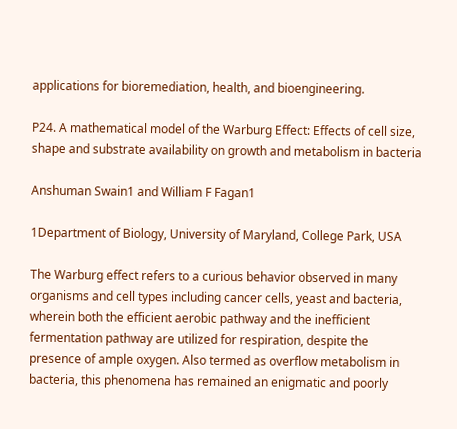applications for bioremediation, health, and bioengineering.

P24. A mathematical model of the Warburg Effect: Effects of cell size, shape and substrate availability on growth and metabolism in bacteria

Anshuman Swain1 and William F Fagan1

1Department of Biology, University of Maryland, College Park, USA

The Warburg effect refers to a curious behavior observed in many organisms and cell types including cancer cells, yeast and bacteria, wherein both the efficient aerobic pathway and the inefficient fermentation pathway are utilized for respiration, despite the presence of ample oxygen. Also termed as overflow metabolism in bacteria, this phenomena has remained an enigmatic and poorly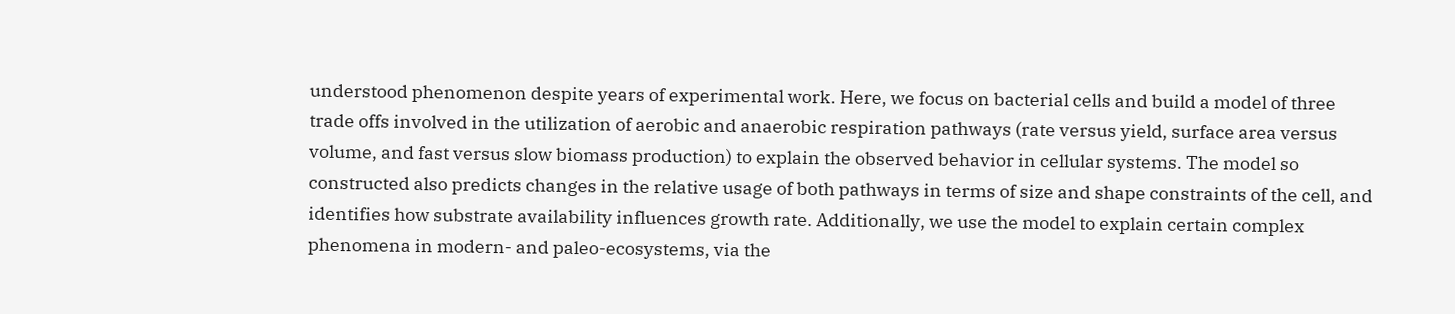understood phenomenon despite years of experimental work. Here, we focus on bacterial cells and build a model of three trade offs involved in the utilization of aerobic and anaerobic respiration pathways (rate versus yield, surface area versus volume, and fast versus slow biomass production) to explain the observed behavior in cellular systems. The model so constructed also predicts changes in the relative usage of both pathways in terms of size and shape constraints of the cell, and identifies how substrate availability influences growth rate. Additionally, we use the model to explain certain complex phenomena in modern- and paleo-ecosystems, via the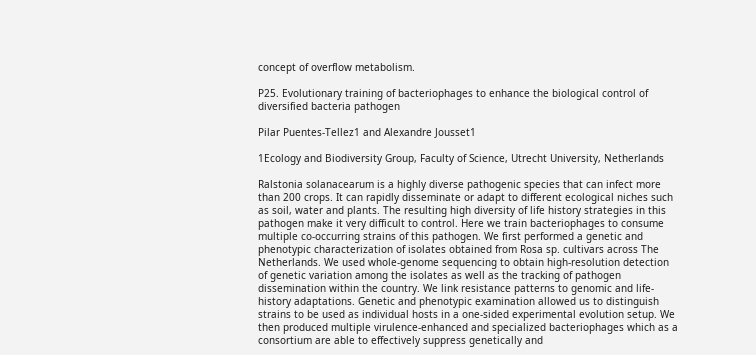concept of overflow metabolism.

P25. Evolutionary training of bacteriophages to enhance the biological control of diversified bacteria pathogen

Pilar Puentes-Tellez1 and Alexandre Jousset1

1Ecology and Biodiversity Group, Faculty of Science, Utrecht University, Netherlands

Ralstonia solanacearum is a highly diverse pathogenic species that can infect more than 200 crops. It can rapidly disseminate or adapt to different ecological niches such as soil, water and plants. The resulting high diversity of life history strategies in this pathogen make it very difficult to control. Here we train bacteriophages to consume multiple co-occurring strains of this pathogen. We first performed a genetic and phenotypic characterization of isolates obtained from Rosa sp. cultivars across The Netherlands. We used whole-genome sequencing to obtain high-resolution detection of genetic variation among the isolates as well as the tracking of pathogen dissemination within the country. We link resistance patterns to genomic and life-history adaptations. Genetic and phenotypic examination allowed us to distinguish strains to be used as individual hosts in a one-sided experimental evolution setup. We then produced multiple virulence-enhanced and specialized bacteriophages which as a consortium are able to effectively suppress genetically and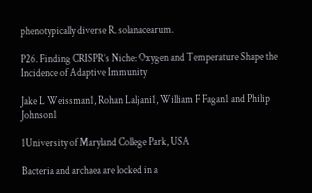phenotypically diverse R. solanacearum.

P26. Finding CRISPR’s Niche: Oxygen and Temperature Shape the Incidence of Adaptive Immunity

Jake L Weissman1, Rohan Laljani1, William F Fagan1 and Philip Johnson1

1University of Maryland College Park, USA

Bacteria and archaea are locked in a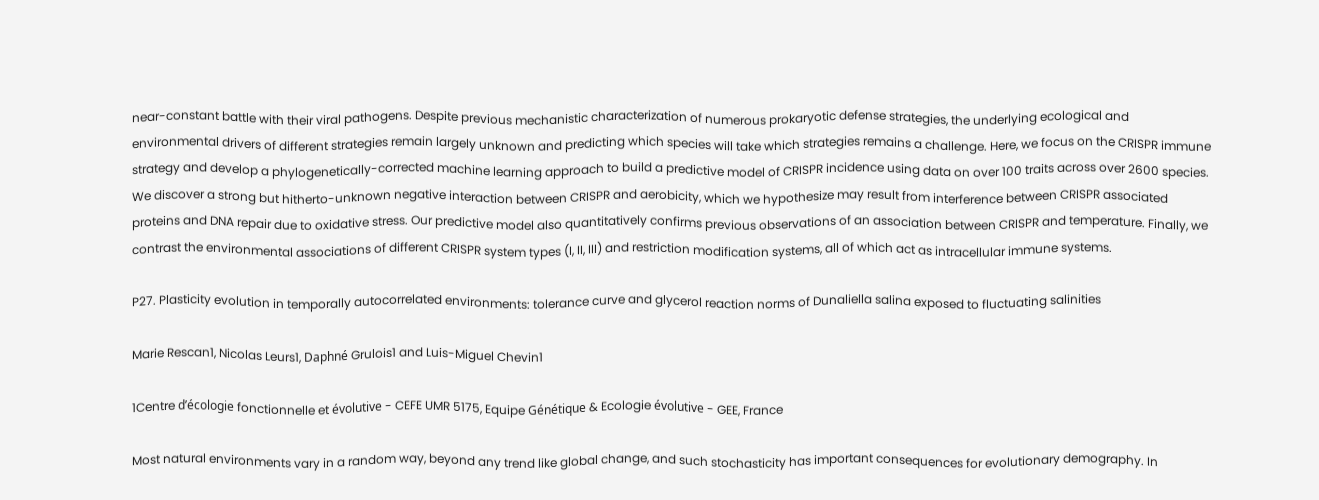near-constant battle with their viral pathogens. Despite previous mechanistic characterization of numerous prokaryotic defense strategies, the underlying ecological and environmental drivers of different strategies remain largely unknown and predicting which species will take which strategies remains a challenge. Here, we focus on the CRISPR immune strategy and develop a phylogenetically-corrected machine learning approach to build a predictive model of CRISPR incidence using data on over 100 traits across over 2600 species. We discover a strong but hitherto-unknown negative interaction between CRISPR and aerobicity, which we hypothesize may result from interference between CRISPR associated proteins and DNA repair due to oxidative stress. Our predictive model also quantitatively confirms previous observations of an association between CRISPR and temperature. Finally, we contrast the environmental associations of different CRISPR system types (I, II, III) and restriction modification systems, all of which act as intracellular immune systems.

P27. Plasticity evolution in temporally autocorrelated environments: tolerance curve and glycerol reaction norms of Dunaliella salina exposed to fluctuating salinities

Marie Rescan1, Nicolas Leurs1, Daphné Grulois1 and Luis-Miguel Chevin1

1Centre d’écologie fonctionnelle et évolutive - CEFE UMR 5175, Equipe Génétique & Ecologie évolutive - GEE, France

Most natural environments vary in a random way, beyond any trend like global change, and such stochasticity has important consequences for evolutionary demography. In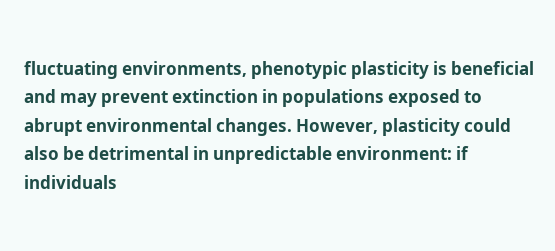fluctuating environments, phenotypic plasticity is beneficial and may prevent extinction in populations exposed to abrupt environmental changes. However, plasticity could also be detrimental in unpredictable environment: if individuals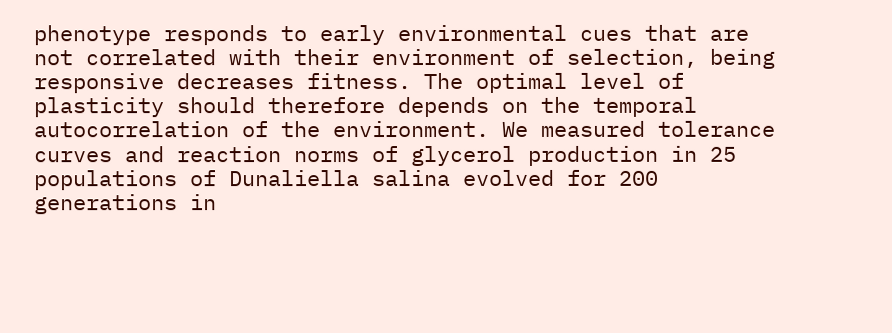phenotype responds to early environmental cues that are not correlated with their environment of selection, being responsive decreases fitness. The optimal level of plasticity should therefore depends on the temporal autocorrelation of the environment. We measured tolerance curves and reaction norms of glycerol production in 25 populations of Dunaliella salina evolved for 200 generations in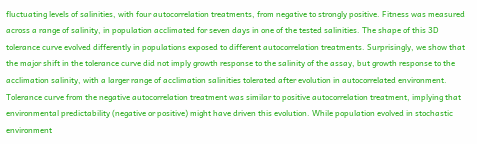fluctuating levels of salinities, with four autocorrelation treatments, from negative to strongly positive. Fitness was measured across a range of salinity, in population acclimated for seven days in one of the tested salinities. The shape of this 3D tolerance curve evolved differently in populations exposed to different autocorrelation treatments. Surprisingly, we show that the major shift in the tolerance curve did not imply growth response to the salinity of the assay, but growth response to the acclimation salinity, with a larger range of acclimation salinities tolerated after evolution in autocorrelated environment. Tolerance curve from the negative autocorrelation treatment was similar to positive autocorrelation treatment, implying that environmental predictability (negative or positive) might have driven this evolution. While population evolved in stochastic environment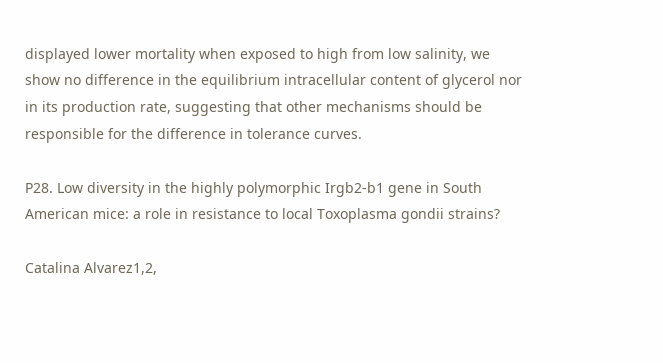displayed lower mortality when exposed to high from low salinity, we show no difference in the equilibrium intracellular content of glycerol nor in its production rate, suggesting that other mechanisms should be responsible for the difference in tolerance curves.

P28. Low diversity in the highly polymorphic Irgb2-b1 gene in South American mice: a role in resistance to local Toxoplasma gondii strains?

Catalina Alvarez1,2,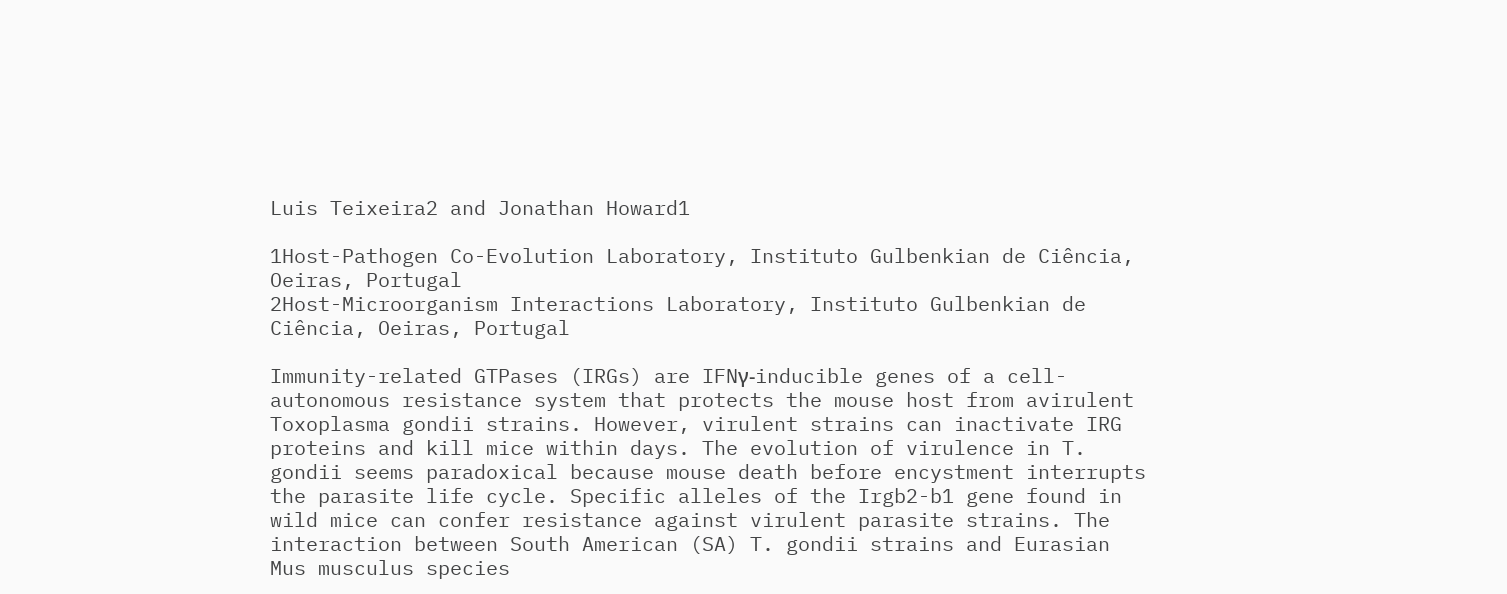Luis Teixeira2 and Jonathan Howard1

1Host-Pathogen Co-Evolution Laboratory, Instituto Gulbenkian de Ciência, Oeiras, Portugal
2Host-Microorganism Interactions Laboratory, Instituto Gulbenkian de Ciência, Oeiras, Portugal

Immunity-related GTPases (IRGs) are IFNγ-inducible genes of a cell-autonomous resistance system that protects the mouse host from avirulent Toxoplasma gondii strains. However, virulent strains can inactivate IRG proteins and kill mice within days. The evolution of virulence in T. gondii seems paradoxical because mouse death before encystment interrupts the parasite life cycle. Specific alleles of the Irgb2-b1 gene found in wild mice can confer resistance against virulent parasite strains. The interaction between South American (SA) T. gondii strains and Eurasian Mus musculus species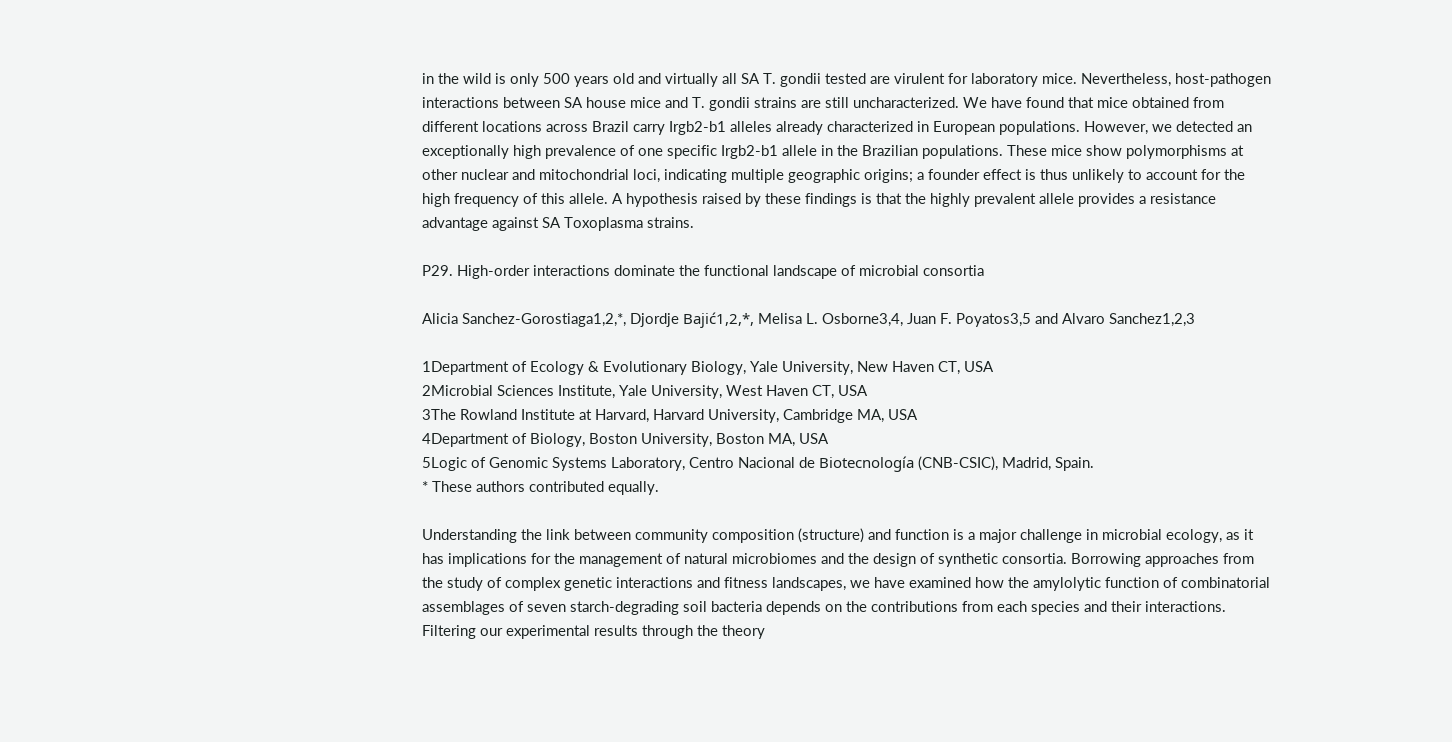in the wild is only 500 years old and virtually all SA T. gondii tested are virulent for laboratory mice. Nevertheless, host-pathogen interactions between SA house mice and T. gondii strains are still uncharacterized. We have found that mice obtained from different locations across Brazil carry Irgb2-b1 alleles already characterized in European populations. However, we detected an exceptionally high prevalence of one specific Irgb2-b1 allele in the Brazilian populations. These mice show polymorphisms at other nuclear and mitochondrial loci, indicating multiple geographic origins; a founder effect is thus unlikely to account for the high frequency of this allele. A hypothesis raised by these findings is that the highly prevalent allele provides a resistance advantage against SA Toxoplasma strains.

P29. High-order interactions dominate the functional landscape of microbial consortia

Alicia Sanchez-Gorostiaga1,2,*, Djordje Bajić1,2,*, Melisa L. Osborne3,4, Juan F. Poyatos3,5 and Alvaro Sanchez1,2,3

1Department of Ecology & Evolutionary Biology, Yale University, New Haven CT, USA
2Microbial Sciences Institute, Yale University, West Haven CT, USA
3The Rowland Institute at Harvard, Harvard University, Cambridge MA, USA
4Department of Biology, Boston University, Boston MA, USA
5Logic of Genomic Systems Laboratory, Centro Nacional de Biotecnología (CNB-CSIC), Madrid, Spain.
* These authors contributed equally.

Understanding the link between community composition (structure) and function is a major challenge in microbial ecology, as it has implications for the management of natural microbiomes and the design of synthetic consortia. Borrowing approaches from the study of complex genetic interactions and fitness landscapes, we have examined how the amylolytic function of combinatorial assemblages of seven starch-degrading soil bacteria depends on the contributions from each species and their interactions. Filtering our experimental results through the theory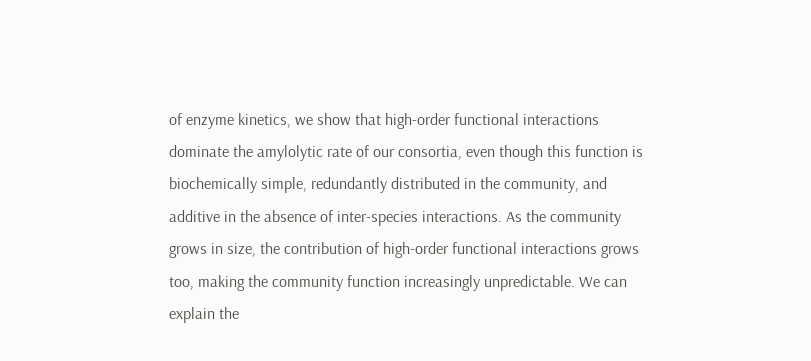of enzyme kinetics, we show that high-order functional interactions dominate the amylolytic rate of our consortia, even though this function is biochemically simple, redundantly distributed in the community, and additive in the absence of inter-species interactions. As the community grows in size, the contribution of high-order functional interactions grows too, making the community function increasingly unpredictable. We can explain the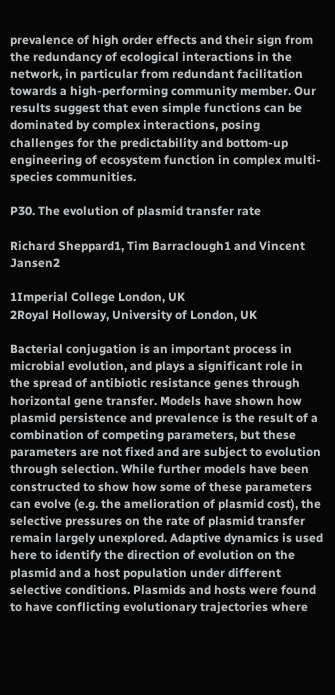prevalence of high order effects and their sign from the redundancy of ecological interactions in the network, in particular from redundant facilitation towards a high-performing community member. Our results suggest that even simple functions can be dominated by complex interactions, posing challenges for the predictability and bottom-up engineering of ecosystem function in complex multi-species communities.

P30. The evolution of plasmid transfer rate

Richard Sheppard1, Tim Barraclough1 and Vincent Jansen2

1Imperial College London, UK
2Royal Holloway, University of London, UK

Bacterial conjugation is an important process in microbial evolution, and plays a significant role in the spread of antibiotic resistance genes through horizontal gene transfer. Models have shown how plasmid persistence and prevalence is the result of a combination of competing parameters, but these parameters are not fixed and are subject to evolution through selection. While further models have been constructed to show how some of these parameters can evolve (e.g. the amelioration of plasmid cost), the selective pressures on the rate of plasmid transfer remain largely unexplored. Adaptive dynamics is used here to identify the direction of evolution on the plasmid and a host population under different selective conditions. Plasmids and hosts were found to have conflicting evolutionary trajectories where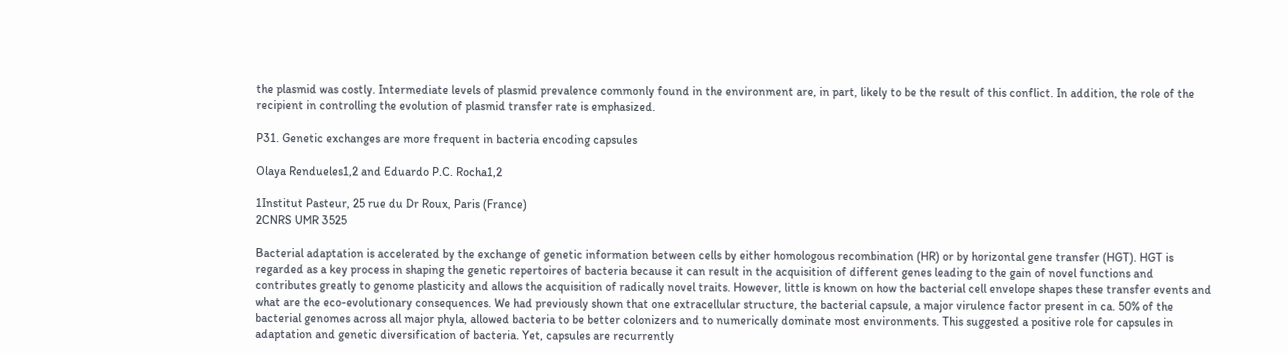the plasmid was costly. Intermediate levels of plasmid prevalence commonly found in the environment are, in part, likely to be the result of this conflict. In addition, the role of the recipient in controlling the evolution of plasmid transfer rate is emphasized.

P31. Genetic exchanges are more frequent in bacteria encoding capsules

Olaya Rendueles1,2 and Eduardo P.C. Rocha1,2

1Institut Pasteur, 25 rue du Dr Roux, Paris (France)
2CNRS UMR 3525

Bacterial adaptation is accelerated by the exchange of genetic information between cells by either homologous recombination (HR) or by horizontal gene transfer (HGT). HGT is regarded as a key process in shaping the genetic repertoires of bacteria because it can result in the acquisition of different genes leading to the gain of novel functions and contributes greatly to genome plasticity and allows the acquisition of radically novel traits. However, little is known on how the bacterial cell envelope shapes these transfer events and what are the eco-evolutionary consequences. We had previously shown that one extracellular structure, the bacterial capsule, a major virulence factor present in ca. 50% of the bacterial genomes across all major phyla, allowed bacteria to be better colonizers and to numerically dominate most environments. This suggested a positive role for capsules in adaptation and genetic diversification of bacteria. Yet, capsules are recurrently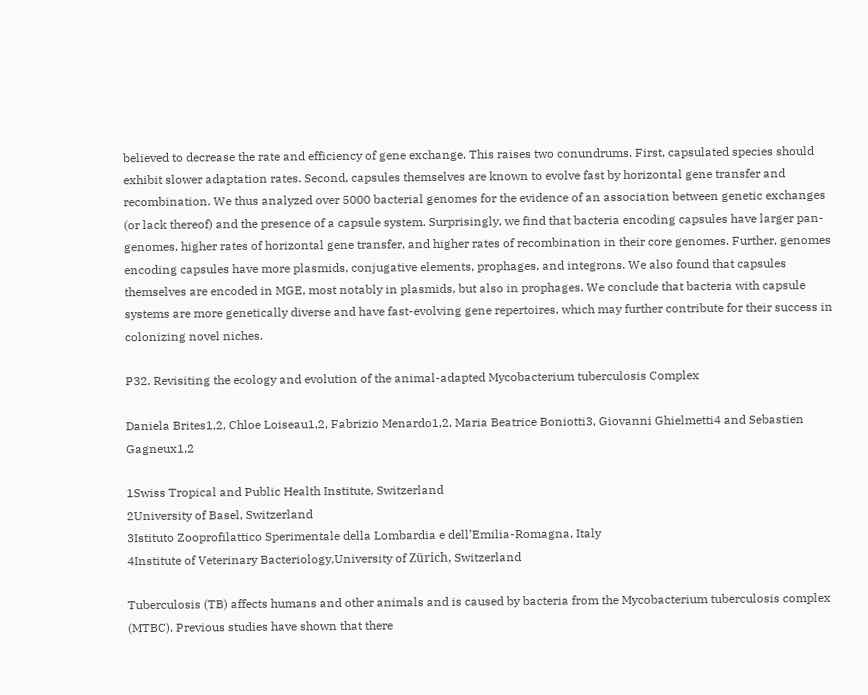believed to decrease the rate and efficiency of gene exchange. This raises two conundrums. First, capsulated species should exhibit slower adaptation rates. Second, capsules themselves are known to evolve fast by horizontal gene transfer and recombination. We thus analyzed over 5000 bacterial genomes for the evidence of an association between genetic exchanges (or lack thereof) and the presence of a capsule system. Surprisingly, we find that bacteria encoding capsules have larger pan-genomes, higher rates of horizontal gene transfer, and higher rates of recombination in their core genomes. Further, genomes encoding capsules have more plasmids, conjugative elements, prophages, and integrons. We also found that capsules themselves are encoded in MGE, most notably in plasmids, but also in prophages. We conclude that bacteria with capsule systems are more genetically diverse and have fast-evolving gene repertoires, which may further contribute for their success in colonizing novel niches.

P32. Revisiting the ecology and evolution of the animal-adapted Mycobacterium tuberculosis Complex

Daniela Brites1,2, Chloe Loiseau1,2, Fabrizio Menardo1,2, Maria Beatrice Boniotti3, Giovanni Ghielmetti4 and Sebastien Gagneux1,2

1Swiss Tropical and Public Health Institute, Switzerland
2University of Basel, Switzerland
3Istituto Zooprofilattico Sperimentale della Lombardia e dell’Emilia-Romagna, Italy
4Institute of Veterinary Bacteriology,University of Zürich, Switzerland

Tuberculosis (TB) affects humans and other animals and is caused by bacteria from the Mycobacterium tuberculosis complex (MTBC). Previous studies have shown that there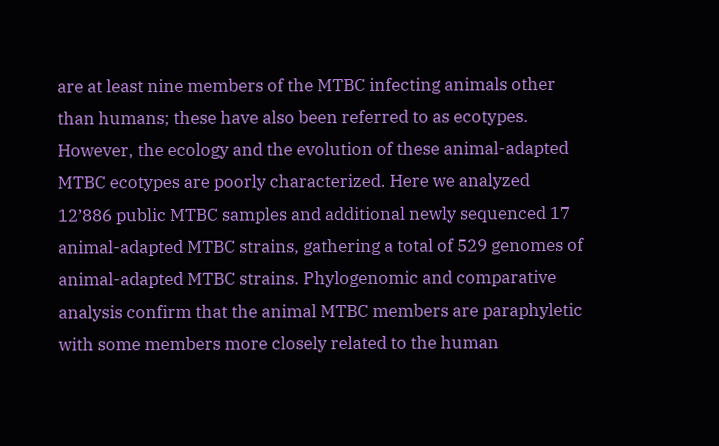are at least nine members of the MTBC infecting animals other than humans; these have also been referred to as ecotypes. However, the ecology and the evolution of these animal-adapted MTBC ecotypes are poorly characterized. Here we analyzed 12’886 public MTBC samples and additional newly sequenced 17 animal-adapted MTBC strains, gathering a total of 529 genomes of animal-adapted MTBC strains. Phylogenomic and comparative analysis confirm that the animal MTBC members are paraphyletic with some members more closely related to the human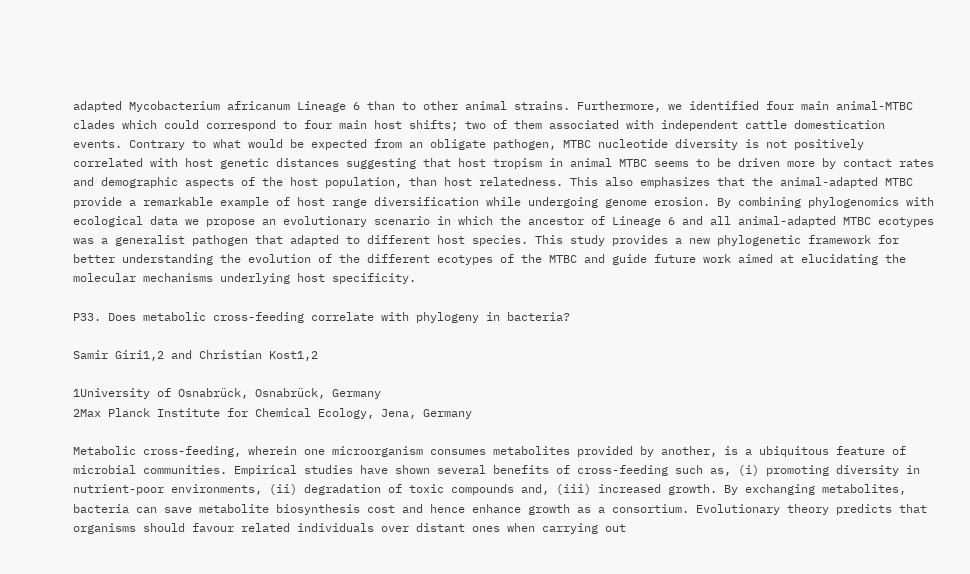adapted Mycobacterium africanum Lineage 6 than to other animal strains. Furthermore, we identified four main animal-MTBC clades which could correspond to four main host shifts; two of them associated with independent cattle domestication events. Contrary to what would be expected from an obligate pathogen, MTBC nucleotide diversity is not positively correlated with host genetic distances suggesting that host tropism in animal MTBC seems to be driven more by contact rates and demographic aspects of the host population, than host relatedness. This also emphasizes that the animal-adapted MTBC provide a remarkable example of host range diversification while undergoing genome erosion. By combining phylogenomics with ecological data we propose an evolutionary scenario in which the ancestor of Lineage 6 and all animal-adapted MTBC ecotypes was a generalist pathogen that adapted to different host species. This study provides a new phylogenetic framework for better understanding the evolution of the different ecotypes of the MTBC and guide future work aimed at elucidating the molecular mechanisms underlying host specificity.

P33. Does metabolic cross-feeding correlate with phylogeny in bacteria?

Samir Giri1,2 and Christian Kost1,2

1University of Osnabrück, Osnabrück, Germany
2Max Planck Institute for Chemical Ecology, Jena, Germany

Metabolic cross-feeding, wherein one microorganism consumes metabolites provided by another, is a ubiquitous feature of microbial communities. Empirical studies have shown several benefits of cross-feeding such as, (i) promoting diversity in nutrient-poor environments, (ii) degradation of toxic compounds and, (iii) increased growth. By exchanging metabolites, bacteria can save metabolite biosynthesis cost and hence enhance growth as a consortium. Evolutionary theory predicts that organisms should favour related individuals over distant ones when carrying out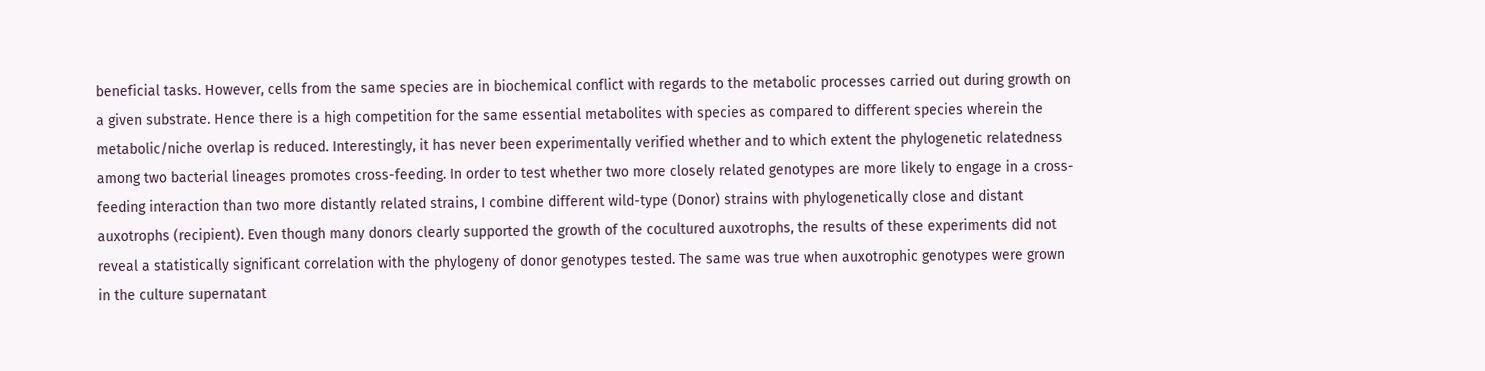beneficial tasks. However, cells from the same species are in biochemical conflict with regards to the metabolic processes carried out during growth on a given substrate. Hence there is a high competition for the same essential metabolites with species as compared to different species wherein the metabolic/niche overlap is reduced. Interestingly, it has never been experimentally verified whether and to which extent the phylogenetic relatedness among two bacterial lineages promotes cross-feeding. In order to test whether two more closely related genotypes are more likely to engage in a cross-feeding interaction than two more distantly related strains, I combine different wild-type (Donor) strains with phylogenetically close and distant auxotrophs (recipient). Even though many donors clearly supported the growth of the cocultured auxotrophs, the results of these experiments did not reveal a statistically significant correlation with the phylogeny of donor genotypes tested. The same was true when auxotrophic genotypes were grown in the culture supernatant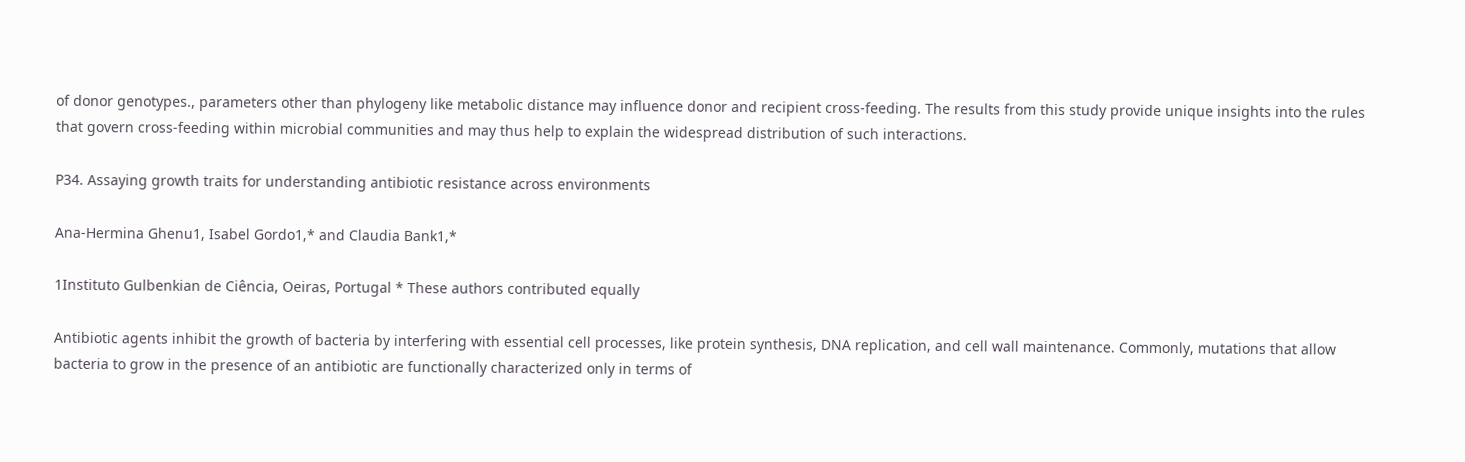of donor genotypes., parameters other than phylogeny like metabolic distance may influence donor and recipient cross-feeding. The results from this study provide unique insights into the rules that govern cross-feeding within microbial communities and may thus help to explain the widespread distribution of such interactions.

P34. Assaying growth traits for understanding antibiotic resistance across environments

Ana-Hermina Ghenu1, Isabel Gordo1,* and Claudia Bank1,*

1Instituto Gulbenkian de Ciência, Oeiras, Portugal * These authors contributed equally

Antibiotic agents inhibit the growth of bacteria by interfering with essential cell processes, like protein synthesis, DNA replication, and cell wall maintenance. Commonly, mutations that allow bacteria to grow in the presence of an antibiotic are functionally characterized only in terms of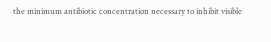the minimum antibiotic concentration necessary to inhibit visible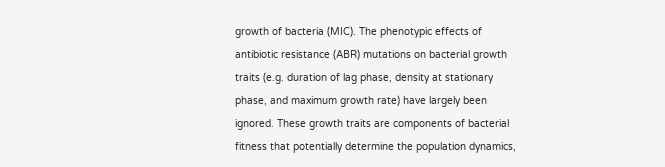growth of bacteria (MIC). The phenotypic effects of antibiotic resistance (ABR) mutations on bacterial growth traits (e.g. duration of lag phase, density at stationary phase, and maximum growth rate) have largely been ignored. These growth traits are components of bacterial fitness that potentially determine the population dynamics,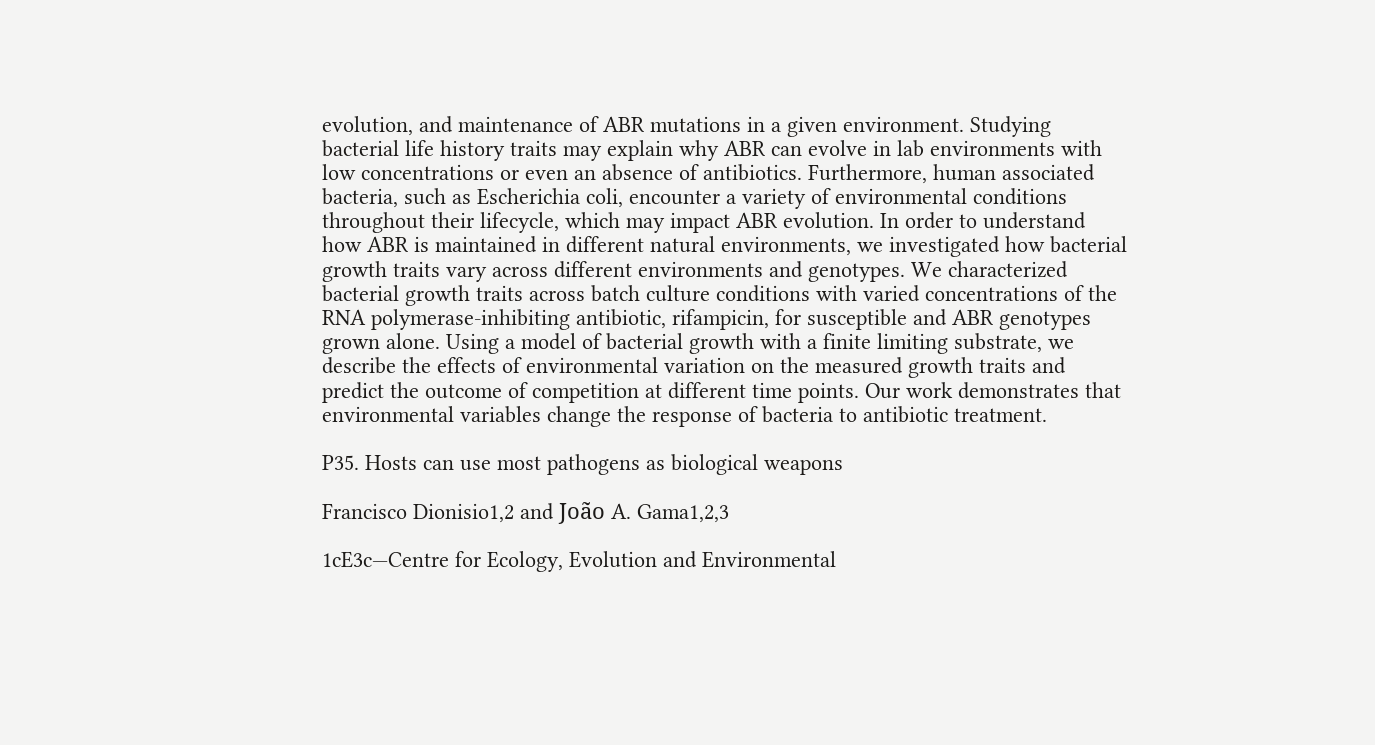evolution, and maintenance of ABR mutations in a given environment. Studying bacterial life history traits may explain why ABR can evolve in lab environments with low concentrations or even an absence of antibiotics. Furthermore, human associated bacteria, such as Escherichia coli, encounter a variety of environmental conditions throughout their lifecycle, which may impact ABR evolution. In order to understand how ABR is maintained in different natural environments, we investigated how bacterial growth traits vary across different environments and genotypes. We characterized bacterial growth traits across batch culture conditions with varied concentrations of the RNA polymerase-inhibiting antibiotic, rifampicin, for susceptible and ABR genotypes grown alone. Using a model of bacterial growth with a finite limiting substrate, we describe the effects of environmental variation on the measured growth traits and predict the outcome of competition at different time points. Our work demonstrates that environmental variables change the response of bacteria to antibiotic treatment.

P35. Hosts can use most pathogens as biological weapons

Francisco Dionisio1,2 and João A. Gama1,2,3

1cE3c—Centre for Ecology, Evolution and Environmental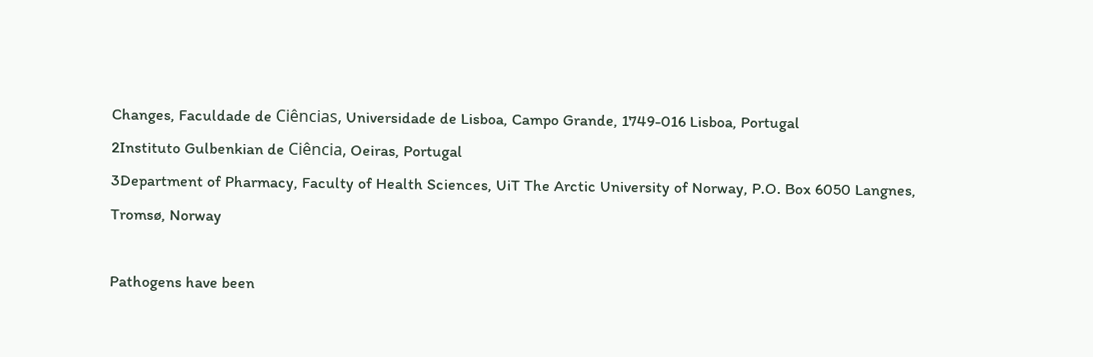Changes, Faculdade de Ciências, Universidade de Lisboa, Campo Grande, 1749-016 Lisboa, Portugal
2Instituto Gulbenkian de Ciência, Oeiras, Portugal
3Department of Pharmacy, Faculty of Health Sciences, UiT The Arctic University of Norway, P.O. Box 6050 Langnes, Tromsø, Norway

Pathogens have been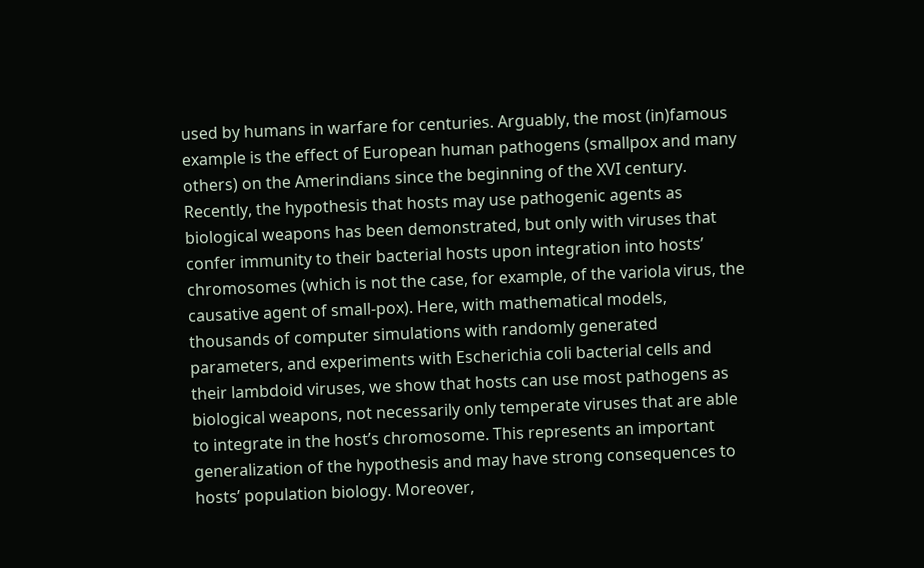used by humans in warfare for centuries. Arguably, the most (in)famous example is the effect of European human pathogens (smallpox and many others) on the Amerindians since the beginning of the XVI century. Recently, the hypothesis that hosts may use pathogenic agents as biological weapons has been demonstrated, but only with viruses that confer immunity to their bacterial hosts upon integration into hosts’ chromosomes (which is not the case, for example, of the variola virus, the causative agent of small-pox). Here, with mathematical models, thousands of computer simulations with randomly generated parameters, and experiments with Escherichia coli bacterial cells and their lambdoid viruses, we show that hosts can use most pathogens as biological weapons, not necessarily only temperate viruses that are able to integrate in the host’s chromosome. This represents an important generalization of the hypothesis and may have strong consequences to hosts’ population biology. Moreover,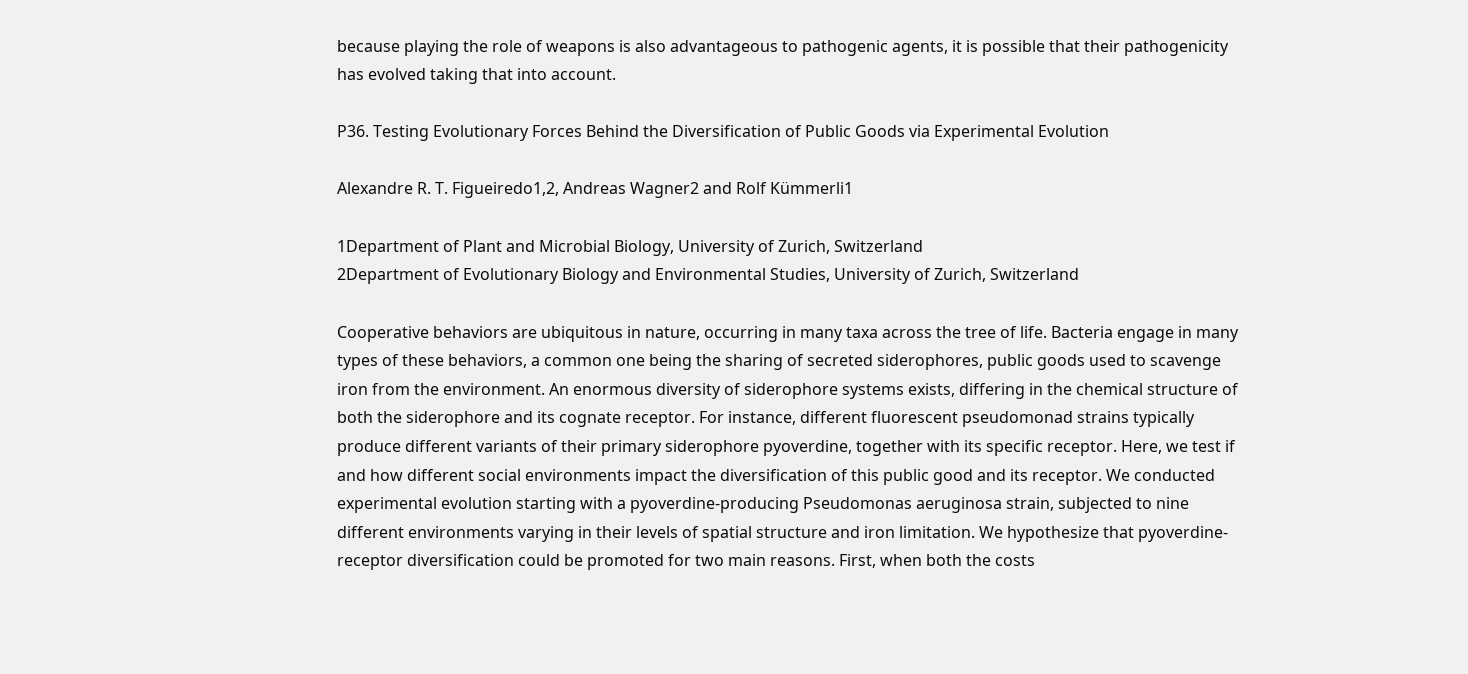because playing the role of weapons is also advantageous to pathogenic agents, it is possible that their pathogenicity has evolved taking that into account.

P36. Testing Evolutionary Forces Behind the Diversification of Public Goods via Experimental Evolution

Alexandre R. T. Figueiredo1,2, Andreas Wagner2 and Rolf Kümmerli1

1Department of Plant and Microbial Biology, University of Zurich, Switzerland
2Department of Evolutionary Biology and Environmental Studies, University of Zurich, Switzerland

Cooperative behaviors are ubiquitous in nature, occurring in many taxa across the tree of life. Bacteria engage in many types of these behaviors, a common one being the sharing of secreted siderophores, public goods used to scavenge iron from the environment. An enormous diversity of siderophore systems exists, differing in the chemical structure of both the siderophore and its cognate receptor. For instance, different fluorescent pseudomonad strains typically produce different variants of their primary siderophore pyoverdine, together with its specific receptor. Here, we test if and how different social environments impact the diversification of this public good and its receptor. We conducted experimental evolution starting with a pyoverdine-producing Pseudomonas aeruginosa strain, subjected to nine different environments varying in their levels of spatial structure and iron limitation. We hypothesize that pyoverdine-receptor diversification could be promoted for two main reasons. First, when both the costs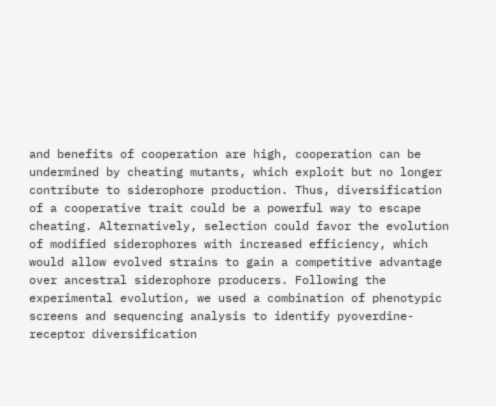and benefits of cooperation are high, cooperation can be undermined by cheating mutants, which exploit but no longer contribute to siderophore production. Thus, diversification of a cooperative trait could be a powerful way to escape cheating. Alternatively, selection could favor the evolution of modified siderophores with increased efficiency, which would allow evolved strains to gain a competitive advantage over ancestral siderophore producers. Following the experimental evolution, we used a combination of phenotypic screens and sequencing analysis to identify pyoverdine-receptor diversification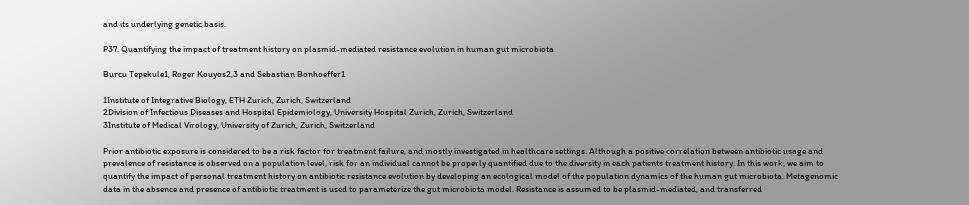and its underlying genetic basis.

P37. Quantifying the impact of treatment history on plasmid-mediated resistance evolution in human gut microbiota

Burcu Tepekule1, Roger Kouyos2,3 and Sebastian Bonhoeffer1

1Institute of Integrative Biology, ETH Zurich, Zurich, Switzerland
2Division of Infectious Diseases and Hospital Epidemiology, University Hospital Zurich, Zurich, Switzerland
3Institute of Medical Virology, University of Zurich, Zurich, Switzerland

Prior antibiotic exposure is considered to be a risk factor for treatment failure, and mostly investigated in healthcare settings. Although a positive correlation between antibiotic usage and prevalence of resistance is observed on a population level, risk for an individual cannot be properly quantified due to the diversity in each patients treatment history. In this work, we aim to quantify the impact of personal treatment history on antibiotic resistance evolution by developing an ecological model of the population dynamics of the human gut microbiota. Metagenomic data in the absence and presence of antibiotic treatment is used to parameterize the gut microbiota model. Resistance is assumed to be plasmid-mediated, and transferred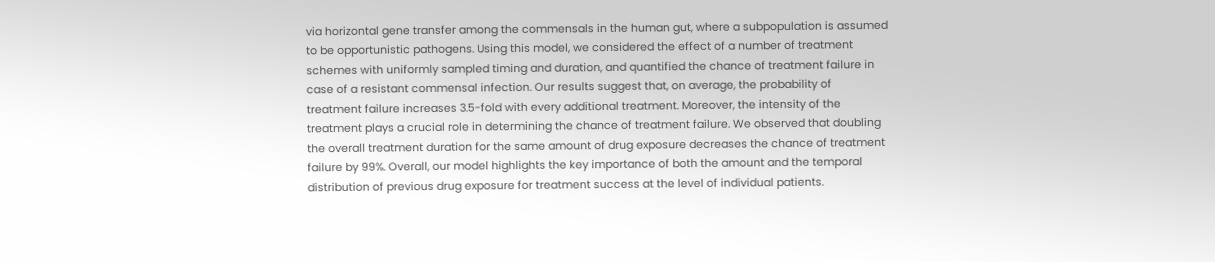via horizontal gene transfer among the commensals in the human gut, where a subpopulation is assumed to be opportunistic pathogens. Using this model, we considered the effect of a number of treatment schemes with uniformly sampled timing and duration, and quantified the chance of treatment failure in case of a resistant commensal infection. Our results suggest that, on average, the probability of treatment failure increases 3.5-fold with every additional treatment. Moreover, the intensity of the treatment plays a crucial role in determining the chance of treatment failure. We observed that doubling the overall treatment duration for the same amount of drug exposure decreases the chance of treatment failure by 99%. Overall, our model highlights the key importance of both the amount and the temporal distribution of previous drug exposure for treatment success at the level of individual patients.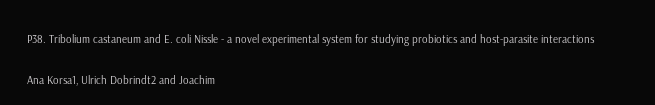P38. Tribolium castaneum and E. coli Nissle - a novel experimental system for studying probiotics and host-parasite interactions

Ana Korsa1, Ulrich Dobrindt2 and Joachim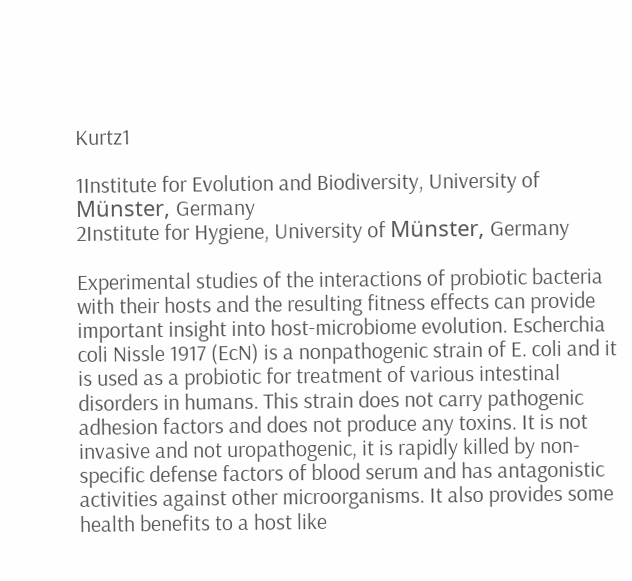Kurtz1

1Institute for Evolution and Biodiversity, University of Münster, Germany
2Institute for Hygiene, University of Münster, Germany

Experimental studies of the interactions of probiotic bacteria with their hosts and the resulting fitness effects can provide important insight into host-microbiome evolution. Escherchia coli Nissle 1917 (EcN) is a nonpathogenic strain of E. coli and it is used as a probiotic for treatment of various intestinal disorders in humans. This strain does not carry pathogenic adhesion factors and does not produce any toxins. It is not invasive and not uropathogenic, it is rapidly killed by non-specific defense factors of blood serum and has antagonistic activities against other microorganisms. It also provides some health benefits to a host like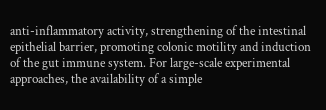anti-inflammatory activity, strengthening of the intestinal epithelial barrier, promoting colonic motility and induction of the gut immune system. For large-scale experimental approaches, the availability of a simple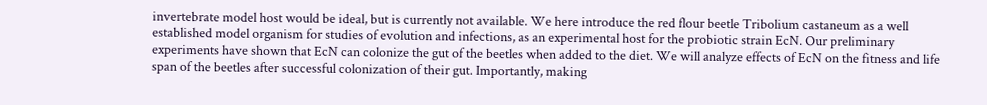invertebrate model host would be ideal, but is currently not available. We here introduce the red flour beetle Tribolium castaneum as a well established model organism for studies of evolution and infections, as an experimental host for the probiotic strain EcN. Our preliminary experiments have shown that EcN can colonize the gut of the beetles when added to the diet. We will analyze effects of EcN on the fitness and life span of the beetles after successful colonization of their gut. Importantly, making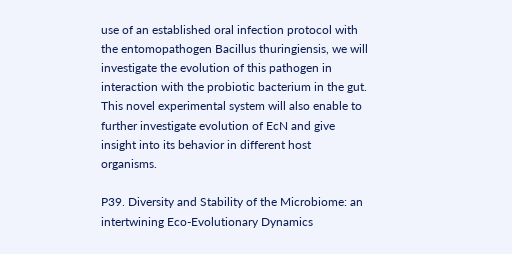use of an established oral infection protocol with the entomopathogen Bacillus thuringiensis, we will investigate the evolution of this pathogen in interaction with the probiotic bacterium in the gut. This novel experimental system will also enable to further investigate evolution of EcN and give insight into its behavior in different host organisms.

P39. Diversity and Stability of the Microbiome: an intertwining Eco-Evolutionary Dynamics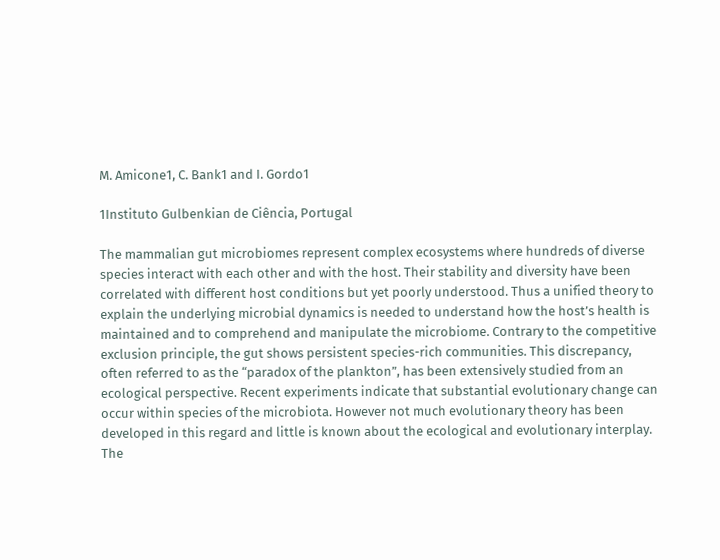M. Amicone1, C. Bank1 and I. Gordo1

1Instituto Gulbenkian de Ciência, Portugal

The mammalian gut microbiomes represent complex ecosystems where hundreds of diverse species interact with each other and with the host. Their stability and diversity have been correlated with different host conditions but yet poorly understood. Thus a unified theory to explain the underlying microbial dynamics is needed to understand how the host’s health is maintained and to comprehend and manipulate the microbiome. Contrary to the competitive exclusion principle, the gut shows persistent species-rich communities. This discrepancy, often referred to as the “paradox of the plankton”, has been extensively studied from an ecological perspective. Recent experiments indicate that substantial evolutionary change can occur within species of the microbiota. However not much evolutionary theory has been developed in this regard and little is known about the ecological and evolutionary interplay. The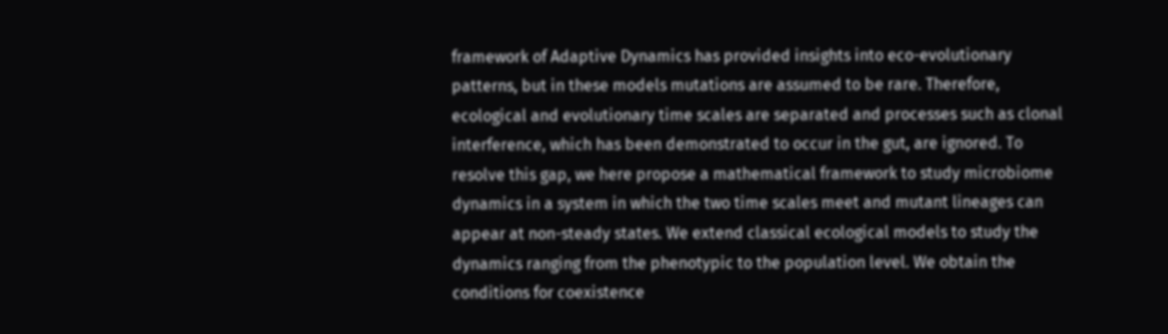framework of Adaptive Dynamics has provided insights into eco-evolutionary patterns, but in these models mutations are assumed to be rare. Therefore, ecological and evolutionary time scales are separated and processes such as clonal interference, which has been demonstrated to occur in the gut, are ignored. To resolve this gap, we here propose a mathematical framework to study microbiome dynamics in a system in which the two time scales meet and mutant lineages can appear at non-steady states. We extend classical ecological models to study the dynamics ranging from the phenotypic to the population level. We obtain the conditions for coexistence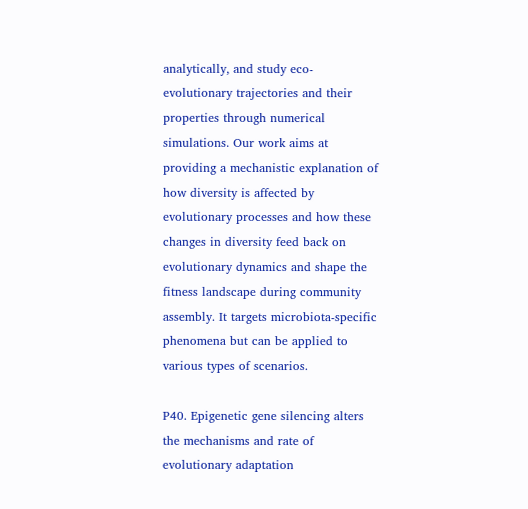analytically, and study eco-evolutionary trajectories and their properties through numerical simulations. Our work aims at providing a mechanistic explanation of how diversity is affected by evolutionary processes and how these changes in diversity feed back on evolutionary dynamics and shape the fitness landscape during community assembly. It targets microbiota-specific phenomena but can be applied to various types of scenarios.

P40. Epigenetic gene silencing alters the mechanisms and rate of evolutionary adaptation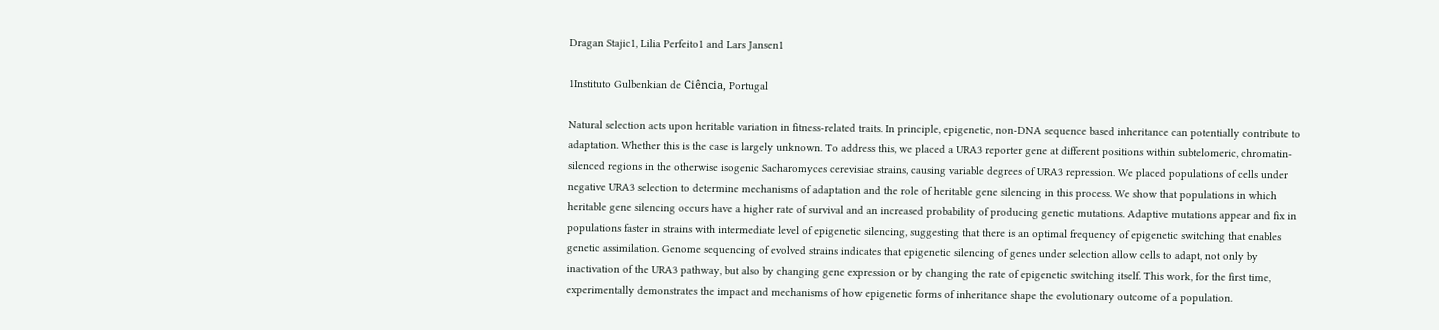Dragan Stajic1, Lilia Perfeito1 and Lars Jansen1

1Instituto Gulbenkian de Ciência, Portugal

Natural selection acts upon heritable variation in fitness-related traits. In principle, epigenetic, non-DNA sequence based inheritance can potentially contribute to adaptation. Whether this is the case is largely unknown. To address this, we placed a URA3 reporter gene at different positions within subtelomeric, chromatin-silenced regions in the otherwise isogenic Sacharomyces cerevisiae strains, causing variable degrees of URA3 repression. We placed populations of cells under negative URA3 selection to determine mechanisms of adaptation and the role of heritable gene silencing in this process. We show that populations in which heritable gene silencing occurs have a higher rate of survival and an increased probability of producing genetic mutations. Adaptive mutations appear and fix in populations faster in strains with intermediate level of epigenetic silencing, suggesting that there is an optimal frequency of epigenetic switching that enables genetic assimilation. Genome sequencing of evolved strains indicates that epigenetic silencing of genes under selection allow cells to adapt, not only by inactivation of the URA3 pathway, but also by changing gene expression or by changing the rate of epigenetic switching itself. This work, for the first time, experimentally demonstrates the impact and mechanisms of how epigenetic forms of inheritance shape the evolutionary outcome of a population.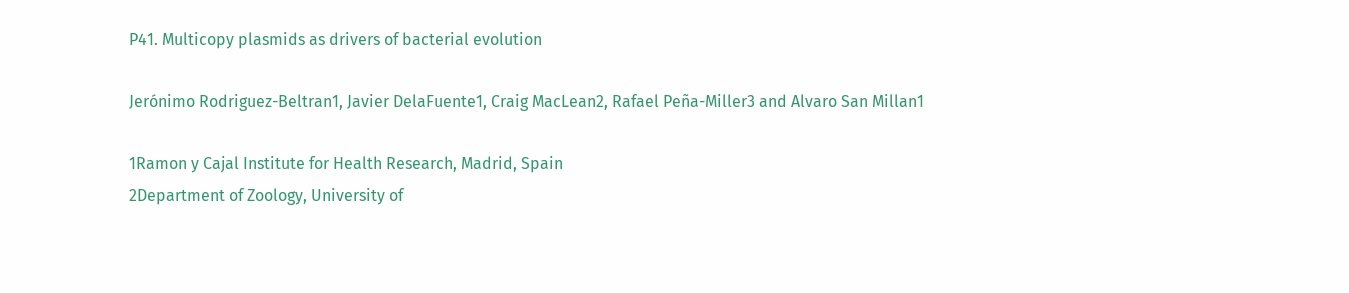P41. Multicopy plasmids as drivers of bacterial evolution

Jerónimo Rodriguez-Beltran1, Javier DelaFuente1, Craig MacLean2, Rafael Peña-Miller3 and Alvaro San Millan1

1Ramon y Cajal Institute for Health Research, Madrid, Spain
2Department of Zoology, University of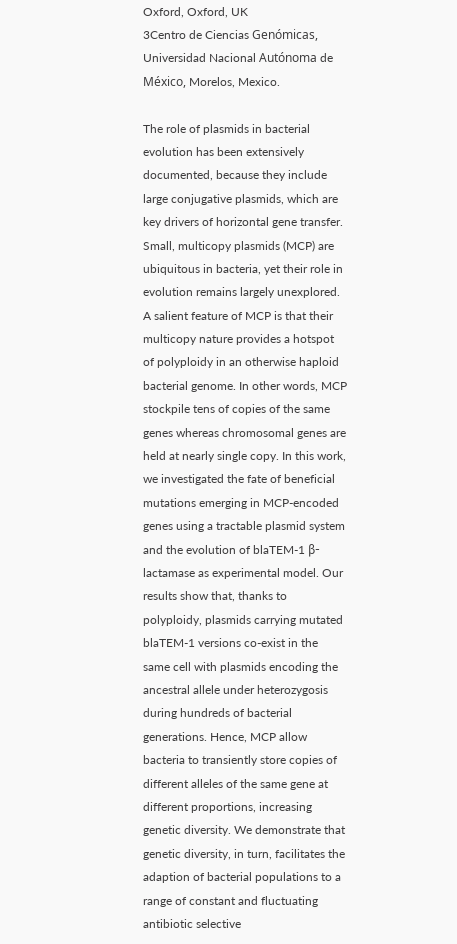Oxford, Oxford, UK
3Centro de Ciencias Genómicas, Universidad Nacional Autónoma de México, Morelos, Mexico.

The role of plasmids in bacterial evolution has been extensively documented, because they include large conjugative plasmids, which are key drivers of horizontal gene transfer. Small, multicopy plasmids (MCP) are ubiquitous in bacteria, yet their role in evolution remains largely unexplored. A salient feature of MCP is that their multicopy nature provides a hotspot of polyploidy in an otherwise haploid bacterial genome. In other words, MCP stockpile tens of copies of the same genes whereas chromosomal genes are held at nearly single copy. In this work, we investigated the fate of beneficial mutations emerging in MCP-encoded genes using a tractable plasmid system and the evolution of blaTEM-1 β-lactamase as experimental model. Our results show that, thanks to polyploidy, plasmids carrying mutated blaTEM-1 versions co-exist in the same cell with plasmids encoding the ancestral allele under heterozygosis during hundreds of bacterial generations. Hence, MCP allow bacteria to transiently store copies of different alleles of the same gene at different proportions, increasing genetic diversity. We demonstrate that genetic diversity, in turn, facilitates the adaption of bacterial populations to a range of constant and fluctuating antibiotic selective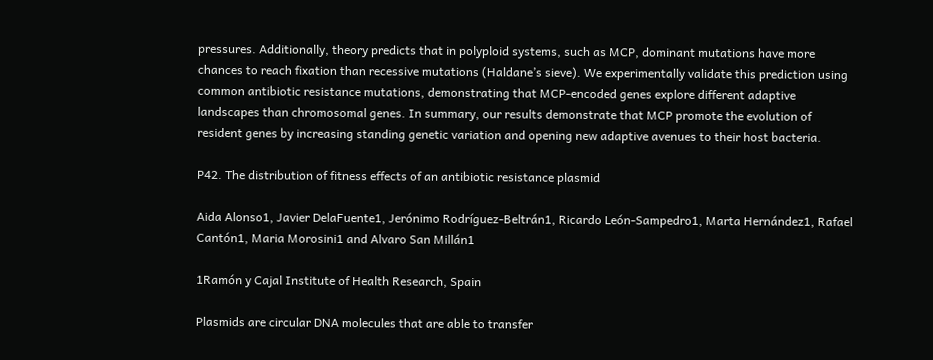pressures. Additionally, theory predicts that in polyploid systems, such as MCP, dominant mutations have more chances to reach fixation than recessive mutations (Haldane’s sieve). We experimentally validate this prediction using common antibiotic resistance mutations, demonstrating that MCP-encoded genes explore different adaptive landscapes than chromosomal genes. In summary, our results demonstrate that MCP promote the evolution of resident genes by increasing standing genetic variation and opening new adaptive avenues to their host bacteria.

P42. The distribution of fitness effects of an antibiotic resistance plasmid

Aida Alonso1, Javier DelaFuente1, Jerónimo Rodríguez-Beltrán1, Ricardo León-Sampedro1, Marta Hernández1, Rafael Cantón1, Maria Morosini1 and Alvaro San Millán1

1Ramón y Cajal Institute of Health Research, Spain

Plasmids are circular DNA molecules that are able to transfer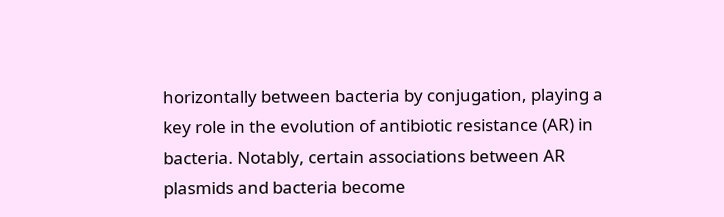horizontally between bacteria by conjugation, playing a key role in the evolution of antibiotic resistance (AR) in bacteria. Notably, certain associations between AR plasmids and bacteria become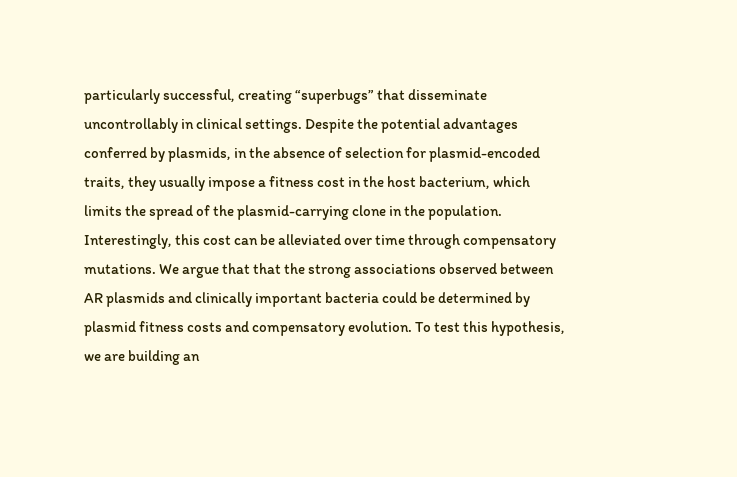particularly successful, creating “superbugs” that disseminate uncontrollably in clinical settings. Despite the potential advantages conferred by plasmids, in the absence of selection for plasmid-encoded traits, they usually impose a fitness cost in the host bacterium, which limits the spread of the plasmid-carrying clone in the population. Interestingly, this cost can be alleviated over time through compensatory mutations. We argue that that the strong associations observed between AR plasmids and clinically important bacteria could be determined by plasmid fitness costs and compensatory evolution. To test this hypothesis, we are building an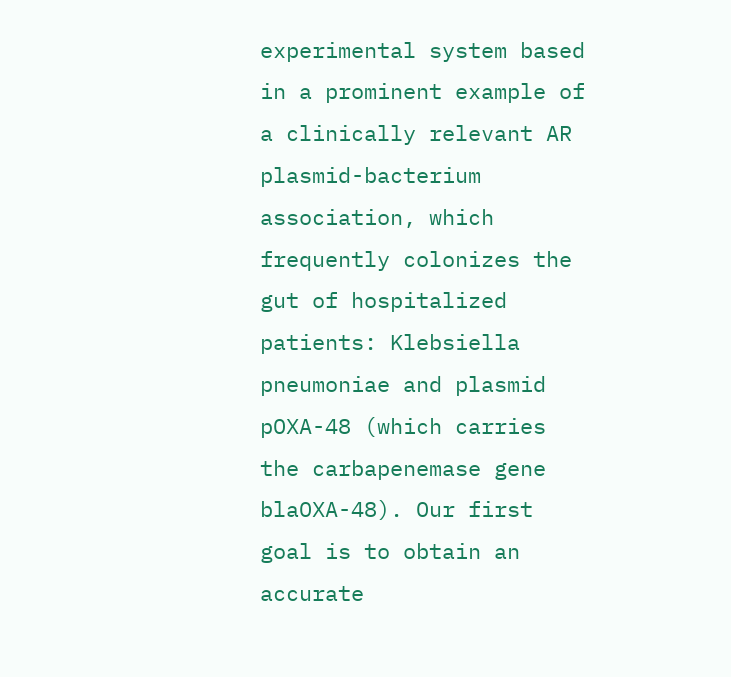experimental system based in a prominent example of a clinically relevant AR plasmid-bacterium association, which frequently colonizes the gut of hospitalized patients: Klebsiella pneumoniae and plasmid pOXA-48 (which carries the carbapenemase gene blaOXA-48). Our first goal is to obtain an accurate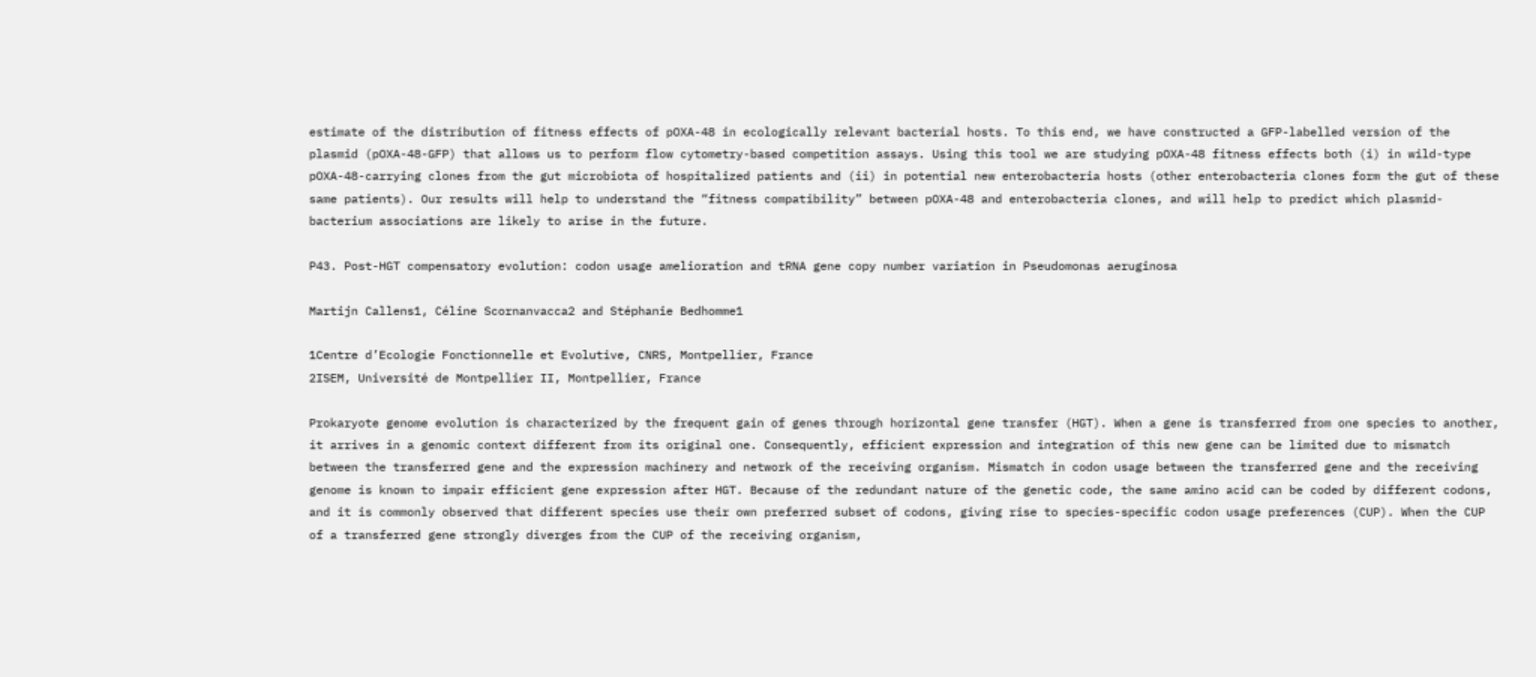estimate of the distribution of fitness effects of pOXA-48 in ecologically relevant bacterial hosts. To this end, we have constructed a GFP-labelled version of the plasmid (pOXA-48-GFP) that allows us to perform flow cytometry-based competition assays. Using this tool we are studying pOXA-48 fitness effects both (i) in wild-type pOXA-48-carrying clones from the gut microbiota of hospitalized patients and (ii) in potential new enterobacteria hosts (other enterobacteria clones form the gut of these same patients). Our results will help to understand the “fitness compatibility” between pOXA-48 and enterobacteria clones, and will help to predict which plasmid-bacterium associations are likely to arise in the future.

P43. Post-HGT compensatory evolution: codon usage amelioration and tRNA gene copy number variation in Pseudomonas aeruginosa

Martijn Callens1, Céline Scornanvacca2 and Stéphanie Bedhomme1

1Centre d’Ecologie Fonctionnelle et Evolutive, CNRS, Montpellier, France
2ISEM, Université de Montpellier II, Montpellier, France

Prokaryote genome evolution is characterized by the frequent gain of genes through horizontal gene transfer (HGT). When a gene is transferred from one species to another, it arrives in a genomic context different from its original one. Consequently, efficient expression and integration of this new gene can be limited due to mismatch between the transferred gene and the expression machinery and network of the receiving organism. Mismatch in codon usage between the transferred gene and the receiving genome is known to impair efficient gene expression after HGT. Because of the redundant nature of the genetic code, the same amino acid can be coded by different codons, and it is commonly observed that different species use their own preferred subset of codons, giving rise to species-specific codon usage preferences (CUP). When the CUP of a transferred gene strongly diverges from the CUP of the receiving organism,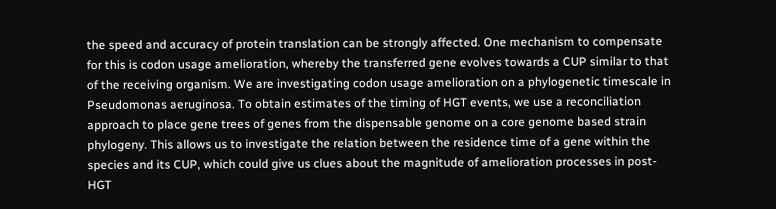the speed and accuracy of protein translation can be strongly affected. One mechanism to compensate for this is codon usage amelioration, whereby the transferred gene evolves towards a CUP similar to that of the receiving organism. We are investigating codon usage amelioration on a phylogenetic timescale in Pseudomonas aeruginosa. To obtain estimates of the timing of HGT events, we use a reconciliation approach to place gene trees of genes from the dispensable genome on a core genome based strain phylogeny. This allows us to investigate the relation between the residence time of a gene within the species and its CUP, which could give us clues about the magnitude of amelioration processes in post-HGT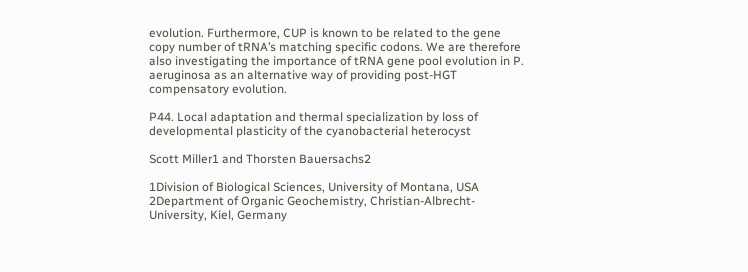evolution. Furthermore, CUP is known to be related to the gene copy number of tRNA’s matching specific codons. We are therefore also investigating the importance of tRNA gene pool evolution in P. aeruginosa as an alternative way of providing post-HGT compensatory evolution.

P44. Local adaptation and thermal specialization by loss of developmental plasticity of the cyanobacterial heterocyst

Scott Miller1 and Thorsten Bauersachs2

1Division of Biological Sciences, University of Montana, USA
2Department of Organic Geochemistry, Christian-Albrecht-University, Kiel, Germany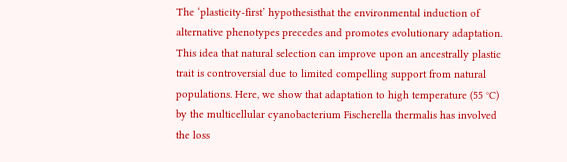The ‘plasticity-first’ hypothesisthat the environmental induction of alternative phenotypes precedes and promotes evolutionary adaptation. This idea that natural selection can improve upon an ancestrally plastic trait is controversial due to limited compelling support from natural populations. Here, we show that adaptation to high temperature (55 °C) by the multicellular cyanobacterium Fischerella thermalis has involved the loss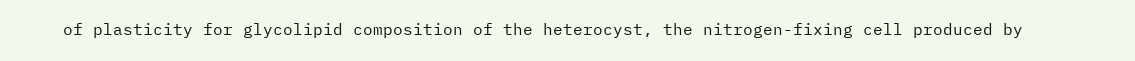of plasticity for glycolipid composition of the heterocyst, the nitrogen-fixing cell produced by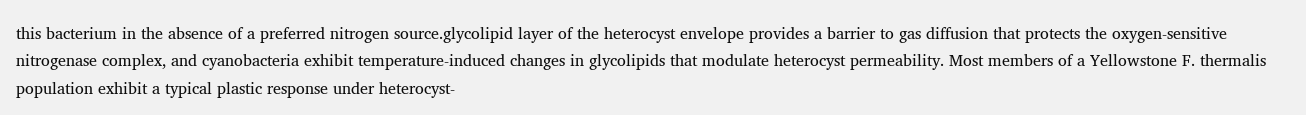this bacterium in the absence of a preferred nitrogen source.glycolipid layer of the heterocyst envelope provides a barrier to gas diffusion that protects the oxygen-sensitive nitrogenase complex, and cyanobacteria exhibit temperature-induced changes in glycolipids that modulate heterocyst permeability. Most members of a Yellowstone F. thermalis population exhibit a typical plastic response under heterocyst-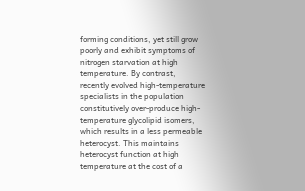forming conditions, yet still grow poorly and exhibit symptoms of nitrogen starvation at high temperature. By contrast, recently evolved high-temperature specialists in the population constitutively over-produce high-temperature glycolipid isomers, which results in a less permeable heterocyst. This maintains heterocyst function at high temperature at the cost of a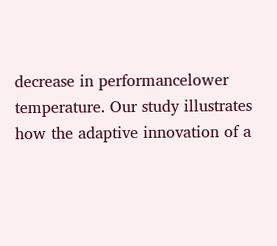decrease in performancelower temperature. Our study illustrates how the adaptive innovation of a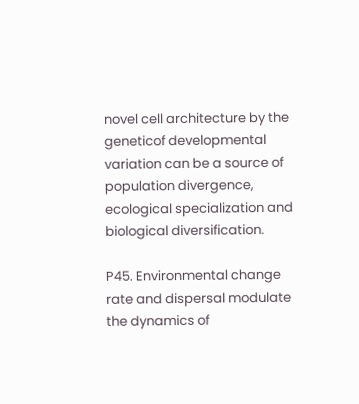novel cell architecture by the geneticof developmental variation can be a source of population divergence, ecological specialization and biological diversification.

P45. Environmental change rate and dispersal modulate the dynamics of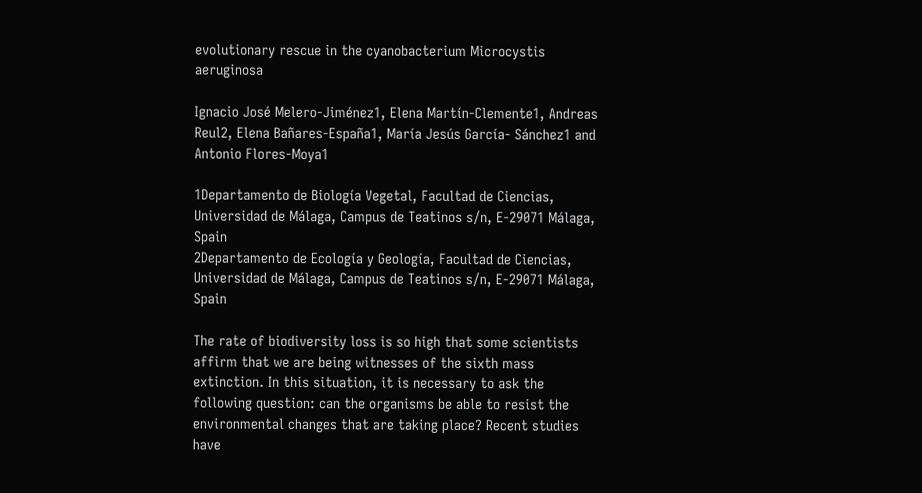evolutionary rescue in the cyanobacterium Microcystis aeruginosa

Ignacio José Melero-Jiménez1, Elena Martín-Clemente1, Andreas Reul2, Elena Bañares-España1, María Jesús García- Sánchez1 and Antonio Flores-Moya1

1Departamento de Biología Vegetal, Facultad de Ciencias, Universidad de Málaga, Campus de Teatinos s/n, E-29071 Málaga, Spain
2Departamento de Ecología y Geología, Facultad de Ciencias, Universidad de Málaga, Campus de Teatinos s/n, E-29071 Málaga, Spain

The rate of biodiversity loss is so high that some scientists affirm that we are being witnesses of the sixth mass extinction. In this situation, it is necessary to ask the following question: can the organisms be able to resist the environmental changes that are taking place? Recent studies have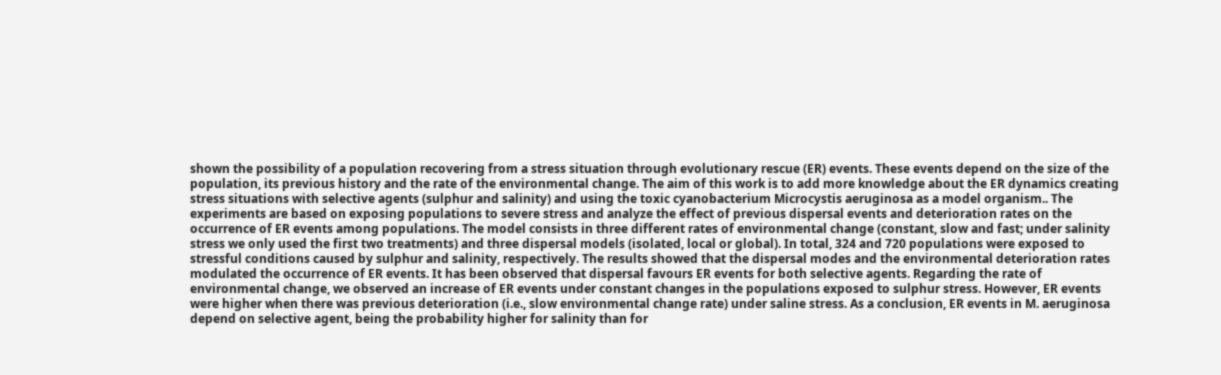shown the possibility of a population recovering from a stress situation through evolutionary rescue (ER) events. These events depend on the size of the population, its previous history and the rate of the environmental change. The aim of this work is to add more knowledge about the ER dynamics creating stress situations with selective agents (sulphur and salinity) and using the toxic cyanobacterium Microcystis aeruginosa as a model organism.. The experiments are based on exposing populations to severe stress and analyze the effect of previous dispersal events and deterioration rates on the occurrence of ER events among populations. The model consists in three different rates of environmental change (constant, slow and fast; under salinity stress we only used the first two treatments) and three dispersal models (isolated, local or global). In total, 324 and 720 populations were exposed to stressful conditions caused by sulphur and salinity, respectively. The results showed that the dispersal modes and the environmental deterioration rates modulated the occurrence of ER events. It has been observed that dispersal favours ER events for both selective agents. Regarding the rate of environmental change, we observed an increase of ER events under constant changes in the populations exposed to sulphur stress. However, ER events were higher when there was previous deterioration (i.e., slow environmental change rate) under saline stress. As a conclusion, ER events in M. aeruginosa depend on selective agent, being the probability higher for salinity than for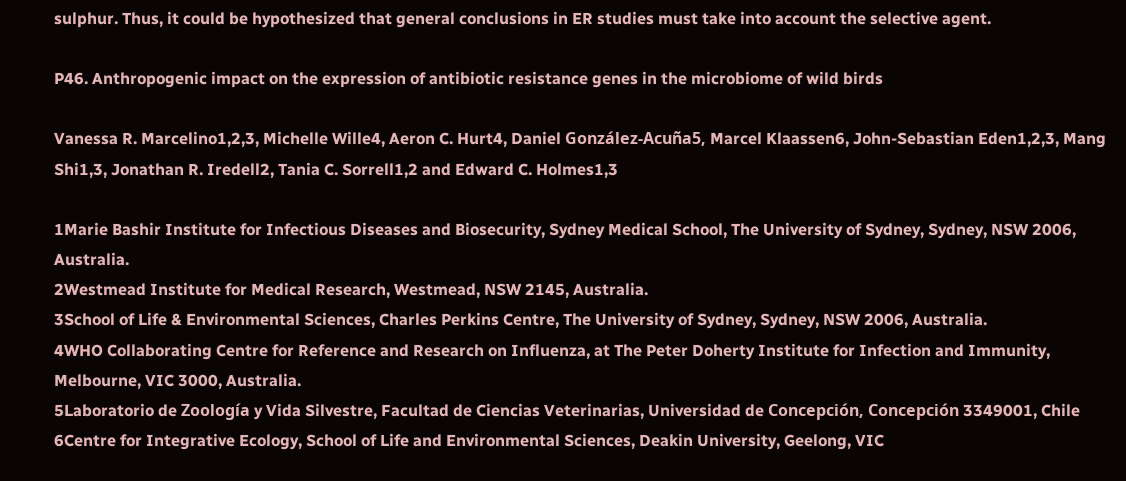sulphur. Thus, it could be hypothesized that general conclusions in ER studies must take into account the selective agent.

P46. Anthropogenic impact on the expression of antibiotic resistance genes in the microbiome of wild birds

Vanessa R. Marcelino1,2,3, Michelle Wille4, Aeron C. Hurt4, Daniel González-Acuña5, Marcel Klaassen6, John-Sebastian Eden1,2,3, Mang Shi1,3, Jonathan R. Iredell2, Tania C. Sorrell1,2 and Edward C. Holmes1,3

1Marie Bashir Institute for Infectious Diseases and Biosecurity, Sydney Medical School, The University of Sydney, Sydney, NSW 2006, Australia.
2Westmead Institute for Medical Research, Westmead, NSW 2145, Australia.
3School of Life & Environmental Sciences, Charles Perkins Centre, The University of Sydney, Sydney, NSW 2006, Australia.
4WHO Collaborating Centre for Reference and Research on Influenza, at The Peter Doherty Institute for Infection and Immunity, Melbourne, VIC 3000, Australia.
5Laboratorio de Zoología y Vida Silvestre, Facultad de Ciencias Veterinarias, Universidad de Concepción, Concepción 3349001, Chile
6Centre for Integrative Ecology, School of Life and Environmental Sciences, Deakin University, Geelong, VIC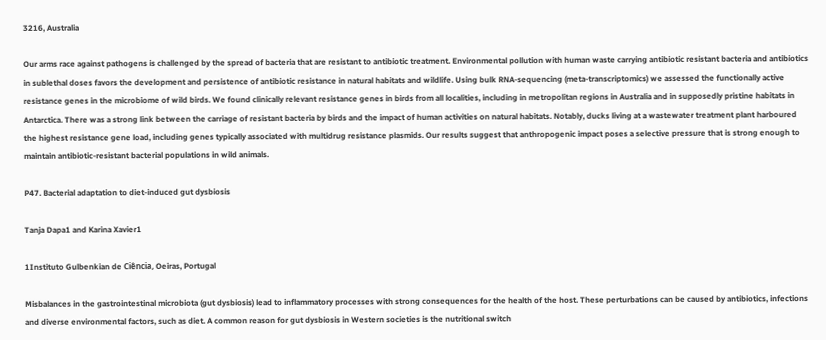3216, Australia

Our arms race against pathogens is challenged by the spread of bacteria that are resistant to antibiotic treatment. Environmental pollution with human waste carrying antibiotic resistant bacteria and antibiotics in sublethal doses favors the development and persistence of antibiotic resistance in natural habitats and wildlife. Using bulk RNA-sequencing (meta-transcriptomics) we assessed the functionally active resistance genes in the microbiome of wild birds. We found clinically relevant resistance genes in birds from all localities, including in metropolitan regions in Australia and in supposedly pristine habitats in Antarctica. There was a strong link between the carriage of resistant bacteria by birds and the impact of human activities on natural habitats. Notably, ducks living at a wastewater treatment plant harboured the highest resistance gene load, including genes typically associated with multidrug resistance plasmids. Our results suggest that anthropogenic impact poses a selective pressure that is strong enough to maintain antibiotic-resistant bacterial populations in wild animals.

P47. Bacterial adaptation to diet-induced gut dysbiosis

Tanja Dapa1 and Karina Xavier1

1Instituto Gulbenkian de Ciência, Oeiras, Portugal

Misbalances in the gastrointestinal microbiota (gut dysbiosis) lead to inflammatory processes with strong consequences for the health of the host. These perturbations can be caused by antibiotics, infections and diverse environmental factors, such as diet. A common reason for gut dysbiosis in Western societies is the nutritional switch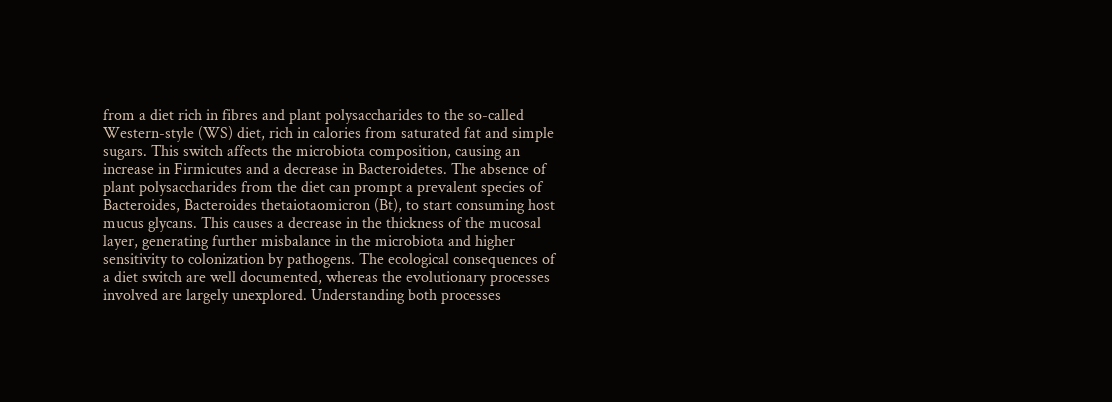from a diet rich in fibres and plant polysaccharides to the so-called Western-style (WS) diet, rich in calories from saturated fat and simple sugars. This switch affects the microbiota composition, causing an increase in Firmicutes and a decrease in Bacteroidetes. The absence of plant polysaccharides from the diet can prompt a prevalent species of Bacteroides, Bacteroides thetaiotaomicron (Bt), to start consuming host mucus glycans. This causes a decrease in the thickness of the mucosal layer, generating further misbalance in the microbiota and higher sensitivity to colonization by pathogens. The ecological consequences of a diet switch are well documented, whereas the evolutionary processes involved are largely unexplored. Understanding both processes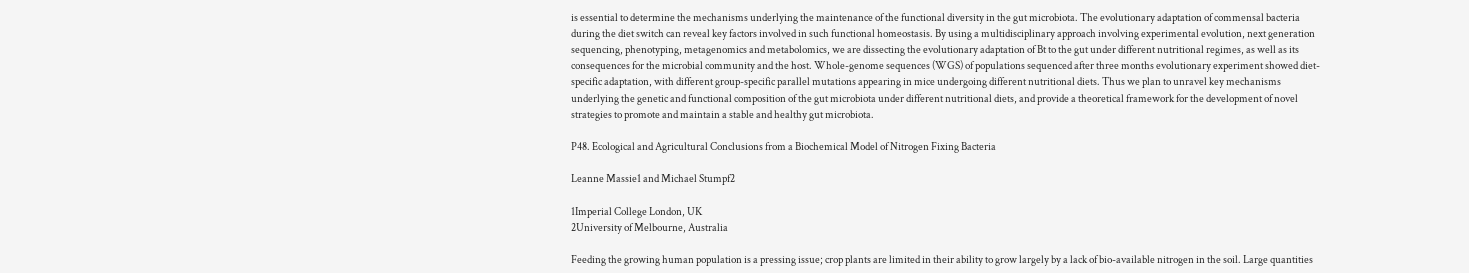is essential to determine the mechanisms underlying the maintenance of the functional diversity in the gut microbiota. The evolutionary adaptation of commensal bacteria during the diet switch can reveal key factors involved in such functional homeostasis. By using a multidisciplinary approach involving experimental evolution, next generation sequencing, phenotyping, metagenomics and metabolomics, we are dissecting the evolutionary adaptation of Bt to the gut under different nutritional regimes, as well as its consequences for the microbial community and the host. Whole-genome sequences (WGS) of populations sequenced after three months evolutionary experiment showed diet-specific adaptation, with different group-specific parallel mutations appearing in mice undergoing different nutritional diets. Thus we plan to unravel key mechanisms underlying the genetic and functional composition of the gut microbiota under different nutritional diets, and provide a theoretical framework for the development of novel strategies to promote and maintain a stable and healthy gut microbiota.

P48. Ecological and Agricultural Conclusions from a Biochemical Model of Nitrogen Fixing Bacteria

Leanne Massie1 and Michael Stumpf2

1Imperial College London, UK
2University of Melbourne, Australia

Feeding the growing human population is a pressing issue; crop plants are limited in their ability to grow largely by a lack of bio-available nitrogen in the soil. Large quantities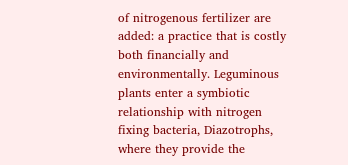of nitrogenous fertilizer are added: a practice that is costly both financially and environmentally. Leguminous plants enter a symbiotic relationship with nitrogen fixing bacteria, Diazotrophs, where they provide the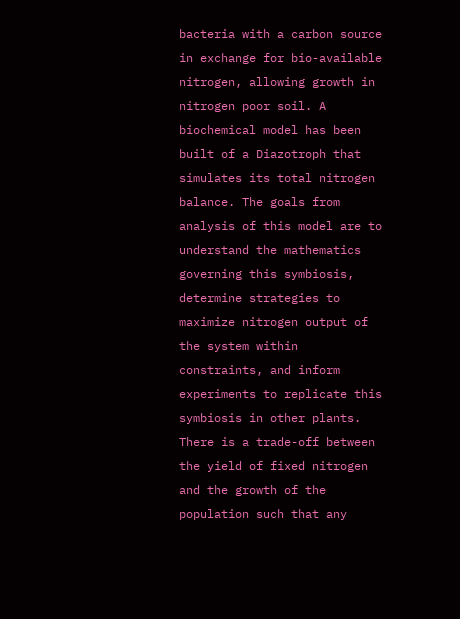bacteria with a carbon source in exchange for bio-available nitrogen, allowing growth in nitrogen poor soil. A biochemical model has been built of a Diazotroph that simulates its total nitrogen balance. The goals from analysis of this model are to understand the mathematics governing this symbiosis, determine strategies to maximize nitrogen output of the system within constraints, and inform experiments to replicate this symbiosis in other plants. There is a trade-off between the yield of fixed nitrogen and the growth of the population such that any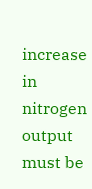increase in nitrogen output must be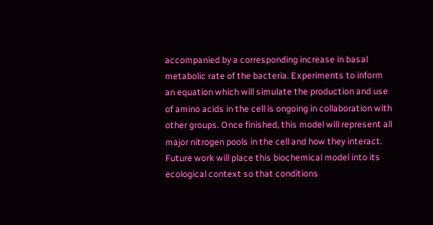accompanied by a corresponding increase in basal metabolic rate of the bacteria. Experiments to inform an equation which will simulate the production and use of amino acids in the cell is ongoing in collaboration with other groups. Once finished, this model will represent all major nitrogen pools in the cell and how they interact. Future work will place this biochemical model into its ecological context so that conditions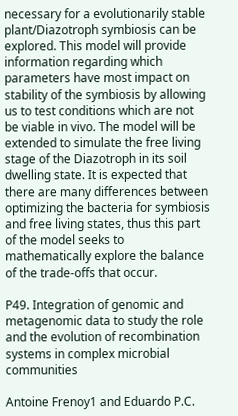necessary for a evolutionarily stable plant/Diazotroph symbiosis can be explored. This model will provide information regarding which parameters have most impact on stability of the symbiosis by allowing us to test conditions which are not be viable in vivo. The model will be extended to simulate the free living stage of the Diazotroph in its soil dwelling state. It is expected that there are many differences between optimizing the bacteria for symbiosis and free living states, thus this part of the model seeks to mathematically explore the balance of the trade-offs that occur.

P49. Integration of genomic and metagenomic data to study the role and the evolution of recombination systems in complex microbial communities

Antoine Frenoy1 and Eduardo P.C.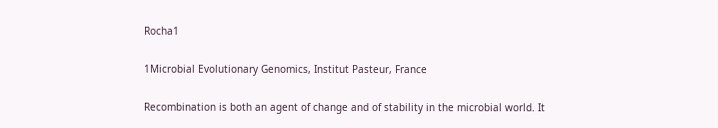Rocha1

1Microbial Evolutionary Genomics, Institut Pasteur, France

Recombination is both an agent of change and of stability in the microbial world. It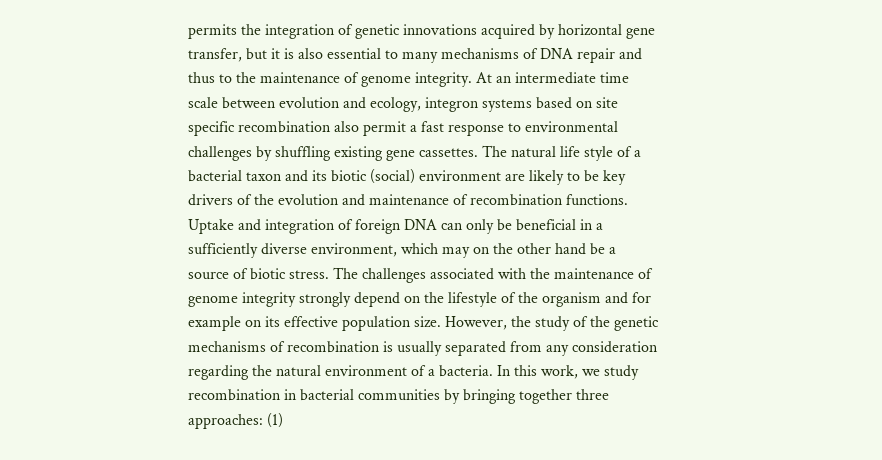permits the integration of genetic innovations acquired by horizontal gene transfer, but it is also essential to many mechanisms of DNA repair and thus to the maintenance of genome integrity. At an intermediate time scale between evolution and ecology, integron systems based on site specific recombination also permit a fast response to environmental challenges by shuffling existing gene cassettes. The natural life style of a bacterial taxon and its biotic (social) environment are likely to be key drivers of the evolution and maintenance of recombination functions. Uptake and integration of foreign DNA can only be beneficial in a sufficiently diverse environment, which may on the other hand be a source of biotic stress. The challenges associated with the maintenance of genome integrity strongly depend on the lifestyle of the organism and for example on its effective population size. However, the study of the genetic mechanisms of recombination is usually separated from any consideration regarding the natural environment of a bacteria. In this work, we study recombination in bacterial communities by bringing together three approaches: (1)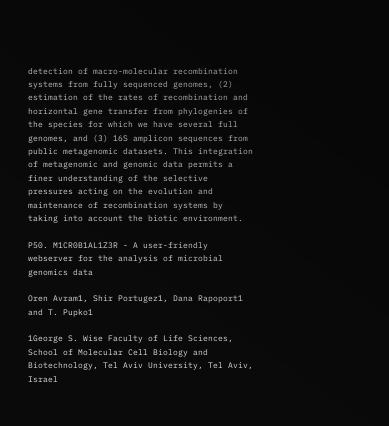detection of macro-molecular recombination systems from fully sequenced genomes, (2) estimation of the rates of recombination and horizontal gene transfer from phylogenies of the species for which we have several full genomes, and (3) 16S amplicon sequences from public metagenomic datasets. This integration of metagenomic and genomic data permits a finer understanding of the selective pressures acting on the evolution and maintenance of recombination systems by taking into account the biotic environment.

P50. M1CR0B1AL1Z3R - A user-friendly webserver for the analysis of microbial genomics data

Oren Avram1, Shir Portugez1, Dana Rapoport1 and T. Pupko1

1George S. Wise Faculty of Life Sciences, School of Molecular Cell Biology and Biotechnology, Tel Aviv University, Tel Aviv, Israel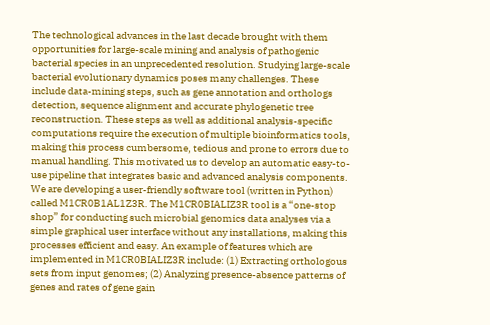The technological advances in the last decade brought with them opportunities for large-scale mining and analysis of pathogenic bacterial species in an unprecedented resolution. Studying large-scale bacterial evolutionary dynamics poses many challenges. These include data-mining steps, such as gene annotation and orthologs detection, sequence alignment and accurate phylogenetic tree reconstruction. These steps as well as additional analysis-specific computations require the execution of multiple bioinformatics tools, making this process cumbersome, tedious and prone to errors due to manual handling. This motivated us to develop an automatic easy-to-use pipeline that integrates basic and advanced analysis components. We are developing a user-friendly software tool (written in Python) called M1CR0B1AL1Z3R. The M1CR0BIALIZ3R tool is a “one-stop shop” for conducting such microbial genomics data analyses via a simple graphical user interface without any installations, making this processes efficient and easy. An example of features which are implemented in M1CR0BIALIZ3R include: (1) Extracting orthologous sets from input genomes; (2) Analyzing presence-absence patterns of genes and rates of gene gain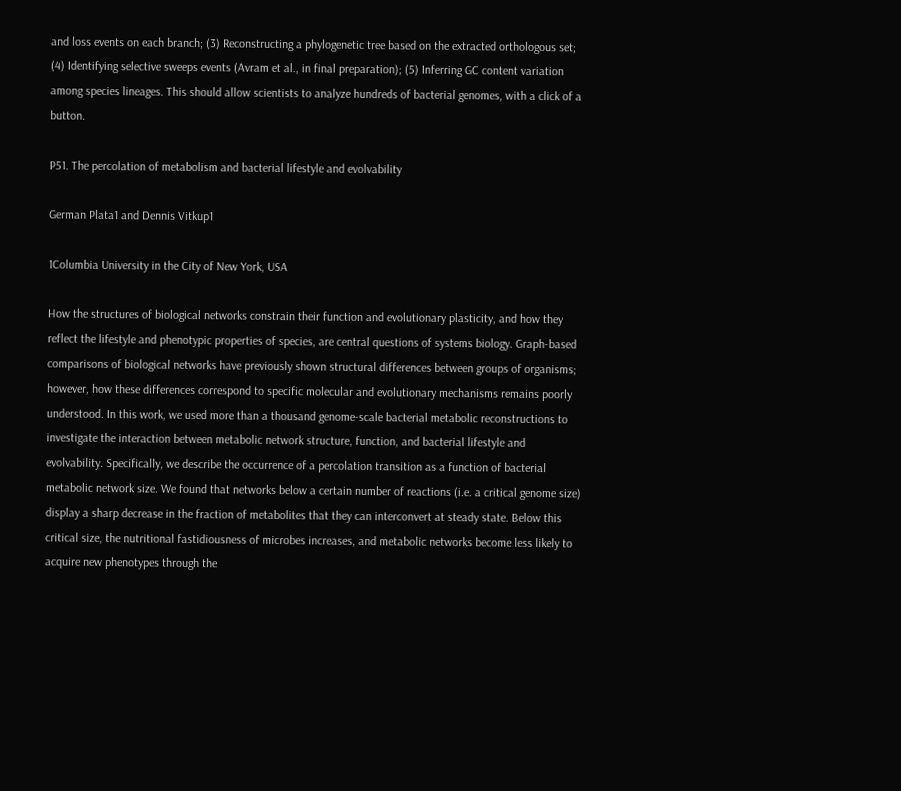and loss events on each branch; (3) Reconstructing a phylogenetic tree based on the extracted orthologous set; (4) Identifying selective sweeps events (Avram et al., in final preparation); (5) Inferring GC content variation among species lineages. This should allow scientists to analyze hundreds of bacterial genomes, with a click of a button.

P51. The percolation of metabolism and bacterial lifestyle and evolvability

German Plata1 and Dennis Vitkup1

1Columbia University in the City of New York, USA

How the structures of biological networks constrain their function and evolutionary plasticity, and how they reflect the lifestyle and phenotypic properties of species, are central questions of systems biology. Graph-based comparisons of biological networks have previously shown structural differences between groups of organisms; however, how these differences correspond to specific molecular and evolutionary mechanisms remains poorly understood. In this work, we used more than a thousand genome-scale bacterial metabolic reconstructions to investigate the interaction between metabolic network structure, function, and bacterial lifestyle and evolvability. Specifically, we describe the occurrence of a percolation transition as a function of bacterial metabolic network size. We found that networks below a certain number of reactions (i.e. a critical genome size) display a sharp decrease in the fraction of metabolites that they can interconvert at steady state. Below this critical size, the nutritional fastidiousness of microbes increases, and metabolic networks become less likely to acquire new phenotypes through the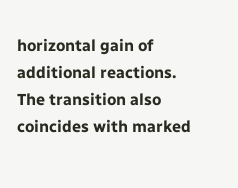horizontal gain of additional reactions. The transition also coincides with marked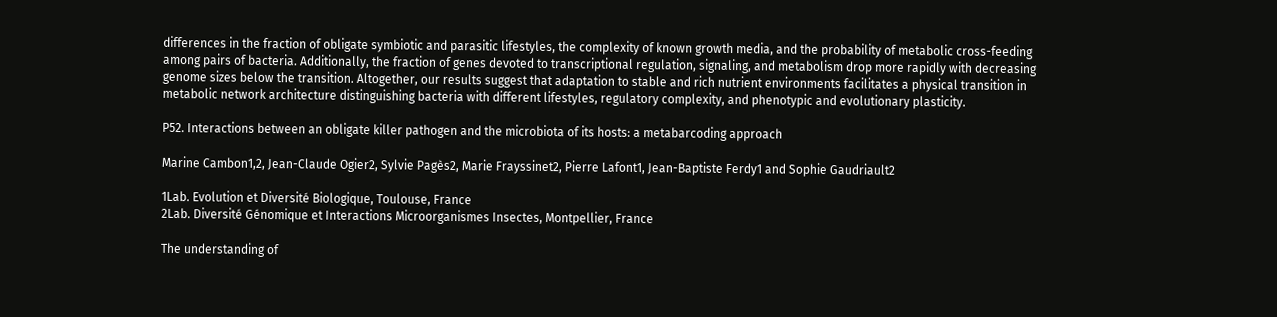differences in the fraction of obligate symbiotic and parasitic lifestyles, the complexity of known growth media, and the probability of metabolic cross-feeding among pairs of bacteria. Additionally, the fraction of genes devoted to transcriptional regulation, signaling, and metabolism drop more rapidly with decreasing genome sizes below the transition. Altogether, our results suggest that adaptation to stable and rich nutrient environments facilitates a physical transition in metabolic network architecture distinguishing bacteria with different lifestyles, regulatory complexity, and phenotypic and evolutionary plasticity.

P52. Interactions between an obligate killer pathogen and the microbiota of its hosts: a metabarcoding approach

Marine Cambon1,2, Jean-Claude Ogier2, Sylvie Pagès2, Marie Frayssinet2, Pierre Lafont1, Jean-Baptiste Ferdy1 and Sophie Gaudriault2

1Lab. Evolution et Diversité Biologique, Toulouse, France
2Lab. Diversité Génomique et Interactions Microorganismes Insectes, Montpellier, France

The understanding of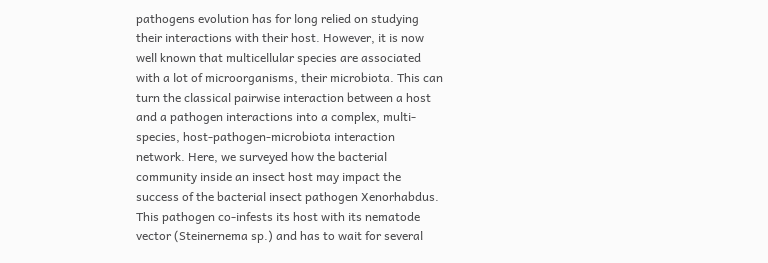pathogens evolution has for long relied on studying their interactions with their host. However, it is now well known that multicellular species are associated with a lot of microorganisms, their microbiota. This can turn the classical pairwise interaction between a host and a pathogen interactions into a complex, multi-species, host-pathogen-microbiota interaction network. Here, we surveyed how the bacterial community inside an insect host may impact the success of the bacterial insect pathogen Xenorhabdus. This pathogen co-infests its host with its nematode vector (Steinernema sp.) and has to wait for several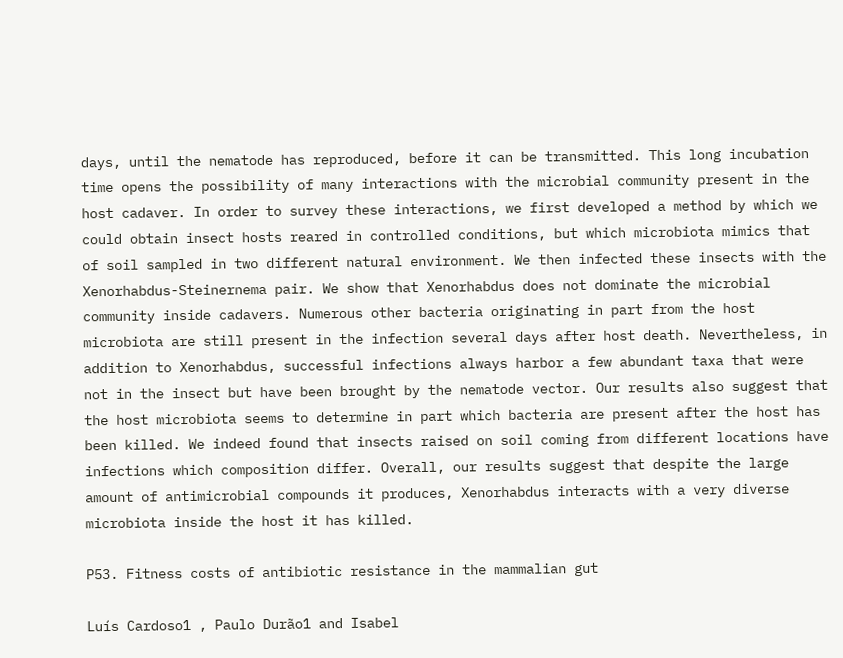days, until the nematode has reproduced, before it can be transmitted. This long incubation time opens the possibility of many interactions with the microbial community present in the host cadaver. In order to survey these interactions, we first developed a method by which we could obtain insect hosts reared in controlled conditions, but which microbiota mimics that of soil sampled in two different natural environment. We then infected these insects with the Xenorhabdus-Steinernema pair. We show that Xenorhabdus does not dominate the microbial community inside cadavers. Numerous other bacteria originating in part from the host microbiota are still present in the infection several days after host death. Nevertheless, in addition to Xenorhabdus, successful infections always harbor a few abundant taxa that were not in the insect but have been brought by the nematode vector. Our results also suggest that the host microbiota seems to determine in part which bacteria are present after the host has been killed. We indeed found that insects raised on soil coming from different locations have infections which composition differ. Overall, our results suggest that despite the large amount of antimicrobial compounds it produces, Xenorhabdus interacts with a very diverse microbiota inside the host it has killed.

P53. Fitness costs of antibiotic resistance in the mammalian gut

Luís Cardoso1 , Paulo Durão1 and Isabel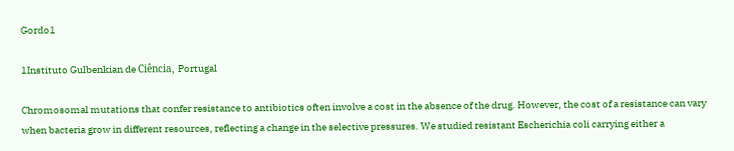Gordo1

1Instituto Gulbenkian de Ciência, Portugal

Chromosomal mutations that confer resistance to antibiotics often involve a cost in the absence of the drug. However, the cost of a resistance can vary when bacteria grow in different resources, reflecting a change in the selective pressures. We studied resistant Escherichia coli carrying either a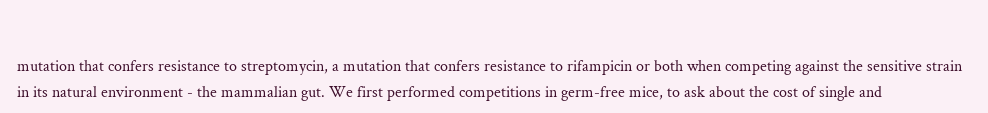mutation that confers resistance to streptomycin, a mutation that confers resistance to rifampicin or both when competing against the sensitive strain in its natural environment - the mammalian gut. We first performed competitions in germ-free mice, to ask about the cost of single and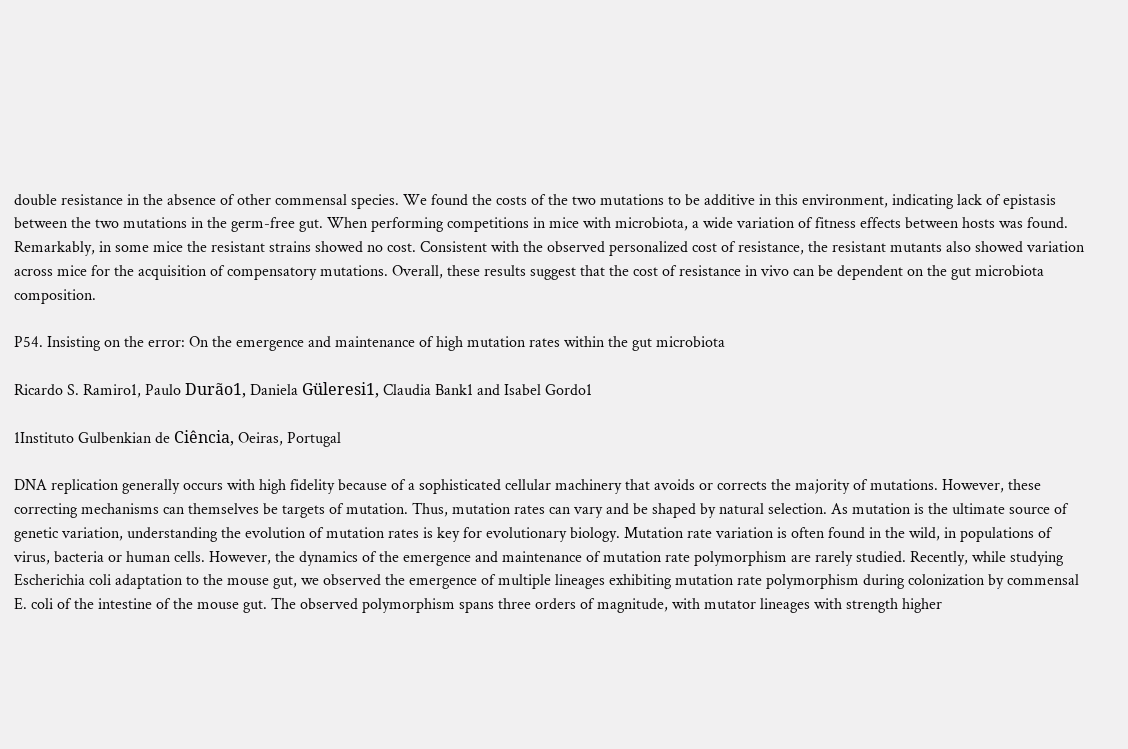double resistance in the absence of other commensal species. We found the costs of the two mutations to be additive in this environment, indicating lack of epistasis between the two mutations in the germ-free gut. When performing competitions in mice with microbiota, a wide variation of fitness effects between hosts was found. Remarkably, in some mice the resistant strains showed no cost. Consistent with the observed personalized cost of resistance, the resistant mutants also showed variation across mice for the acquisition of compensatory mutations. Overall, these results suggest that the cost of resistance in vivo can be dependent on the gut microbiota composition.

P54. Insisting on the error: On the emergence and maintenance of high mutation rates within the gut microbiota

Ricardo S. Ramiro1, Paulo Durão1, Daniela Güleresi1, Claudia Bank1 and Isabel Gordo1

1Instituto Gulbenkian de Ciência, Oeiras, Portugal

DNA replication generally occurs with high fidelity because of a sophisticated cellular machinery that avoids or corrects the majority of mutations. However, these correcting mechanisms can themselves be targets of mutation. Thus, mutation rates can vary and be shaped by natural selection. As mutation is the ultimate source of genetic variation, understanding the evolution of mutation rates is key for evolutionary biology. Mutation rate variation is often found in the wild, in populations of virus, bacteria or human cells. However, the dynamics of the emergence and maintenance of mutation rate polymorphism are rarely studied. Recently, while studying Escherichia coli adaptation to the mouse gut, we observed the emergence of multiple lineages exhibiting mutation rate polymorphism during colonization by commensal E. coli of the intestine of the mouse gut. The observed polymorphism spans three orders of magnitude, with mutator lineages with strength higher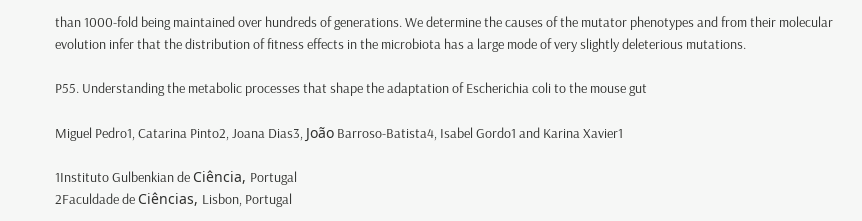than 1000-fold being maintained over hundreds of generations. We determine the causes of the mutator phenotypes and from their molecular evolution infer that the distribution of fitness effects in the microbiota has a large mode of very slightly deleterious mutations.

P55. Understanding the metabolic processes that shape the adaptation of Escherichia coli to the mouse gut

Miguel Pedro1, Catarina Pinto2, Joana Dias3, João Barroso-Batista4, Isabel Gordo1 and Karina Xavier1

1Instituto Gulbenkian de Ciência, Portugal
2Faculdade de Ciências, Lisbon, Portugal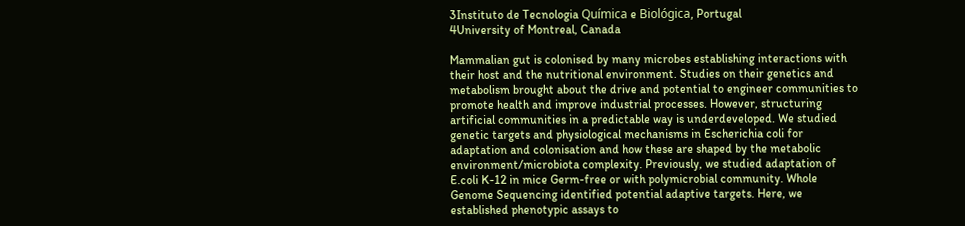3Instituto de Tecnologia Química e Biológica, Portugal
4University of Montreal, Canada

Mammalian gut is colonised by many microbes establishing interactions with their host and the nutritional environment. Studies on their genetics and metabolism brought about the drive and potential to engineer communities to promote health and improve industrial processes. However, structuring artificial communities in a predictable way is underdeveloped. We studied genetic targets and physiological mechanisms in Escherichia coli for adaptation and colonisation and how these are shaped by the metabolic environment/microbiota complexity. Previously, we studied adaptation of E.coli K-12 in mice Germ-free or with polymicrobial community. Whole Genome Sequencing identified potential adaptive targets. Here, we established phenotypic assays to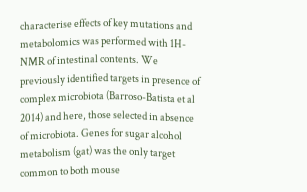characterise effects of key mutations and metabolomics was performed with 1H-NMR of intestinal contents. We previously identified targets in presence of complex microbiota (Barroso-Batista et al 2014) and here, those selected in absence of microbiota. Genes for sugar alcohol metabolism (gat) was the only target common to both mouse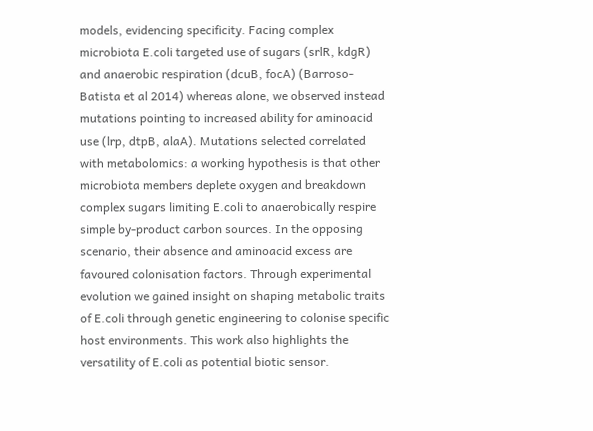models, evidencing specificity. Facing complex microbiota E.coli targeted use of sugars (srlR, kdgR) and anaerobic respiration (dcuB, focA) (Barroso-Batista et al 2014) whereas alone, we observed instead mutations pointing to increased ability for aminoacid use (lrp, dtpB, alaA). Mutations selected correlated with metabolomics: a working hypothesis is that other microbiota members deplete oxygen and breakdown complex sugars limiting E.coli to anaerobically respire simple by-product carbon sources. In the opposing scenario, their absence and aminoacid excess are favoured colonisation factors. Through experimental evolution we gained insight on shaping metabolic traits of E.coli through genetic engineering to colonise specific host environments. This work also highlights the versatility of E.coli as potential biotic sensor.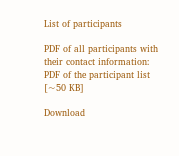List of participants

PDF of all participants with their contact information:
PDF of the participant list [~50 KB]

Download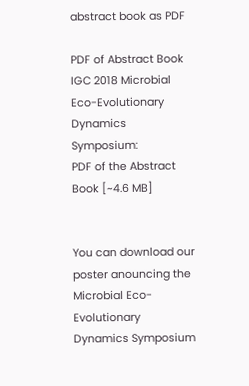abstract book as PDF

PDF of Abstract Book IGC 2018 Microbial Eco-Evolutionary Dynamics Symposium:
PDF of the Abstract Book [~4.6 MB]


You can download our poster anouncing the Microbial Eco-Evolutionary Dynamics Symposium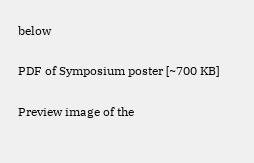below

PDF of Symposium poster [~700 KB]

Preview image of the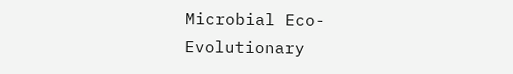Microbial Eco-Evolutionary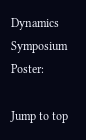Dynamics Symposium Poster:

Jump to top